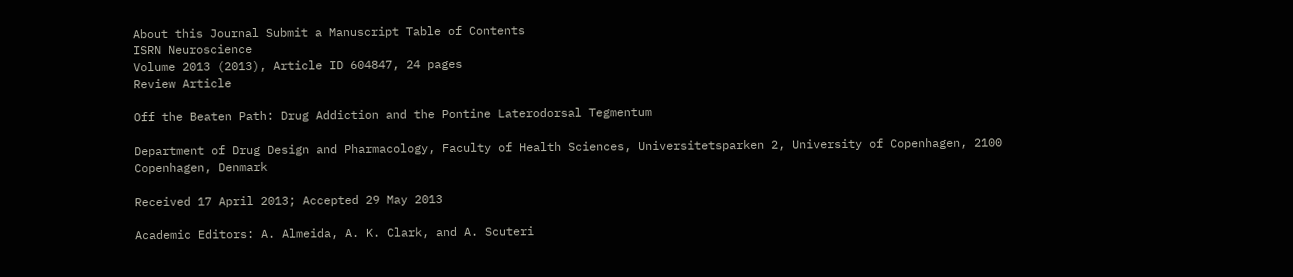About this Journal Submit a Manuscript Table of Contents
ISRN Neuroscience
Volume 2013 (2013), Article ID 604847, 24 pages
Review Article

Off the Beaten Path: Drug Addiction and the Pontine Laterodorsal Tegmentum

Department of Drug Design and Pharmacology, Faculty of Health Sciences, Universitetsparken 2, University of Copenhagen, 2100 Copenhagen, Denmark

Received 17 April 2013; Accepted 29 May 2013

Academic Editors: A. Almeida, A. K. Clark, and A. Scuteri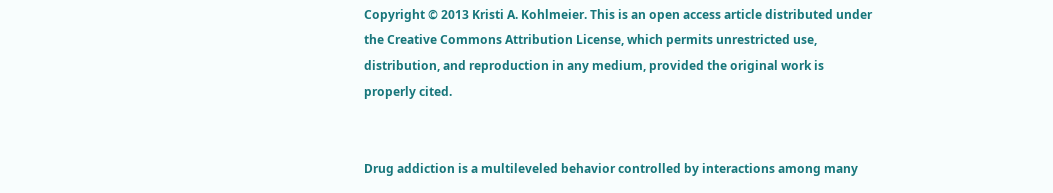Copyright © 2013 Kristi A. Kohlmeier. This is an open access article distributed under the Creative Commons Attribution License, which permits unrestricted use, distribution, and reproduction in any medium, provided the original work is properly cited.


Drug addiction is a multileveled behavior controlled by interactions among many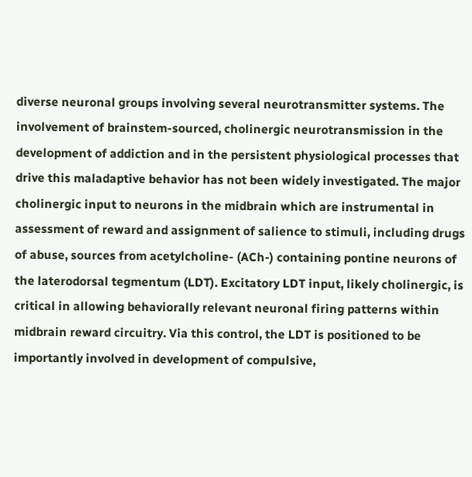diverse neuronal groups involving several neurotransmitter systems. The involvement of brainstem-sourced, cholinergic neurotransmission in the development of addiction and in the persistent physiological processes that drive this maladaptive behavior has not been widely investigated. The major cholinergic input to neurons in the midbrain which are instrumental in assessment of reward and assignment of salience to stimuli, including drugs of abuse, sources from acetylcholine- (ACh-) containing pontine neurons of the laterodorsal tegmentum (LDT). Excitatory LDT input, likely cholinergic, is critical in allowing behaviorally relevant neuronal firing patterns within midbrain reward circuitry. Via this control, the LDT is positioned to be importantly involved in development of compulsive,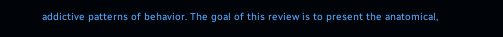addictive patterns of behavior. The goal of this review is to present the anatomical,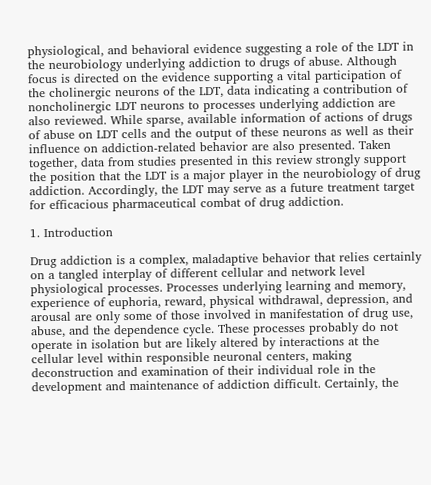physiological, and behavioral evidence suggesting a role of the LDT in the neurobiology underlying addiction to drugs of abuse. Although focus is directed on the evidence supporting a vital participation of the cholinergic neurons of the LDT, data indicating a contribution of noncholinergic LDT neurons to processes underlying addiction are also reviewed. While sparse, available information of actions of drugs of abuse on LDT cells and the output of these neurons as well as their influence on addiction-related behavior are also presented. Taken together, data from studies presented in this review strongly support the position that the LDT is a major player in the neurobiology of drug addiction. Accordingly, the LDT may serve as a future treatment target for efficacious pharmaceutical combat of drug addiction.

1. Introduction

Drug addiction is a complex, maladaptive behavior that relies certainly on a tangled interplay of different cellular and network level physiological processes. Processes underlying learning and memory, experience of euphoria, reward, physical withdrawal, depression, and arousal are only some of those involved in manifestation of drug use, abuse, and the dependence cycle. These processes probably do not operate in isolation but are likely altered by interactions at the cellular level within responsible neuronal centers, making deconstruction and examination of their individual role in the development and maintenance of addiction difficult. Certainly, the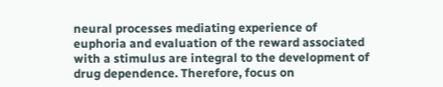neural processes mediating experience of euphoria and evaluation of the reward associated with a stimulus are integral to the development of drug dependence. Therefore, focus on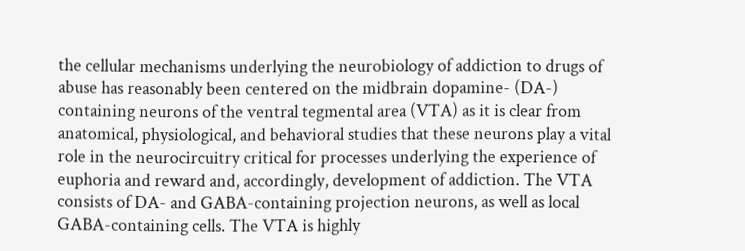the cellular mechanisms underlying the neurobiology of addiction to drugs of abuse has reasonably been centered on the midbrain dopamine- (DA-) containing neurons of the ventral tegmental area (VTA) as it is clear from anatomical, physiological, and behavioral studies that these neurons play a vital role in the neurocircuitry critical for processes underlying the experience of euphoria and reward and, accordingly, development of addiction. The VTA consists of DA- and GABA-containing projection neurons, as well as local GABA-containing cells. The VTA is highly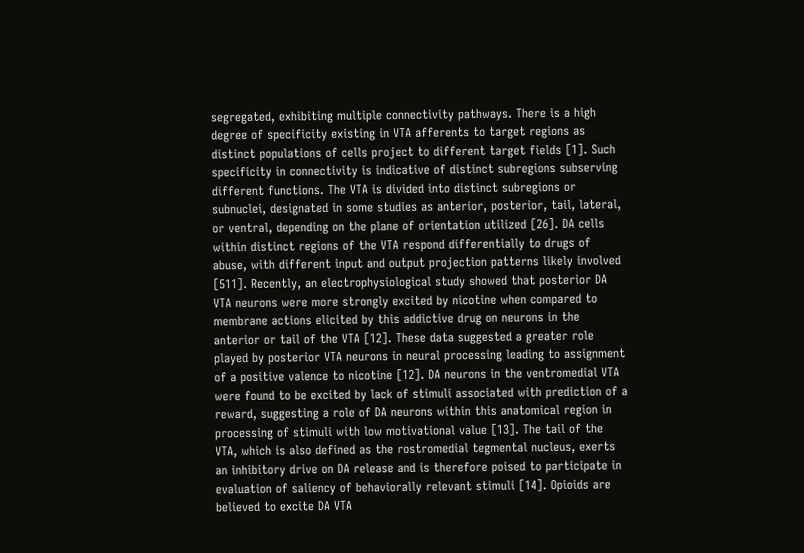segregated, exhibiting multiple connectivity pathways. There is a high degree of specificity existing in VTA afferents to target regions as distinct populations of cells project to different target fields [1]. Such specificity in connectivity is indicative of distinct subregions subserving different functions. The VTA is divided into distinct subregions or subnuclei, designated in some studies as anterior, posterior, tail, lateral, or ventral, depending on the plane of orientation utilized [26]. DA cells within distinct regions of the VTA respond differentially to drugs of abuse, with different input and output projection patterns likely involved [511]. Recently, an electrophysiological study showed that posterior DA VTA neurons were more strongly excited by nicotine when compared to membrane actions elicited by this addictive drug on neurons in the anterior or tail of the VTA [12]. These data suggested a greater role played by posterior VTA neurons in neural processing leading to assignment of a positive valence to nicotine [12]. DA neurons in the ventromedial VTA were found to be excited by lack of stimuli associated with prediction of a reward, suggesting a role of DA neurons within this anatomical region in processing of stimuli with low motivational value [13]. The tail of the VTA, which is also defined as the rostromedial tegmental nucleus, exerts an inhibitory drive on DA release and is therefore poised to participate in evaluation of saliency of behaviorally relevant stimuli [14]. Opioids are believed to excite DA VTA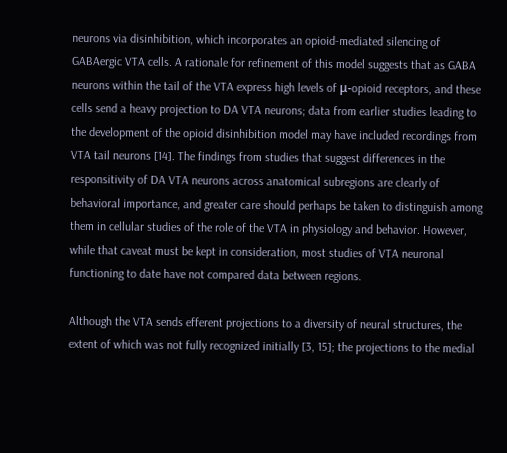neurons via disinhibition, which incorporates an opioid-mediated silencing of GABAergic VTA cells. A rationale for refinement of this model suggests that as GABA neurons within the tail of the VTA express high levels of μ-opioid receptors, and these cells send a heavy projection to DA VTA neurons; data from earlier studies leading to the development of the opioid disinhibition model may have included recordings from VTA tail neurons [14]. The findings from studies that suggest differences in the responsitivity of DA VTA neurons across anatomical subregions are clearly of behavioral importance, and greater care should perhaps be taken to distinguish among them in cellular studies of the role of the VTA in physiology and behavior. However, while that caveat must be kept in consideration, most studies of VTA neuronal functioning to date have not compared data between regions.

Although the VTA sends efferent projections to a diversity of neural structures, the extent of which was not fully recognized initially [3, 15]; the projections to the medial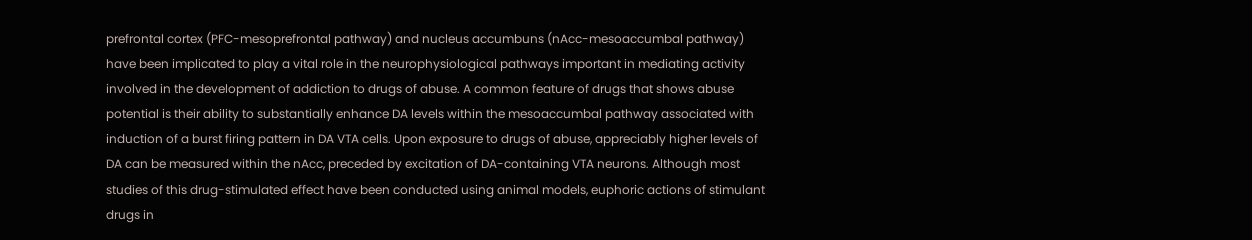prefrontal cortex (PFC-mesoprefrontal pathway) and nucleus accumbuns (nAcc-mesoaccumbal pathway) have been implicated to play a vital role in the neurophysiological pathways important in mediating activity involved in the development of addiction to drugs of abuse. A common feature of drugs that shows abuse potential is their ability to substantially enhance DA levels within the mesoaccumbal pathway associated with induction of a burst firing pattern in DA VTA cells. Upon exposure to drugs of abuse, appreciably higher levels of DA can be measured within the nAcc, preceded by excitation of DA-containing VTA neurons. Although most studies of this drug-stimulated effect have been conducted using animal models, euphoric actions of stimulant drugs in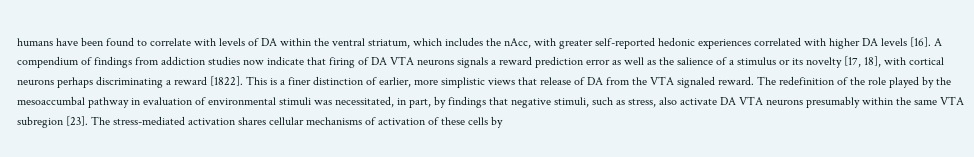humans have been found to correlate with levels of DA within the ventral striatum, which includes the nAcc, with greater self-reported hedonic experiences correlated with higher DA levels [16]. A compendium of findings from addiction studies now indicate that firing of DA VTA neurons signals a reward prediction error as well as the salience of a stimulus or its novelty [17, 18], with cortical neurons perhaps discriminating a reward [1822]. This is a finer distinction of earlier, more simplistic views that release of DA from the VTA signaled reward. The redefinition of the role played by the mesoaccumbal pathway in evaluation of environmental stimuli was necessitated, in part, by findings that negative stimuli, such as stress, also activate DA VTA neurons presumably within the same VTA subregion [23]. The stress-mediated activation shares cellular mechanisms of activation of these cells by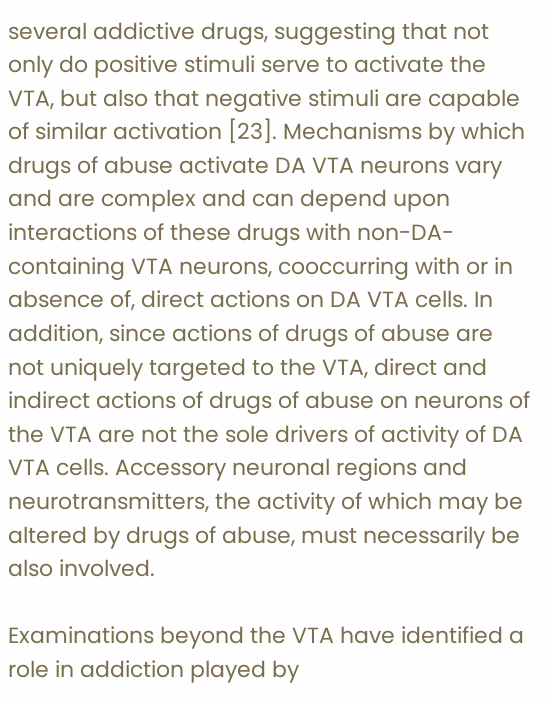several addictive drugs, suggesting that not only do positive stimuli serve to activate the VTA, but also that negative stimuli are capable of similar activation [23]. Mechanisms by which drugs of abuse activate DA VTA neurons vary and are complex and can depend upon interactions of these drugs with non-DA-containing VTA neurons, cooccurring with or in absence of, direct actions on DA VTA cells. In addition, since actions of drugs of abuse are not uniquely targeted to the VTA, direct and indirect actions of drugs of abuse on neurons of the VTA are not the sole drivers of activity of DA VTA cells. Accessory neuronal regions and neurotransmitters, the activity of which may be altered by drugs of abuse, must necessarily be also involved.

Examinations beyond the VTA have identified a role in addiction played by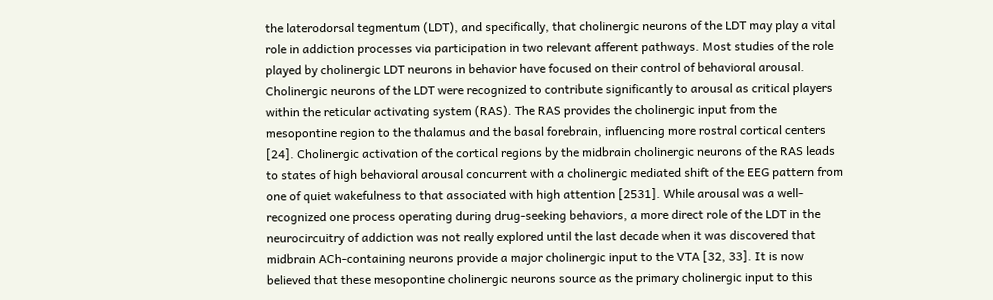the laterodorsal tegmentum (LDT), and specifically, that cholinergic neurons of the LDT may play a vital role in addiction processes via participation in two relevant afferent pathways. Most studies of the role played by cholinergic LDT neurons in behavior have focused on their control of behavioral arousal. Cholinergic neurons of the LDT were recognized to contribute significantly to arousal as critical players within the reticular activating system (RAS). The RAS provides the cholinergic input from the mesopontine region to the thalamus and the basal forebrain, influencing more rostral cortical centers [24]. Cholinergic activation of the cortical regions by the midbrain cholinergic neurons of the RAS leads to states of high behavioral arousal concurrent with a cholinergic mediated shift of the EEG pattern from one of quiet wakefulness to that associated with high attention [2531]. While arousal was a well-recognized one process operating during drug-seeking behaviors, a more direct role of the LDT in the neurocircuitry of addiction was not really explored until the last decade when it was discovered that midbrain ACh-containing neurons provide a major cholinergic input to the VTA [32, 33]. It is now believed that these mesopontine cholinergic neurons source as the primary cholinergic input to this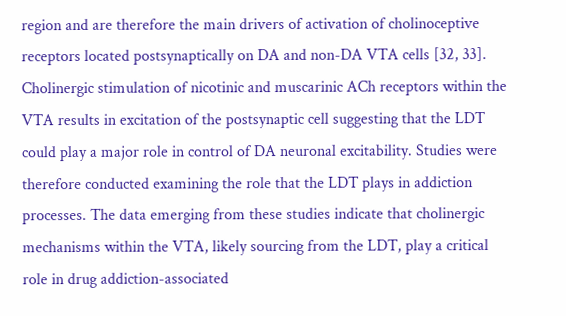region and are therefore the main drivers of activation of cholinoceptive receptors located postsynaptically on DA and non-DA VTA cells [32, 33]. Cholinergic stimulation of nicotinic and muscarinic ACh receptors within the VTA results in excitation of the postsynaptic cell suggesting that the LDT could play a major role in control of DA neuronal excitability. Studies were therefore conducted examining the role that the LDT plays in addiction processes. The data emerging from these studies indicate that cholinergic mechanisms within the VTA, likely sourcing from the LDT, play a critical role in drug addiction-associated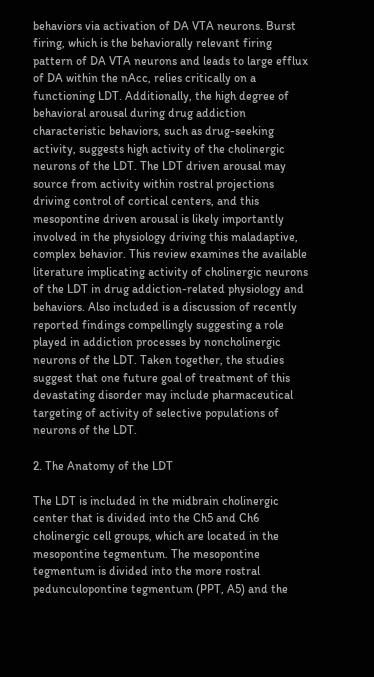behaviors via activation of DA VTA neurons. Burst firing, which is the behaviorally relevant firing pattern of DA VTA neurons and leads to large efflux of DA within the nAcc, relies critically on a functioning LDT. Additionally, the high degree of behavioral arousal during drug addiction characteristic behaviors, such as drug-seeking activity, suggests high activity of the cholinergic neurons of the LDT. The LDT driven arousal may source from activity within rostral projections driving control of cortical centers, and this mesopontine driven arousal is likely importantly involved in the physiology driving this maladaptive, complex behavior. This review examines the available literature implicating activity of cholinergic neurons of the LDT in drug addiction-related physiology and behaviors. Also included is a discussion of recently reported findings compellingly suggesting a role played in addiction processes by noncholinergic neurons of the LDT. Taken together, the studies suggest that one future goal of treatment of this devastating disorder may include pharmaceutical targeting of activity of selective populations of neurons of the LDT.

2. The Anatomy of the LDT

The LDT is included in the midbrain cholinergic center that is divided into the Ch5 and Ch6 cholinergic cell groups, which are located in the mesopontine tegmentum. The mesopontine tegmentum is divided into the more rostral pedunculopontine tegmentum (PPT, A5) and the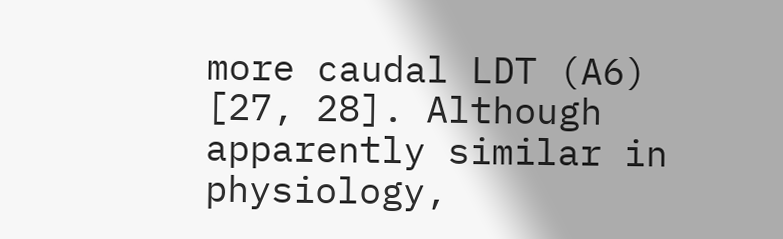more caudal LDT (A6) [27, 28]. Although apparently similar in physiology,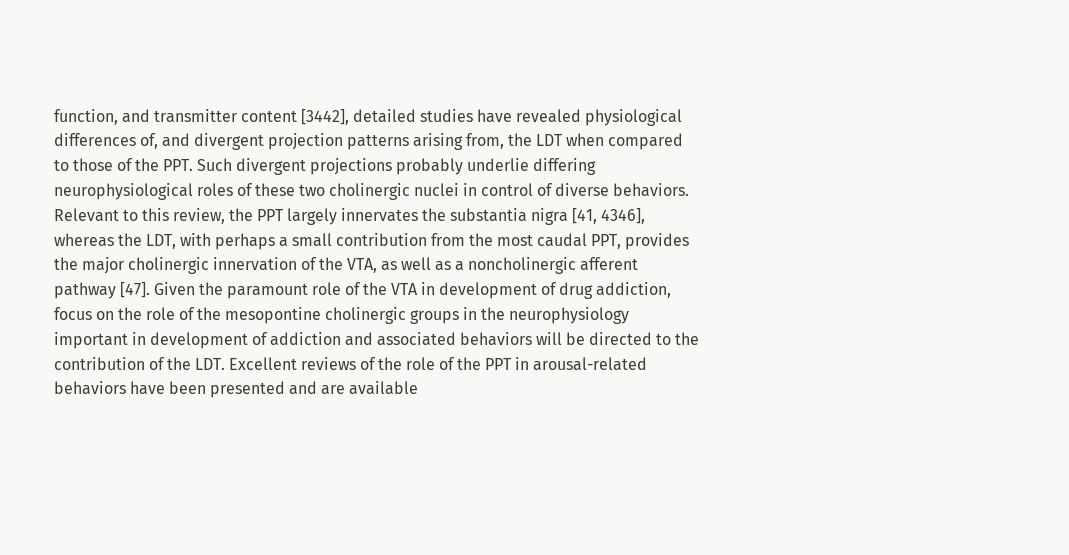function, and transmitter content [3442], detailed studies have revealed physiological differences of, and divergent projection patterns arising from, the LDT when compared to those of the PPT. Such divergent projections probably underlie differing neurophysiological roles of these two cholinergic nuclei in control of diverse behaviors. Relevant to this review, the PPT largely innervates the substantia nigra [41, 4346], whereas the LDT, with perhaps a small contribution from the most caudal PPT, provides the major cholinergic innervation of the VTA, as well as a noncholinergic afferent pathway [47]. Given the paramount role of the VTA in development of drug addiction, focus on the role of the mesopontine cholinergic groups in the neurophysiology important in development of addiction and associated behaviors will be directed to the contribution of the LDT. Excellent reviews of the role of the PPT in arousal-related behaviors have been presented and are available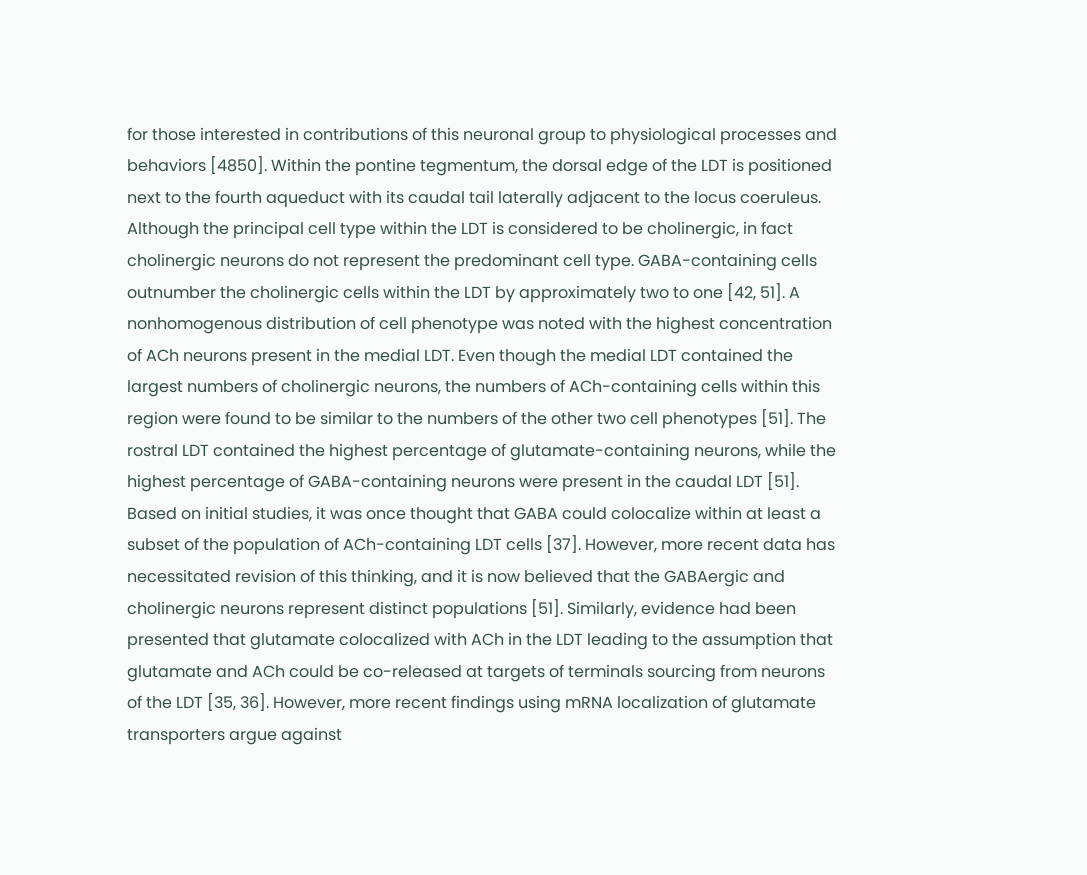for those interested in contributions of this neuronal group to physiological processes and behaviors [4850]. Within the pontine tegmentum, the dorsal edge of the LDT is positioned next to the fourth aqueduct with its caudal tail laterally adjacent to the locus coeruleus. Although the principal cell type within the LDT is considered to be cholinergic, in fact cholinergic neurons do not represent the predominant cell type. GABA-containing cells outnumber the cholinergic cells within the LDT by approximately two to one [42, 51]. A nonhomogenous distribution of cell phenotype was noted with the highest concentration of ACh neurons present in the medial LDT. Even though the medial LDT contained the largest numbers of cholinergic neurons, the numbers of ACh-containing cells within this region were found to be similar to the numbers of the other two cell phenotypes [51]. The rostral LDT contained the highest percentage of glutamate-containing neurons, while the highest percentage of GABA-containing neurons were present in the caudal LDT [51]. Based on initial studies, it was once thought that GABA could colocalize within at least a subset of the population of ACh-containing LDT cells [37]. However, more recent data has necessitated revision of this thinking, and it is now believed that the GABAergic and cholinergic neurons represent distinct populations [51]. Similarly, evidence had been presented that glutamate colocalized with ACh in the LDT leading to the assumption that glutamate and ACh could be co-released at targets of terminals sourcing from neurons of the LDT [35, 36]. However, more recent findings using mRNA localization of glutamate transporters argue against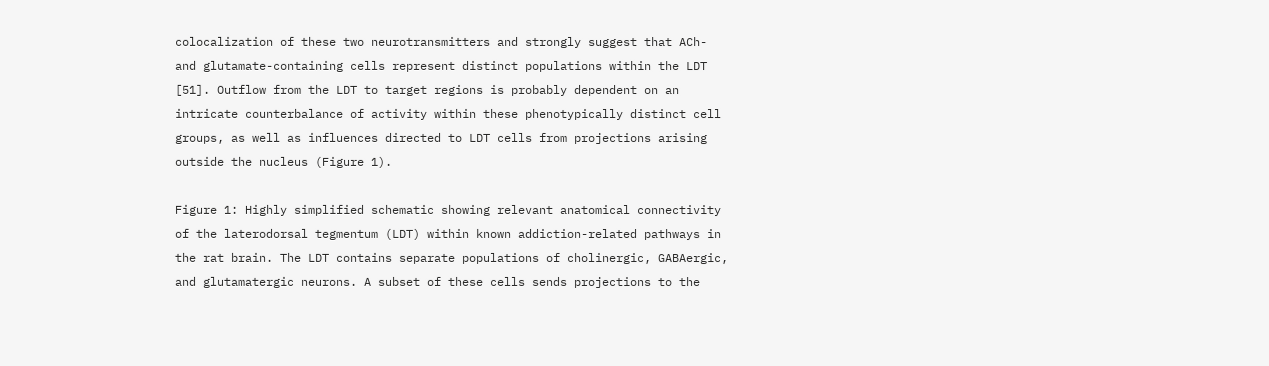colocalization of these two neurotransmitters and strongly suggest that ACh- and glutamate-containing cells represent distinct populations within the LDT [51]. Outflow from the LDT to target regions is probably dependent on an intricate counterbalance of activity within these phenotypically distinct cell groups, as well as influences directed to LDT cells from projections arising outside the nucleus (Figure 1).

Figure 1: Highly simplified schematic showing relevant anatomical connectivity of the laterodorsal tegmentum (LDT) within known addiction-related pathways in the rat brain. The LDT contains separate populations of cholinergic, GABAergic, and glutamatergic neurons. A subset of these cells sends projections to the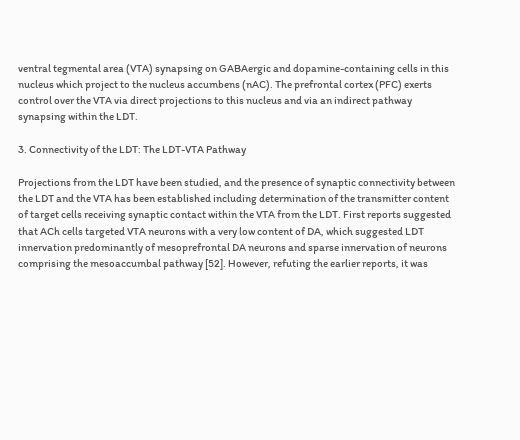ventral tegmental area (VTA) synapsing on GABAergic and dopamine-containing cells in this nucleus which project to the nucleus accumbens (nAC). The prefrontal cortex (PFC) exerts control over the VTA via direct projections to this nucleus and via an indirect pathway synapsing within the LDT.

3. Connectivity of the LDT: The LDT-VTA Pathway

Projections from the LDT have been studied, and the presence of synaptic connectivity between the LDT and the VTA has been established including determination of the transmitter content of target cells receiving synaptic contact within the VTA from the LDT. First reports suggested that ACh cells targeted VTA neurons with a very low content of DA, which suggested LDT innervation predominantly of mesoprefrontal DA neurons and sparse innervation of neurons comprising the mesoaccumbal pathway [52]. However, refuting the earlier reports, it was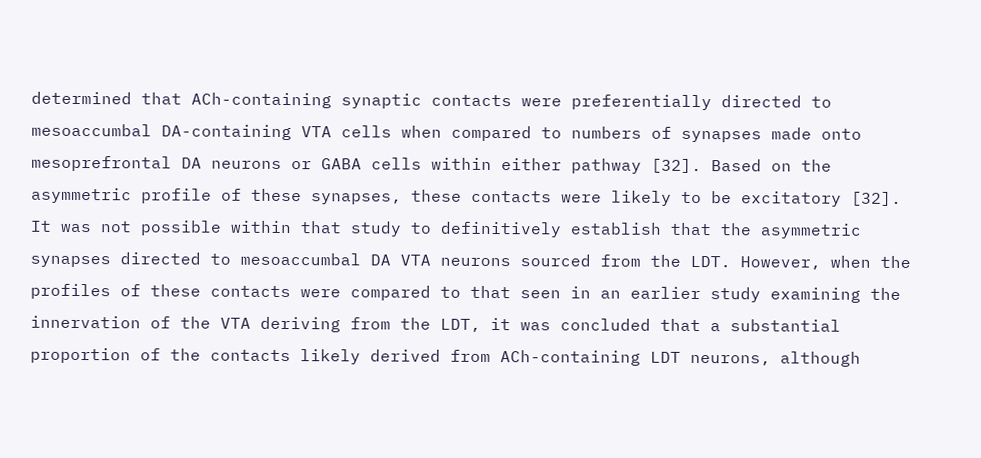determined that ACh-containing synaptic contacts were preferentially directed to mesoaccumbal DA-containing VTA cells when compared to numbers of synapses made onto mesoprefrontal DA neurons or GABA cells within either pathway [32]. Based on the asymmetric profile of these synapses, these contacts were likely to be excitatory [32]. It was not possible within that study to definitively establish that the asymmetric synapses directed to mesoaccumbal DA VTA neurons sourced from the LDT. However, when the profiles of these contacts were compared to that seen in an earlier study examining the innervation of the VTA deriving from the LDT, it was concluded that a substantial proportion of the contacts likely derived from ACh-containing LDT neurons, although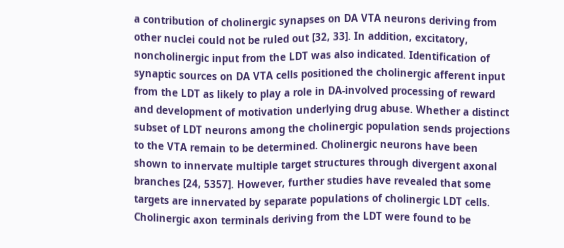a contribution of cholinergic synapses on DA VTA neurons deriving from other nuclei could not be ruled out [32, 33]. In addition, excitatory, noncholinergic input from the LDT was also indicated. Identification of synaptic sources on DA VTA cells positioned the cholinergic afferent input from the LDT as likely to play a role in DA-involved processing of reward and development of motivation underlying drug abuse. Whether a distinct subset of LDT neurons among the cholinergic population sends projections to the VTA remain to be determined. Cholinergic neurons have been shown to innervate multiple target structures through divergent axonal branches [24, 5357]. However, further studies have revealed that some targets are innervated by separate populations of cholinergic LDT cells. Cholinergic axon terminals deriving from the LDT were found to be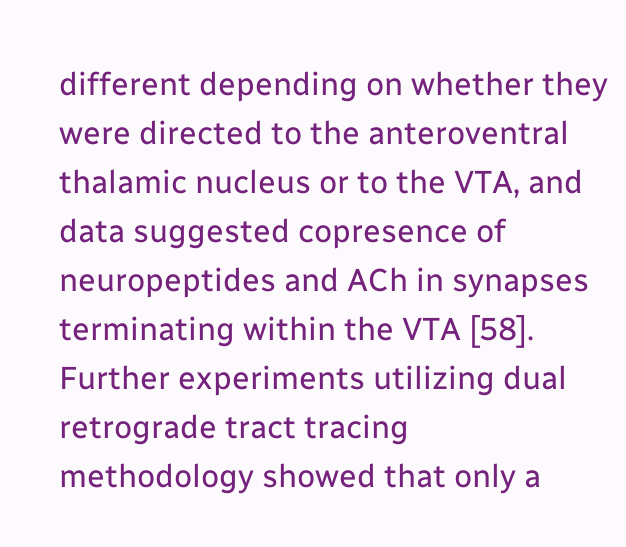different depending on whether they were directed to the anteroventral thalamic nucleus or to the VTA, and data suggested copresence of neuropeptides and ACh in synapses terminating within the VTA [58]. Further experiments utilizing dual retrograde tract tracing methodology showed that only a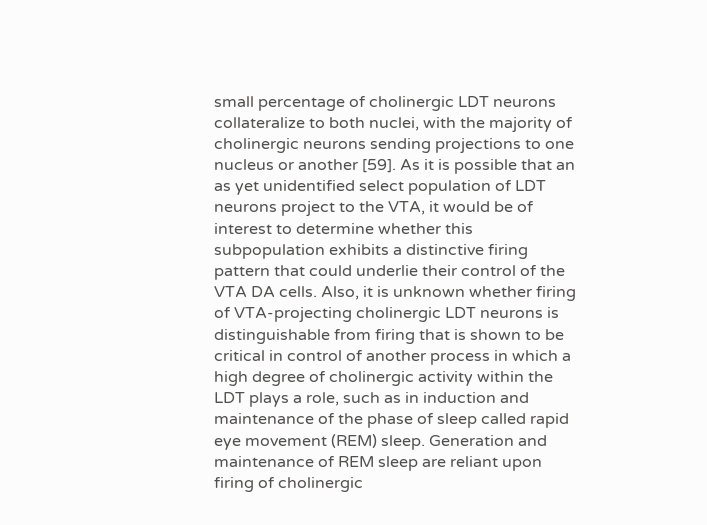small percentage of cholinergic LDT neurons collateralize to both nuclei, with the majority of cholinergic neurons sending projections to one nucleus or another [59]. As it is possible that an as yet unidentified select population of LDT neurons project to the VTA, it would be of interest to determine whether this subpopulation exhibits a distinctive firing pattern that could underlie their control of the VTA DA cells. Also, it is unknown whether firing of VTA-projecting cholinergic LDT neurons is distinguishable from firing that is shown to be critical in control of another process in which a high degree of cholinergic activity within the LDT plays a role, such as in induction and maintenance of the phase of sleep called rapid eye movement (REM) sleep. Generation and maintenance of REM sleep are reliant upon firing of cholinergic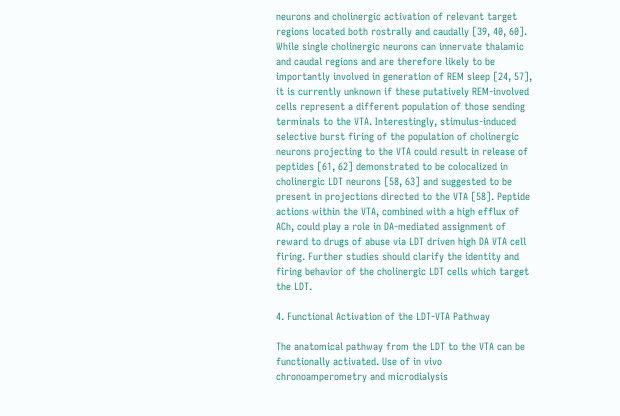neurons and cholinergic activation of relevant target regions located both rostrally and caudally [39, 40, 60]. While single cholinergic neurons can innervate thalamic and caudal regions and are therefore likely to be importantly involved in generation of REM sleep [24, 57], it is currently unknown if these putatively REM-involved cells represent a different population of those sending terminals to the VTA. Interestingly, stimulus-induced selective burst firing of the population of cholinergic neurons projecting to the VTA could result in release of peptides [61, 62] demonstrated to be colocalized in cholinergic LDT neurons [58, 63] and suggested to be present in projections directed to the VTA [58]. Peptide actions within the VTA, combined with a high efflux of ACh, could play a role in DA-mediated assignment of reward to drugs of abuse via LDT driven high DA VTA cell firing. Further studies should clarify the identity and firing behavior of the cholinergic LDT cells which target the LDT.

4. Functional Activation of the LDT-VTA Pathway

The anatomical pathway from the LDT to the VTA can be functionally activated. Use of in vivo chronoamperometry and microdialysis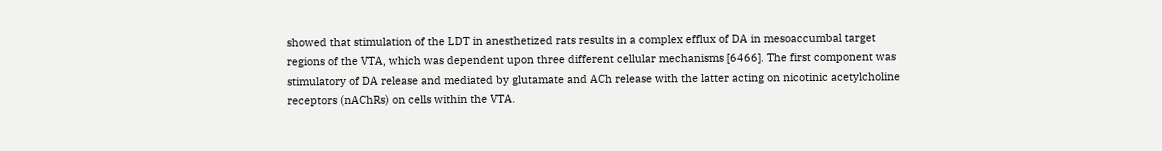showed that stimulation of the LDT in anesthetized rats results in a complex efflux of DA in mesoaccumbal target regions of the VTA, which was dependent upon three different cellular mechanisms [6466]. The first component was stimulatory of DA release and mediated by glutamate and ACh release with the latter acting on nicotinic acetylcholine receptors (nAChRs) on cells within the VTA.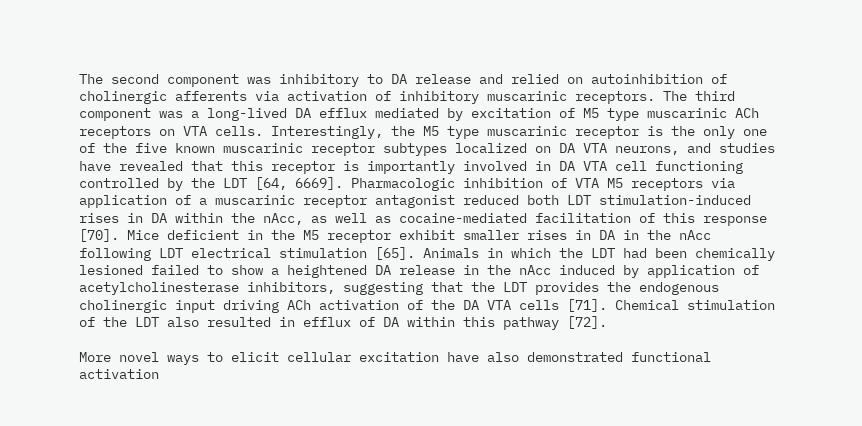The second component was inhibitory to DA release and relied on autoinhibition of cholinergic afferents via activation of inhibitory muscarinic receptors. The third component was a long-lived DA efflux mediated by excitation of M5 type muscarinic ACh receptors on VTA cells. Interestingly, the M5 type muscarinic receptor is the only one of the five known muscarinic receptor subtypes localized on DA VTA neurons, and studies have revealed that this receptor is importantly involved in DA VTA cell functioning controlled by the LDT [64, 6669]. Pharmacologic inhibition of VTA M5 receptors via application of a muscarinic receptor antagonist reduced both LDT stimulation-induced rises in DA within the nAcc, as well as cocaine-mediated facilitation of this response [70]. Mice deficient in the M5 receptor exhibit smaller rises in DA in the nAcc following LDT electrical stimulation [65]. Animals in which the LDT had been chemically lesioned failed to show a heightened DA release in the nAcc induced by application of acetylcholinesterase inhibitors, suggesting that the LDT provides the endogenous cholinergic input driving ACh activation of the DA VTA cells [71]. Chemical stimulation of the LDT also resulted in efflux of DA within this pathway [72].

More novel ways to elicit cellular excitation have also demonstrated functional activation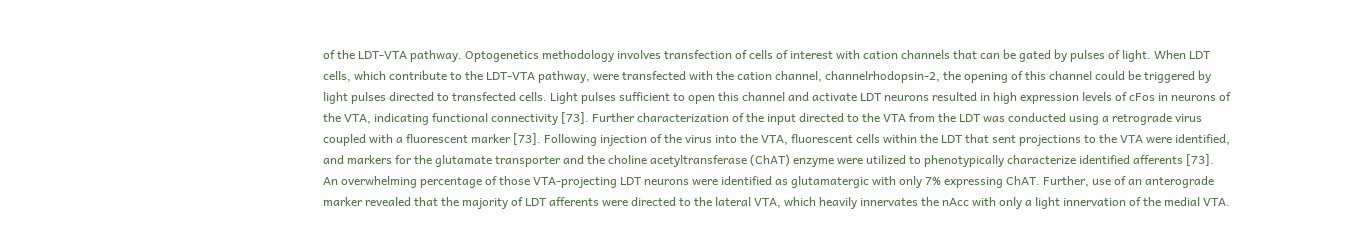of the LDT-VTA pathway. Optogenetics methodology involves transfection of cells of interest with cation channels that can be gated by pulses of light. When LDT cells, which contribute to the LDT-VTA pathway, were transfected with the cation channel, channelrhodopsin-2, the opening of this channel could be triggered by light pulses directed to transfected cells. Light pulses sufficient to open this channel and activate LDT neurons resulted in high expression levels of cFos in neurons of the VTA, indicating functional connectivity [73]. Further characterization of the input directed to the VTA from the LDT was conducted using a retrograde virus coupled with a fluorescent marker [73]. Following injection of the virus into the VTA, fluorescent cells within the LDT that sent projections to the VTA were identified, and markers for the glutamate transporter and the choline acetyltransferase (ChAT) enzyme were utilized to phenotypically characterize identified afferents [73]. An overwhelming percentage of those VTA-projecting LDT neurons were identified as glutamatergic with only 7% expressing ChAT. Further, use of an anterograde marker revealed that the majority of LDT afferents were directed to the lateral VTA, which heavily innervates the nAcc with only a light innervation of the medial VTA.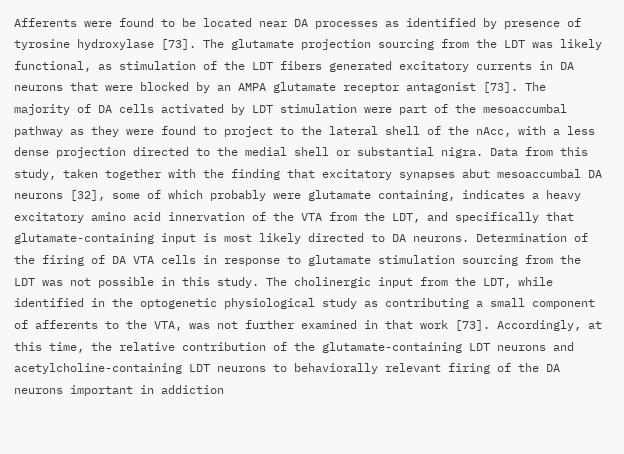Afferents were found to be located near DA processes as identified by presence of tyrosine hydroxylase [73]. The glutamate projection sourcing from the LDT was likely functional, as stimulation of the LDT fibers generated excitatory currents in DA neurons that were blocked by an AMPA glutamate receptor antagonist [73]. The majority of DA cells activated by LDT stimulation were part of the mesoaccumbal pathway as they were found to project to the lateral shell of the nAcc, with a less dense projection directed to the medial shell or substantial nigra. Data from this study, taken together with the finding that excitatory synapses abut mesoaccumbal DA neurons [32], some of which probably were glutamate containing, indicates a heavy excitatory amino acid innervation of the VTA from the LDT, and specifically that glutamate-containing input is most likely directed to DA neurons. Determination of the firing of DA VTA cells in response to glutamate stimulation sourcing from the LDT was not possible in this study. The cholinergic input from the LDT, while identified in the optogenetic physiological study as contributing a small component of afferents to the VTA, was not further examined in that work [73]. Accordingly, at this time, the relative contribution of the glutamate-containing LDT neurons and acetylcholine-containing LDT neurons to behaviorally relevant firing of the DA neurons important in addiction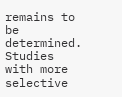remains to be determined. Studies with more selective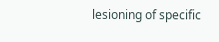lesioning of specific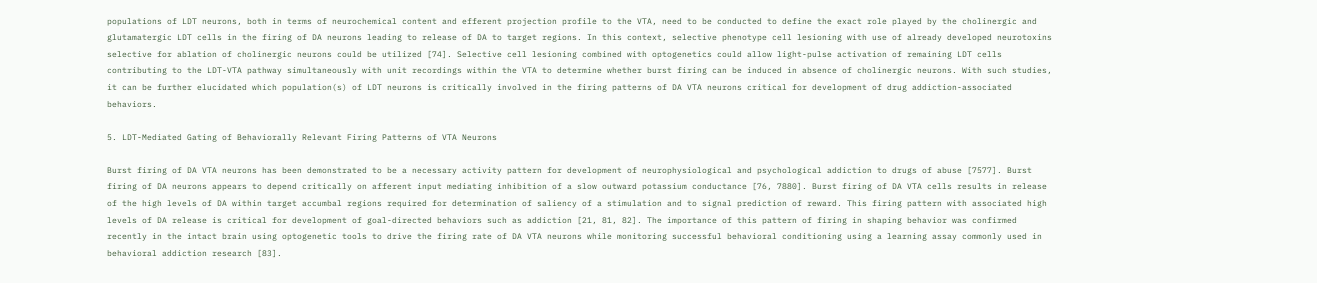populations of LDT neurons, both in terms of neurochemical content and efferent projection profile to the VTA, need to be conducted to define the exact role played by the cholinergic and glutamatergic LDT cells in the firing of DA neurons leading to release of DA to target regions. In this context, selective phenotype cell lesioning with use of already developed neurotoxins selective for ablation of cholinergic neurons could be utilized [74]. Selective cell lesioning combined with optogenetics could allow light-pulse activation of remaining LDT cells contributing to the LDT-VTA pathway simultaneously with unit recordings within the VTA to determine whether burst firing can be induced in absence of cholinergic neurons. With such studies, it can be further elucidated which population(s) of LDT neurons is critically involved in the firing patterns of DA VTA neurons critical for development of drug addiction-associated behaviors.

5. LDT-Mediated Gating of Behaviorally Relevant Firing Patterns of VTA Neurons

Burst firing of DA VTA neurons has been demonstrated to be a necessary activity pattern for development of neurophysiological and psychological addiction to drugs of abuse [7577]. Burst firing of DA neurons appears to depend critically on afferent input mediating inhibition of a slow outward potassium conductance [76, 7880]. Burst firing of DA VTA cells results in release of the high levels of DA within target accumbal regions required for determination of saliency of a stimulation and to signal prediction of reward. This firing pattern with associated high levels of DA release is critical for development of goal-directed behaviors such as addiction [21, 81, 82]. The importance of this pattern of firing in shaping behavior was confirmed recently in the intact brain using optogenetic tools to drive the firing rate of DA VTA neurons while monitoring successful behavioral conditioning using a learning assay commonly used in behavioral addiction research [83].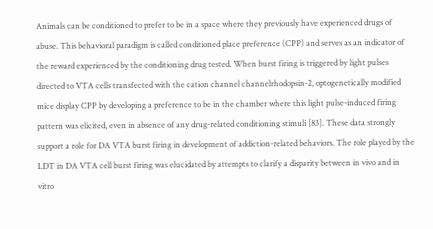Animals can be conditioned to prefer to be in a space where they previously have experienced drugs of abuse. This behavioral paradigm is called conditioned place preference (CPP) and serves as an indicator of the reward experienced by the conditioning drug tested. When burst firing is triggered by light pulses directed to VTA cells transfected with the cation channel channelrhodopsin-2, optogenetically modified mice display CPP by developing a preference to be in the chamber where this light pulse-induced firing pattern was elicited, even in absence of any drug-related conditioning stimuli [83]. These data strongly support a role for DA VTA burst firing in development of addiction-related behaviors. The role played by the LDT in DA VTA cell burst firing was elucidated by attempts to clarify a disparity between in vivo and in vitro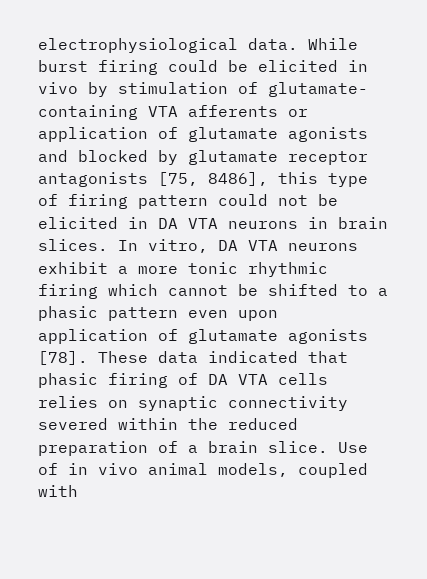electrophysiological data. While burst firing could be elicited in vivo by stimulation of glutamate-containing VTA afferents or application of glutamate agonists and blocked by glutamate receptor antagonists [75, 8486], this type of firing pattern could not be elicited in DA VTA neurons in brain slices. In vitro, DA VTA neurons exhibit a more tonic rhythmic firing which cannot be shifted to a phasic pattern even upon application of glutamate agonists [78]. These data indicated that phasic firing of DA VTA cells relies on synaptic connectivity severed within the reduced preparation of a brain slice. Use of in vivo animal models, coupled with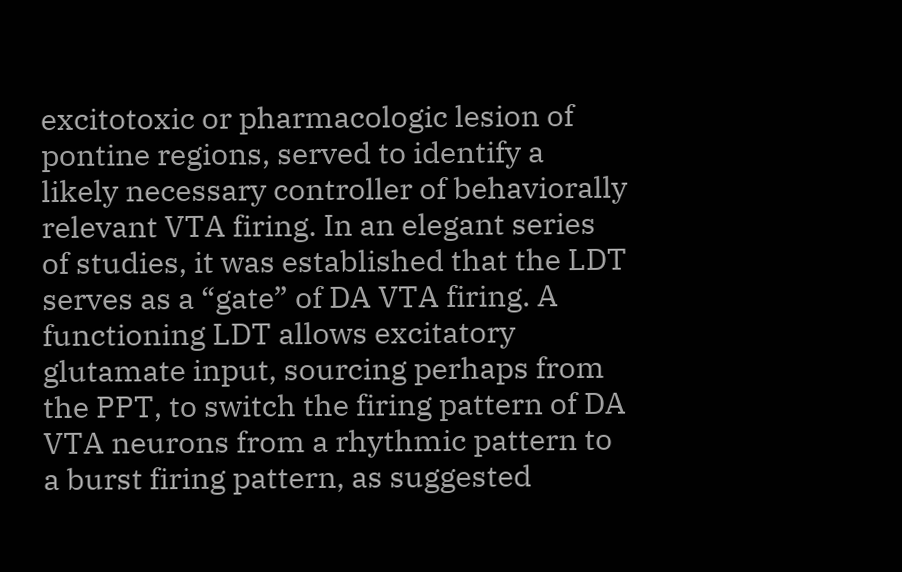excitotoxic or pharmacologic lesion of pontine regions, served to identify a likely necessary controller of behaviorally relevant VTA firing. In an elegant series of studies, it was established that the LDT serves as a “gate” of DA VTA firing. A functioning LDT allows excitatory glutamate input, sourcing perhaps from the PPT, to switch the firing pattern of DA VTA neurons from a rhythmic pattern to a burst firing pattern, as suggested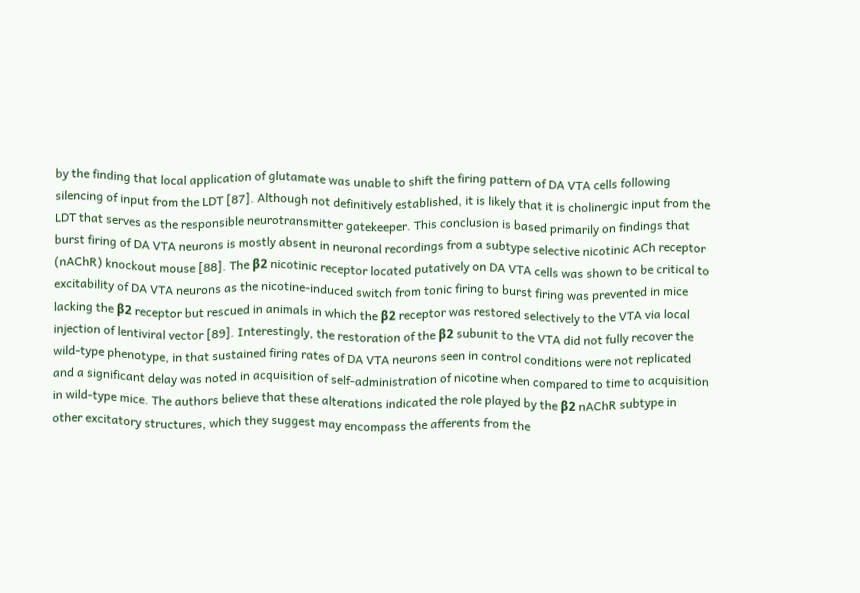by the finding that local application of glutamate was unable to shift the firing pattern of DA VTA cells following silencing of input from the LDT [87]. Although not definitively established, it is likely that it is cholinergic input from the LDT that serves as the responsible neurotransmitter gatekeeper. This conclusion is based primarily on findings that burst firing of DA VTA neurons is mostly absent in neuronal recordings from a subtype selective nicotinic ACh receptor (nAChR) knockout mouse [88]. The β2 nicotinic receptor located putatively on DA VTA cells was shown to be critical to excitability of DA VTA neurons as the nicotine-induced switch from tonic firing to burst firing was prevented in mice lacking the β2 receptor but rescued in animals in which the β2 receptor was restored selectively to the VTA via local injection of lentiviral vector [89]. Interestingly, the restoration of the β2 subunit to the VTA did not fully recover the wild-type phenotype, in that sustained firing rates of DA VTA neurons seen in control conditions were not replicated and a significant delay was noted in acquisition of self-administration of nicotine when compared to time to acquisition in wild-type mice. The authors believe that these alterations indicated the role played by the β2 nAChR subtype in other excitatory structures, which they suggest may encompass the afferents from the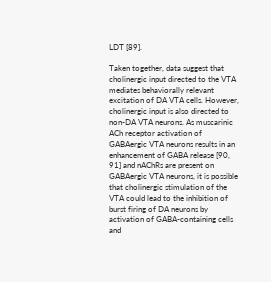LDT [89].

Taken together, data suggest that cholinergic input directed to the VTA mediates behaviorally relevant excitation of DA VTA cells. However, cholinergic input is also directed to non-DA VTA neurons. As muscarinic ACh receptor activation of GABAergic VTA neurons results in an enhancement of GABA release [90, 91] and nAChRs are present on GABAergic VTA neurons, it is possible that cholinergic stimulation of the VTA could lead to the inhibition of burst firing of DA neurons by activation of GABA-containing cells and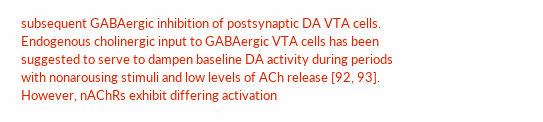subsequent GABAergic inhibition of postsynaptic DA VTA cells. Endogenous cholinergic input to GABAergic VTA cells has been suggested to serve to dampen baseline DA activity during periods with nonarousing stimuli and low levels of ACh release [92, 93]. However, nAChRs exhibit differing activation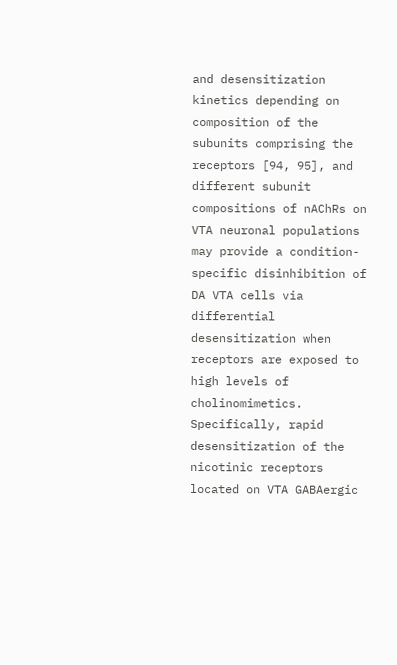and desensitization kinetics depending on composition of the subunits comprising the receptors [94, 95], and different subunit compositions of nAChRs on VTA neuronal populations may provide a condition-specific disinhibition of DA VTA cells via differential desensitization when receptors are exposed to high levels of cholinomimetics. Specifically, rapid desensitization of the nicotinic receptors located on VTA GABAergic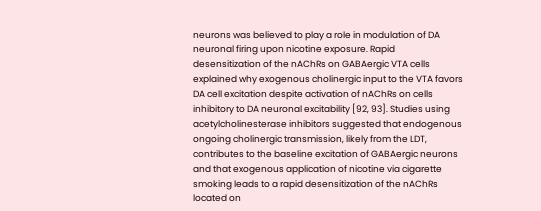neurons was believed to play a role in modulation of DA neuronal firing upon nicotine exposure. Rapid desensitization of the nAChRs on GABAergic VTA cells explained why exogenous cholinergic input to the VTA favors DA cell excitation despite activation of nAChRs on cells inhibitory to DA neuronal excitability [92, 93]. Studies using acetylcholinesterase inhibitors suggested that endogenous ongoing cholinergic transmission, likely from the LDT, contributes to the baseline excitation of GABAergic neurons and that exogenous application of nicotine via cigarette smoking leads to a rapid desensitization of the nAChRs located on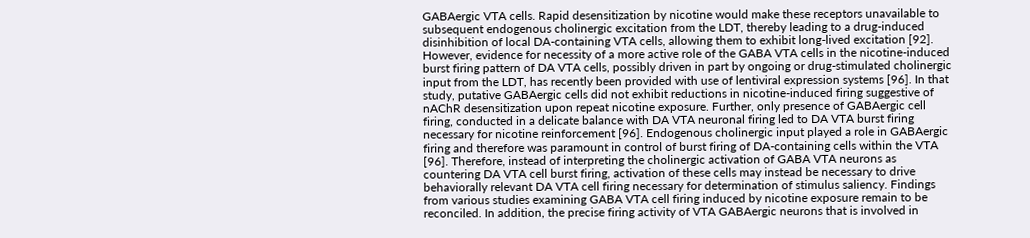GABAergic VTA cells. Rapid desensitization by nicotine would make these receptors unavailable to subsequent endogenous cholinergic excitation from the LDT, thereby leading to a drug-induced disinhibition of local DA-containing VTA cells, allowing them to exhibit long-lived excitation [92]. However, evidence for necessity of a more active role of the GABA VTA cells in the nicotine-induced burst firing pattern of DA VTA cells, possibly driven in part by ongoing or drug-stimulated cholinergic input from the LDT, has recently been provided with use of lentiviral expression systems [96]. In that study, putative GABAergic cells did not exhibit reductions in nicotine-induced firing suggestive of nAChR desensitization upon repeat nicotine exposure. Further, only presence of GABAergic cell firing, conducted in a delicate balance with DA VTA neuronal firing led to DA VTA burst firing necessary for nicotine reinforcement [96]. Endogenous cholinergic input played a role in GABAergic firing and therefore was paramount in control of burst firing of DA-containing cells within the VTA [96]. Therefore, instead of interpreting the cholinergic activation of GABA VTA neurons as countering DA VTA cell burst firing, activation of these cells may instead be necessary to drive behaviorally relevant DA VTA cell firing necessary for determination of stimulus saliency. Findings from various studies examining GABA VTA cell firing induced by nicotine exposure remain to be reconciled. In addition, the precise firing activity of VTA GABAergic neurons that is involved in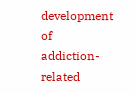development of addiction-related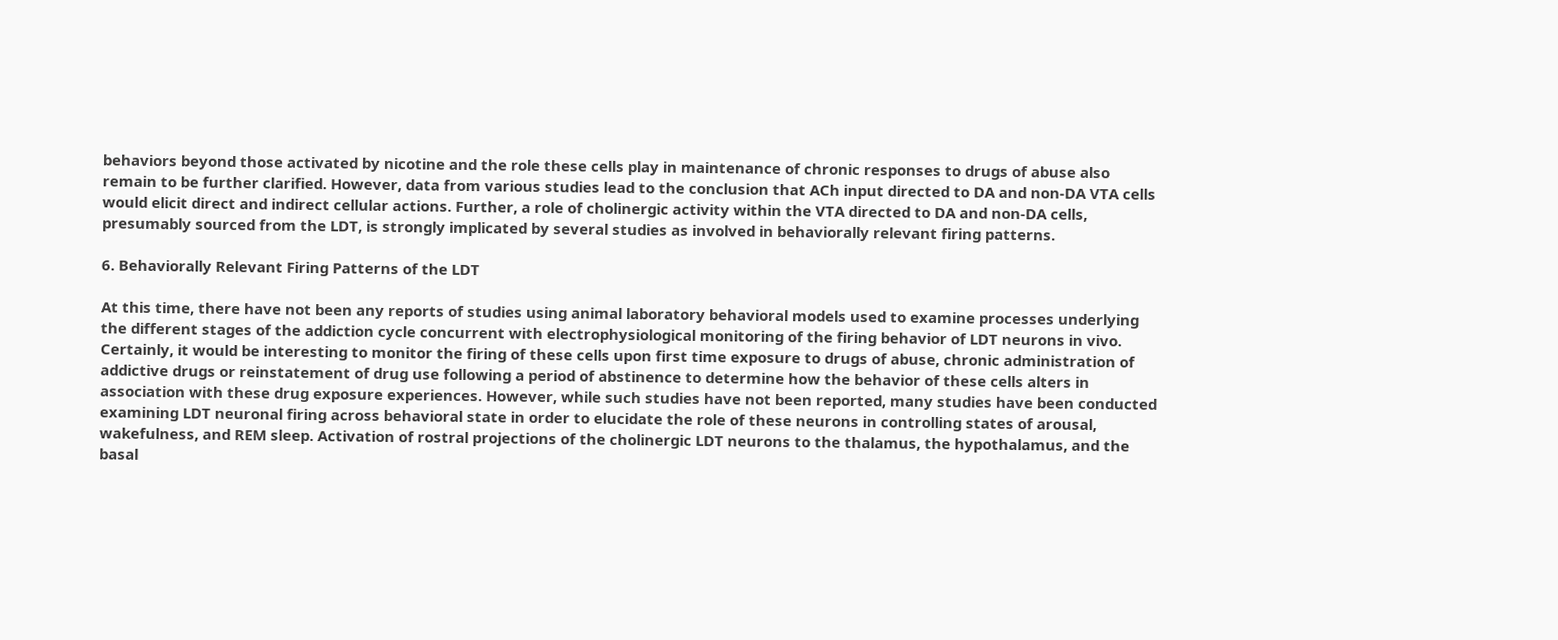behaviors beyond those activated by nicotine and the role these cells play in maintenance of chronic responses to drugs of abuse also remain to be further clarified. However, data from various studies lead to the conclusion that ACh input directed to DA and non-DA VTA cells would elicit direct and indirect cellular actions. Further, a role of cholinergic activity within the VTA directed to DA and non-DA cells, presumably sourced from the LDT, is strongly implicated by several studies as involved in behaviorally relevant firing patterns.

6. Behaviorally Relevant Firing Patterns of the LDT

At this time, there have not been any reports of studies using animal laboratory behavioral models used to examine processes underlying the different stages of the addiction cycle concurrent with electrophysiological monitoring of the firing behavior of LDT neurons in vivo. Certainly, it would be interesting to monitor the firing of these cells upon first time exposure to drugs of abuse, chronic administration of addictive drugs or reinstatement of drug use following a period of abstinence to determine how the behavior of these cells alters in association with these drug exposure experiences. However, while such studies have not been reported, many studies have been conducted examining LDT neuronal firing across behavioral state in order to elucidate the role of these neurons in controlling states of arousal, wakefulness, and REM sleep. Activation of rostral projections of the cholinergic LDT neurons to the thalamus, the hypothalamus, and the basal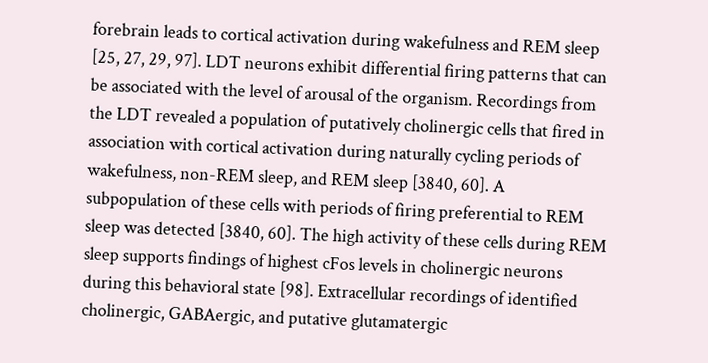forebrain leads to cortical activation during wakefulness and REM sleep [25, 27, 29, 97]. LDT neurons exhibit differential firing patterns that can be associated with the level of arousal of the organism. Recordings from the LDT revealed a population of putatively cholinergic cells that fired in association with cortical activation during naturally cycling periods of wakefulness, non-REM sleep, and REM sleep [3840, 60]. A subpopulation of these cells with periods of firing preferential to REM sleep was detected [3840, 60]. The high activity of these cells during REM sleep supports findings of highest cFos levels in cholinergic neurons during this behavioral state [98]. Extracellular recordings of identified cholinergic, GABAergic, and putative glutamatergic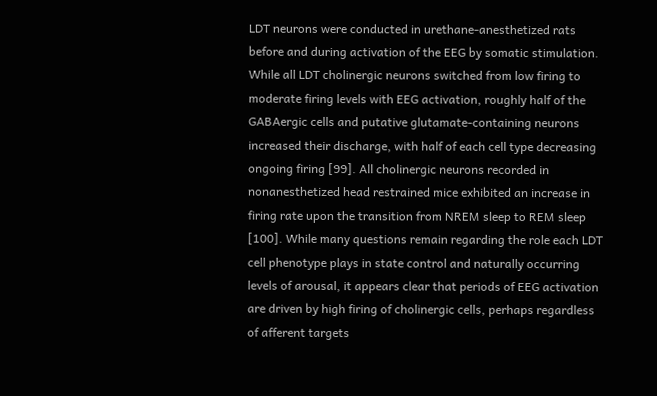LDT neurons were conducted in urethane-anesthetized rats before and during activation of the EEG by somatic stimulation. While all LDT cholinergic neurons switched from low firing to moderate firing levels with EEG activation, roughly half of the GABAergic cells and putative glutamate-containing neurons increased their discharge, with half of each cell type decreasing ongoing firing [99]. All cholinergic neurons recorded in nonanesthetized head restrained mice exhibited an increase in firing rate upon the transition from NREM sleep to REM sleep [100]. While many questions remain regarding the role each LDT cell phenotype plays in state control and naturally occurring levels of arousal, it appears clear that periods of EEG activation are driven by high firing of cholinergic cells, perhaps regardless of afferent targets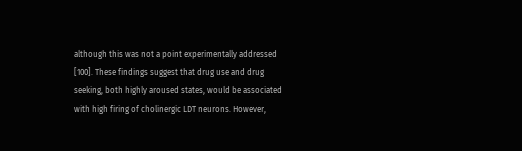although this was not a point experimentally addressed [100]. These findings suggest that drug use and drug seeking, both highly aroused states, would be associated with high firing of cholinergic LDT neurons. However,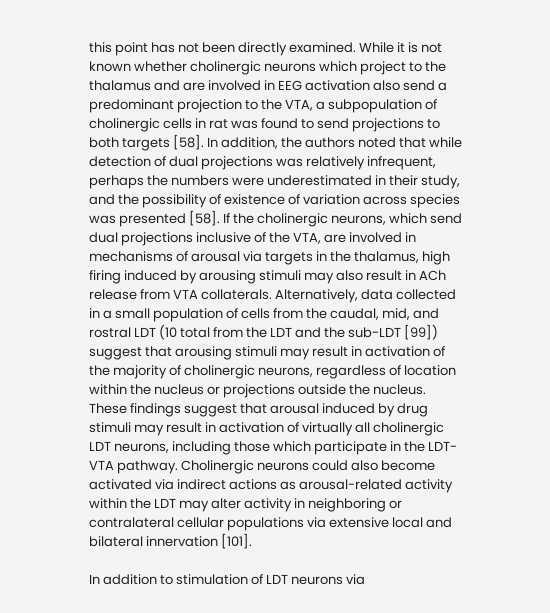this point has not been directly examined. While it is not known whether cholinergic neurons which project to the thalamus and are involved in EEG activation also send a predominant projection to the VTA, a subpopulation of cholinergic cells in rat was found to send projections to both targets [58]. In addition, the authors noted that while detection of dual projections was relatively infrequent, perhaps the numbers were underestimated in their study, and the possibility of existence of variation across species was presented [58]. If the cholinergic neurons, which send dual projections inclusive of the VTA, are involved in mechanisms of arousal via targets in the thalamus, high firing induced by arousing stimuli may also result in ACh release from VTA collaterals. Alternatively, data collected in a small population of cells from the caudal, mid, and rostral LDT (10 total from the LDT and the sub-LDT [99]) suggest that arousing stimuli may result in activation of the majority of cholinergic neurons, regardless of location within the nucleus or projections outside the nucleus. These findings suggest that arousal induced by drug stimuli may result in activation of virtually all cholinergic LDT neurons, including those which participate in the LDT-VTA pathway. Cholinergic neurons could also become activated via indirect actions as arousal-related activity within the LDT may alter activity in neighboring or contralateral cellular populations via extensive local and bilateral innervation [101].

In addition to stimulation of LDT neurons via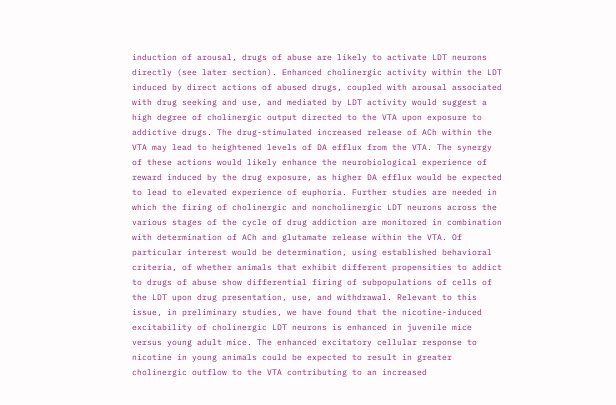induction of arousal, drugs of abuse are likely to activate LDT neurons directly (see later section). Enhanced cholinergic activity within the LDT induced by direct actions of abused drugs, coupled with arousal associated with drug seeking and use, and mediated by LDT activity would suggest a high degree of cholinergic output directed to the VTA upon exposure to addictive drugs. The drug-stimulated increased release of ACh within the VTA may lead to heightened levels of DA efflux from the VTA. The synergy of these actions would likely enhance the neurobiological experience of reward induced by the drug exposure, as higher DA efflux would be expected to lead to elevated experience of euphoria. Further studies are needed in which the firing of cholinergic and noncholinergic LDT neurons across the various stages of the cycle of drug addiction are monitored in combination with determination of ACh and glutamate release within the VTA. Of particular interest would be determination, using established behavioral criteria, of whether animals that exhibit different propensities to addict to drugs of abuse show differential firing of subpopulations of cells of the LDT upon drug presentation, use, and withdrawal. Relevant to this issue, in preliminary studies, we have found that the nicotine-induced excitability of cholinergic LDT neurons is enhanced in juvenile mice versus young adult mice. The enhanced excitatory cellular response to nicotine in young animals could be expected to result in greater cholinergic outflow to the VTA contributing to an increased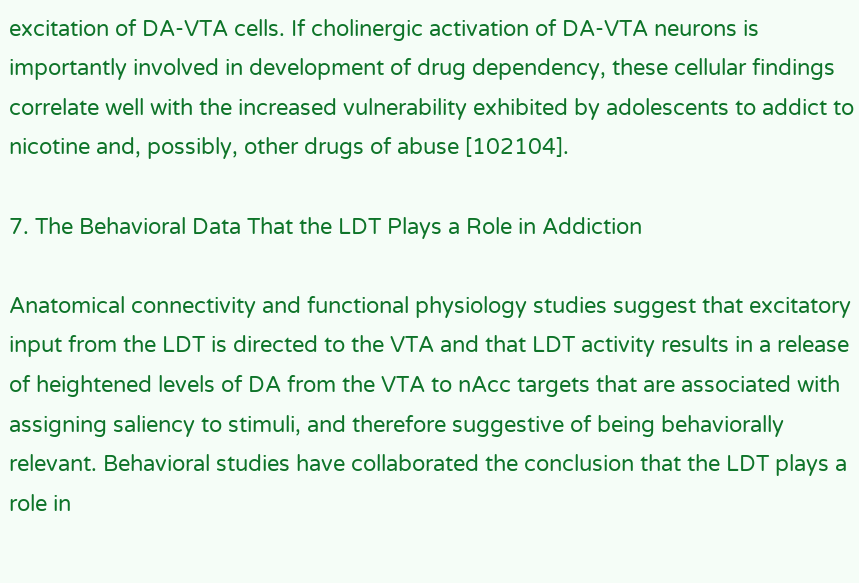excitation of DA-VTA cells. If cholinergic activation of DA-VTA neurons is importantly involved in development of drug dependency, these cellular findings correlate well with the increased vulnerability exhibited by adolescents to addict to nicotine and, possibly, other drugs of abuse [102104].

7. The Behavioral Data That the LDT Plays a Role in Addiction

Anatomical connectivity and functional physiology studies suggest that excitatory input from the LDT is directed to the VTA and that LDT activity results in a release of heightened levels of DA from the VTA to nAcc targets that are associated with assigning saliency to stimuli, and therefore suggestive of being behaviorally relevant. Behavioral studies have collaborated the conclusion that the LDT plays a role in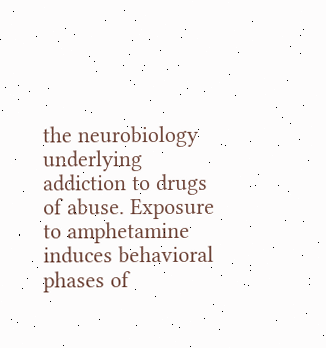the neurobiology underlying addiction to drugs of abuse. Exposure to amphetamine induces behavioral phases of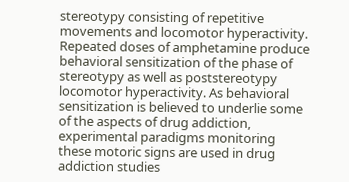stereotypy consisting of repetitive movements and locomotor hyperactivity. Repeated doses of amphetamine produce behavioral sensitization of the phase of stereotypy as well as poststereotypy locomotor hyperactivity. As behavioral sensitization is believed to underlie some of the aspects of drug addiction, experimental paradigms monitoring these motoric signs are used in drug addiction studies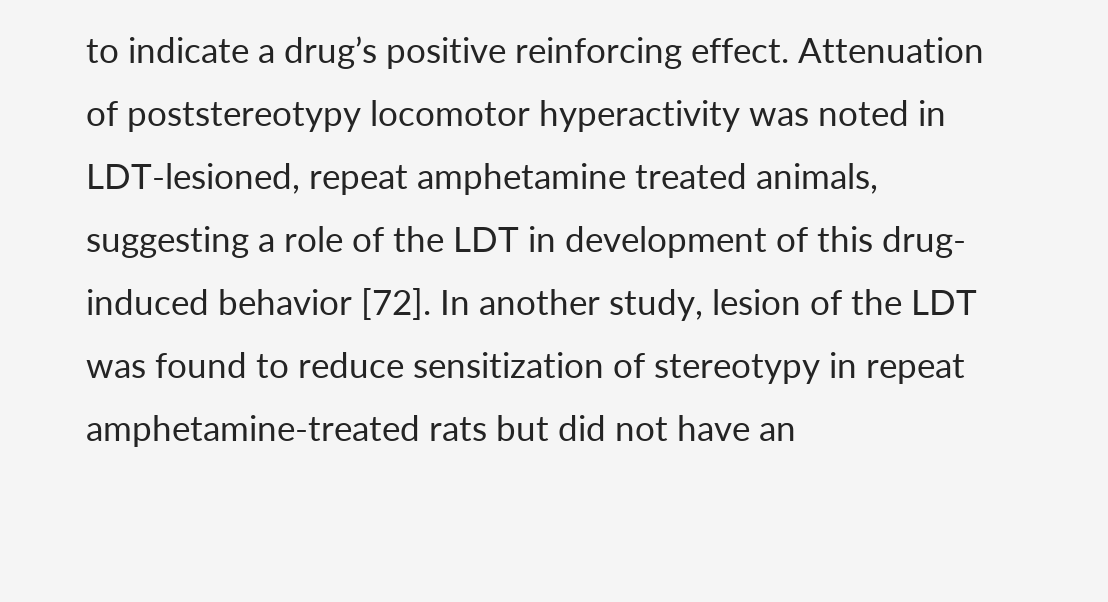to indicate a drug’s positive reinforcing effect. Attenuation of poststereotypy locomotor hyperactivity was noted in LDT-lesioned, repeat amphetamine treated animals, suggesting a role of the LDT in development of this drug-induced behavior [72]. In another study, lesion of the LDT was found to reduce sensitization of stereotypy in repeat amphetamine-treated rats but did not have an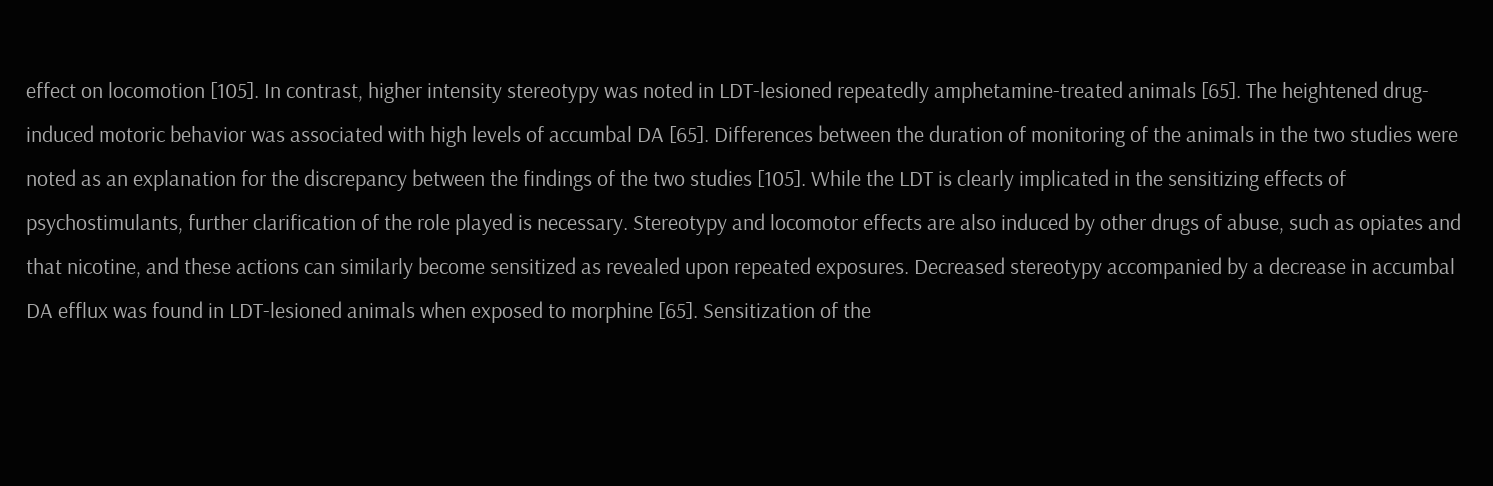effect on locomotion [105]. In contrast, higher intensity stereotypy was noted in LDT-lesioned repeatedly amphetamine-treated animals [65]. The heightened drug-induced motoric behavior was associated with high levels of accumbal DA [65]. Differences between the duration of monitoring of the animals in the two studies were noted as an explanation for the discrepancy between the findings of the two studies [105]. While the LDT is clearly implicated in the sensitizing effects of psychostimulants, further clarification of the role played is necessary. Stereotypy and locomotor effects are also induced by other drugs of abuse, such as opiates and that nicotine, and these actions can similarly become sensitized as revealed upon repeated exposures. Decreased stereotypy accompanied by a decrease in accumbal DA efflux was found in LDT-lesioned animals when exposed to morphine [65]. Sensitization of the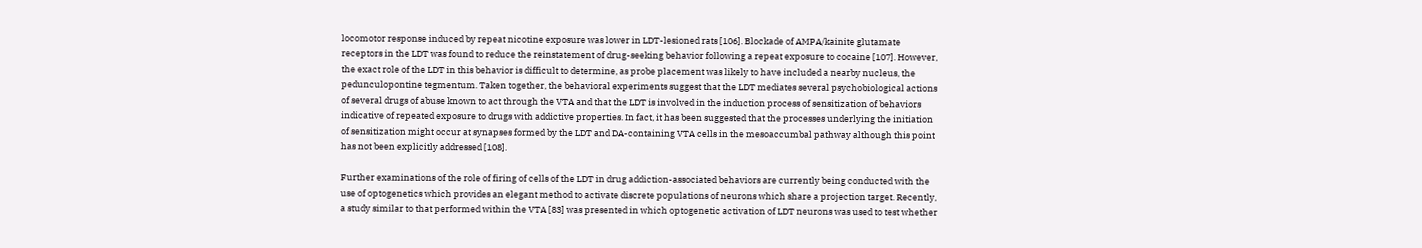locomotor response induced by repeat nicotine exposure was lower in LDT-lesioned rats [106]. Blockade of AMPA/kainite glutamate receptors in the LDT was found to reduce the reinstatement of drug-seeking behavior following a repeat exposure to cocaine [107]. However, the exact role of the LDT in this behavior is difficult to determine, as probe placement was likely to have included a nearby nucleus, the pedunculopontine tegmentum. Taken together, the behavioral experiments suggest that the LDT mediates several psychobiological actions of several drugs of abuse known to act through the VTA and that the LDT is involved in the induction process of sensitization of behaviors indicative of repeated exposure to drugs with addictive properties. In fact, it has been suggested that the processes underlying the initiation of sensitization might occur at synapses formed by the LDT and DA-containing VTA cells in the mesoaccumbal pathway although this point has not been explicitly addressed [108].

Further examinations of the role of firing of cells of the LDT in drug addiction-associated behaviors are currently being conducted with the use of optogenetics which provides an elegant method to activate discrete populations of neurons which share a projection target. Recently, a study similar to that performed within the VTA [83] was presented in which optogenetic activation of LDT neurons was used to test whether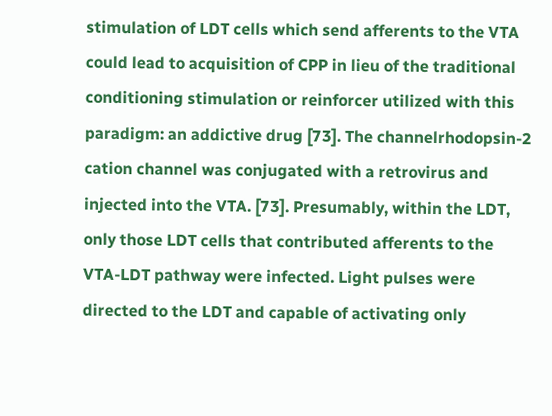stimulation of LDT cells which send afferents to the VTA could lead to acquisition of CPP in lieu of the traditional conditioning stimulation or reinforcer utilized with this paradigm: an addictive drug [73]. The channelrhodopsin-2 cation channel was conjugated with a retrovirus and injected into the VTA. [73]. Presumably, within the LDT, only those LDT cells that contributed afferents to the VTA-LDT pathway were infected. Light pulses were directed to the LDT and capable of activating only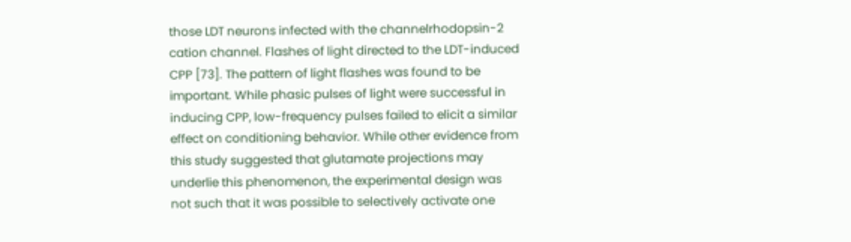those LDT neurons infected with the channelrhodopsin-2 cation channel. Flashes of light directed to the LDT-induced CPP [73]. The pattern of light flashes was found to be important. While phasic pulses of light were successful in inducing CPP, low-frequency pulses failed to elicit a similar effect on conditioning behavior. While other evidence from this study suggested that glutamate projections may underlie this phenomenon, the experimental design was not such that it was possible to selectively activate one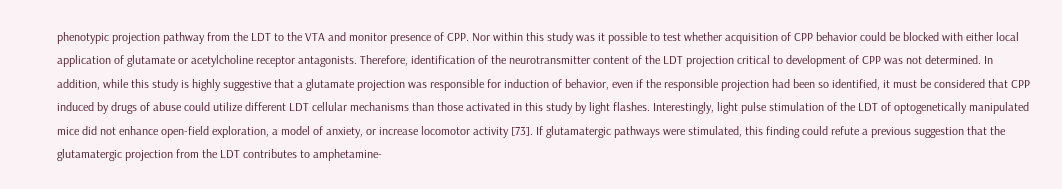phenotypic projection pathway from the LDT to the VTA and monitor presence of CPP. Nor within this study was it possible to test whether acquisition of CPP behavior could be blocked with either local application of glutamate or acetylcholine receptor antagonists. Therefore, identification of the neurotransmitter content of the LDT projection critical to development of CPP was not determined. In addition, while this study is highly suggestive that a glutamate projection was responsible for induction of behavior, even if the responsible projection had been so identified, it must be considered that CPP induced by drugs of abuse could utilize different LDT cellular mechanisms than those activated in this study by light flashes. Interestingly, light pulse stimulation of the LDT of optogenetically manipulated mice did not enhance open-field exploration, a model of anxiety, or increase locomotor activity [73]. If glutamatergic pathways were stimulated, this finding could refute a previous suggestion that the glutamatergic projection from the LDT contributes to amphetamine-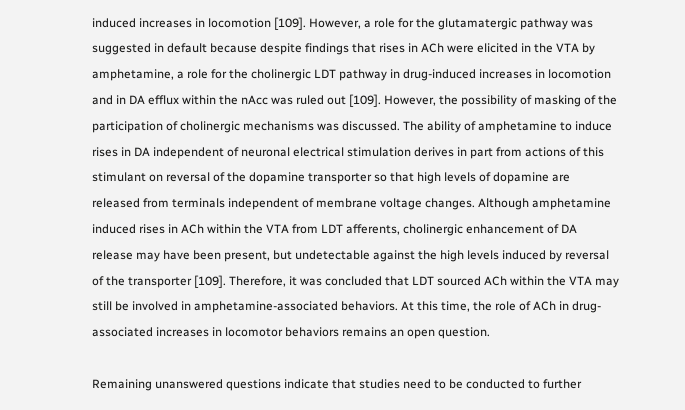induced increases in locomotion [109]. However, a role for the glutamatergic pathway was suggested in default because despite findings that rises in ACh were elicited in the VTA by amphetamine, a role for the cholinergic LDT pathway in drug-induced increases in locomotion and in DA efflux within the nAcc was ruled out [109]. However, the possibility of masking of the participation of cholinergic mechanisms was discussed. The ability of amphetamine to induce rises in DA independent of neuronal electrical stimulation derives in part from actions of this stimulant on reversal of the dopamine transporter so that high levels of dopamine are released from terminals independent of membrane voltage changes. Although amphetamine induced rises in ACh within the VTA from LDT afferents, cholinergic enhancement of DA release may have been present, but undetectable against the high levels induced by reversal of the transporter [109]. Therefore, it was concluded that LDT sourced ACh within the VTA may still be involved in amphetamine-associated behaviors. At this time, the role of ACh in drug-associated increases in locomotor behaviors remains an open question.

Remaining unanswered questions indicate that studies need to be conducted to further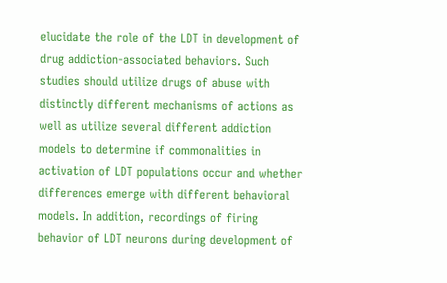elucidate the role of the LDT in development of drug addiction-associated behaviors. Such studies should utilize drugs of abuse with distinctly different mechanisms of actions as well as utilize several different addiction models to determine if commonalities in activation of LDT populations occur and whether differences emerge with different behavioral models. In addition, recordings of firing behavior of LDT neurons during development of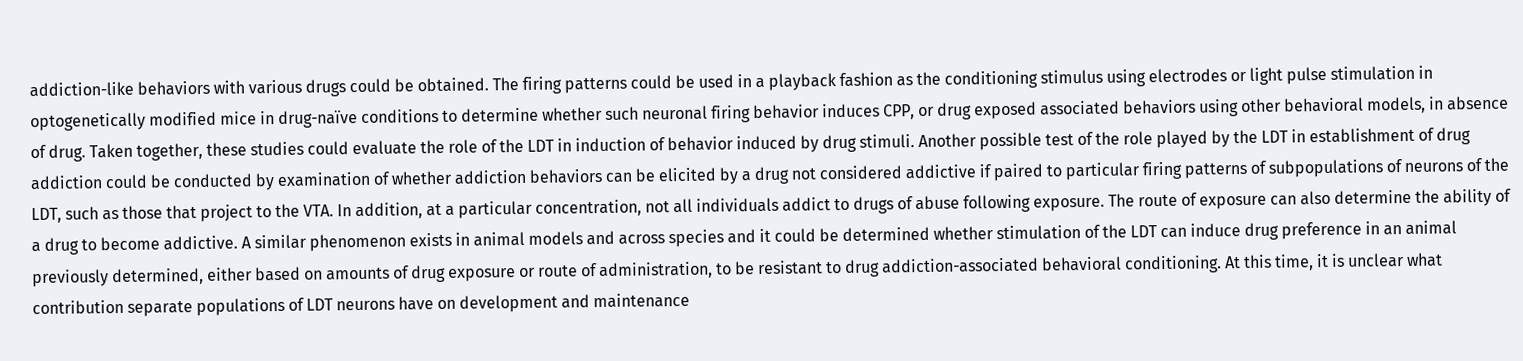addiction-like behaviors with various drugs could be obtained. The firing patterns could be used in a playback fashion as the conditioning stimulus using electrodes or light pulse stimulation in optogenetically modified mice in drug-naïve conditions to determine whether such neuronal firing behavior induces CPP, or drug exposed associated behaviors using other behavioral models, in absence of drug. Taken together, these studies could evaluate the role of the LDT in induction of behavior induced by drug stimuli. Another possible test of the role played by the LDT in establishment of drug addiction could be conducted by examination of whether addiction behaviors can be elicited by a drug not considered addictive if paired to particular firing patterns of subpopulations of neurons of the LDT, such as those that project to the VTA. In addition, at a particular concentration, not all individuals addict to drugs of abuse following exposure. The route of exposure can also determine the ability of a drug to become addictive. A similar phenomenon exists in animal models and across species and it could be determined whether stimulation of the LDT can induce drug preference in an animal previously determined, either based on amounts of drug exposure or route of administration, to be resistant to drug addiction-associated behavioral conditioning. At this time, it is unclear what contribution separate populations of LDT neurons have on development and maintenance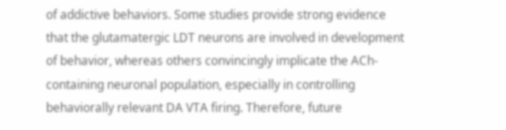of addictive behaviors. Some studies provide strong evidence that the glutamatergic LDT neurons are involved in development of behavior, whereas others convincingly implicate the ACh-containing neuronal population, especially in controlling behaviorally relevant DA VTA firing. Therefore, future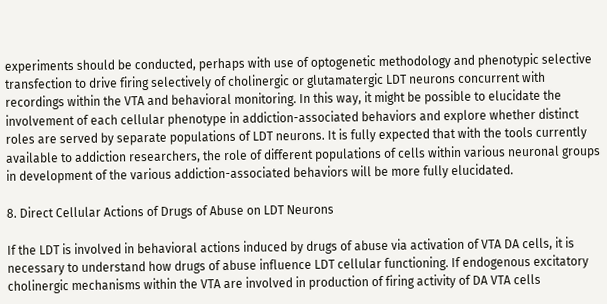experiments should be conducted, perhaps with use of optogenetic methodology and phenotypic selective transfection to drive firing selectively of cholinergic or glutamatergic LDT neurons concurrent with recordings within the VTA and behavioral monitoring. In this way, it might be possible to elucidate the involvement of each cellular phenotype in addiction-associated behaviors and explore whether distinct roles are served by separate populations of LDT neurons. It is fully expected that with the tools currently available to addiction researchers, the role of different populations of cells within various neuronal groups in development of the various addiction-associated behaviors will be more fully elucidated.

8. Direct Cellular Actions of Drugs of Abuse on LDT Neurons

If the LDT is involved in behavioral actions induced by drugs of abuse via activation of VTA DA cells, it is necessary to understand how drugs of abuse influence LDT cellular functioning. If endogenous excitatory cholinergic mechanisms within the VTA are involved in production of firing activity of DA VTA cells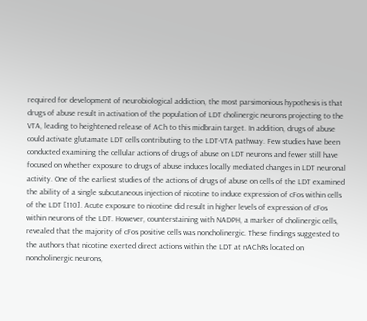required for development of neurobiological addiction, the most parsimonious hypothesis is that drugs of abuse result in activation of the population of LDT cholinergic neurons projecting to the VTA, leading to heightened release of ACh to this midbrain target. In addition, drugs of abuse could activate glutamate LDT cells contributing to the LDT-VTA pathway. Few studies have been conducted examining the cellular actions of drugs of abuse on LDT neurons and fewer still have focused on whether exposure to drugs of abuse induces locally mediated changes in LDT neuronal activity. One of the earliest studies of the actions of drugs of abuse on cells of the LDT examined the ability of a single subcutaneous injection of nicotine to induce expression of cFos within cells of the LDT [110]. Acute exposure to nicotine did result in higher levels of expression of cFos within neurons of the LDT. However, counterstaining with NADPH, a marker of cholinergic cells, revealed that the majority of cFos positive cells was noncholinergic. These findings suggested to the authors that nicotine exerted direct actions within the LDT at nAChRs located on noncholinergic neurons,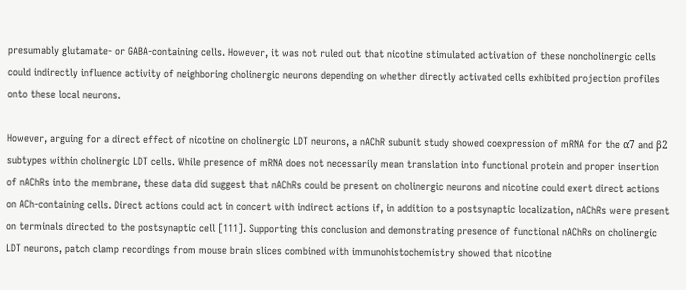presumably glutamate- or GABA-containing cells. However, it was not ruled out that nicotine stimulated activation of these noncholinergic cells could indirectly influence activity of neighboring cholinergic neurons depending on whether directly activated cells exhibited projection profiles onto these local neurons.

However, arguing for a direct effect of nicotine on cholinergic LDT neurons, a nAChR subunit study showed coexpression of mRNA for the α7 and β2 subtypes within cholinergic LDT cells. While presence of mRNA does not necessarily mean translation into functional protein and proper insertion of nAChRs into the membrane, these data did suggest that nAChRs could be present on cholinergic neurons and nicotine could exert direct actions on ACh-containing cells. Direct actions could act in concert with indirect actions if, in addition to a postsynaptic localization, nAChRs were present on terminals directed to the postsynaptic cell [111]. Supporting this conclusion and demonstrating presence of functional nAChRs on cholinergic LDT neurons, patch clamp recordings from mouse brain slices combined with immunohistochemistry showed that nicotine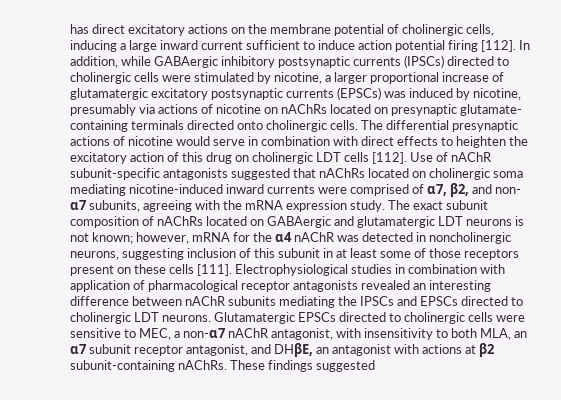has direct excitatory actions on the membrane potential of cholinergic cells, inducing a large inward current sufficient to induce action potential firing [112]. In addition, while GABAergic inhibitory postsynaptic currents (IPSCs) directed to cholinergic cells were stimulated by nicotine, a larger proportional increase of glutamatergic excitatory postsynaptic currents (EPSCs) was induced by nicotine, presumably via actions of nicotine on nAChRs located on presynaptic glutamate-containing terminals directed onto cholinergic cells. The differential presynaptic actions of nicotine would serve in combination with direct effects to heighten the excitatory action of this drug on cholinergic LDT cells [112]. Use of nAChR subunit-specific antagonists suggested that nAChRs located on cholinergic soma mediating nicotine-induced inward currents were comprised of α7, β2, and non-α7 subunits, agreeing with the mRNA expression study. The exact subunit composition of nAChRs located on GABAergic and glutamatergic LDT neurons is not known; however, mRNA for the α4 nAChR was detected in noncholinergic neurons, suggesting inclusion of this subunit in at least some of those receptors present on these cells [111]. Electrophysiological studies in combination with application of pharmacological receptor antagonists revealed an interesting difference between nAChR subunits mediating the IPSCs and EPSCs directed to cholinergic LDT neurons. Glutamatergic EPSCs directed to cholinergic cells were sensitive to MEC, a non-α7 nAChR antagonist, with insensitivity to both MLA, an α7 subunit receptor antagonist, and DHβE, an antagonist with actions at β2 subunit-containing nAChRs. These findings suggested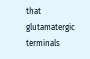that glutamatergic terminals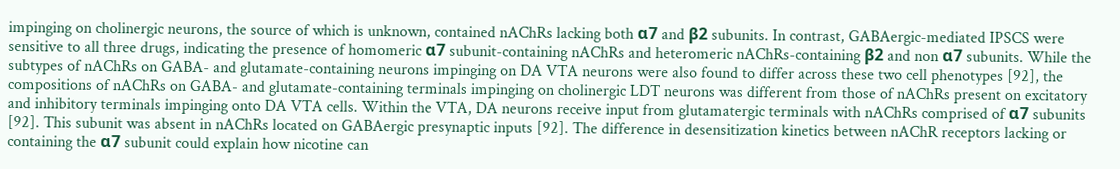impinging on cholinergic neurons, the source of which is unknown, contained nAChRs lacking both α7 and β2 subunits. In contrast, GABAergic-mediated IPSCS were sensitive to all three drugs, indicating the presence of homomeric α7 subunit-containing nAChRs and heteromeric nAChRs-containing β2 and non α7 subunits. While the subtypes of nAChRs on GABA- and glutamate-containing neurons impinging on DA VTA neurons were also found to differ across these two cell phenotypes [92], the compositions of nAChRs on GABA- and glutamate-containing terminals impinging on cholinergic LDT neurons was different from those of nAChRs present on excitatory and inhibitory terminals impinging onto DA VTA cells. Within the VTA, DA neurons receive input from glutamatergic terminals with nAChRs comprised of α7 subunits [92]. This subunit was absent in nAChRs located on GABAergic presynaptic inputs [92]. The difference in desensitization kinetics between nAChR receptors lacking or containing the α7 subunit could explain how nicotine can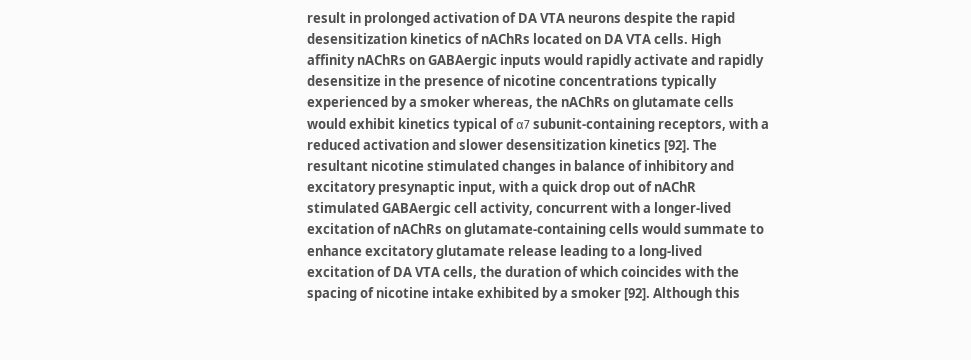result in prolonged activation of DA VTA neurons despite the rapid desensitization kinetics of nAChRs located on DA VTA cells. High affinity nAChRs on GABAergic inputs would rapidly activate and rapidly desensitize in the presence of nicotine concentrations typically experienced by a smoker whereas, the nAChRs on glutamate cells would exhibit kinetics typical of α7 subunit-containing receptors, with a reduced activation and slower desensitization kinetics [92]. The resultant nicotine stimulated changes in balance of inhibitory and excitatory presynaptic input, with a quick drop out of nAChR stimulated GABAergic cell activity, concurrent with a longer-lived excitation of nAChRs on glutamate-containing cells would summate to enhance excitatory glutamate release leading to a long-lived excitation of DA VTA cells, the duration of which coincides with the spacing of nicotine intake exhibited by a smoker [92]. Although this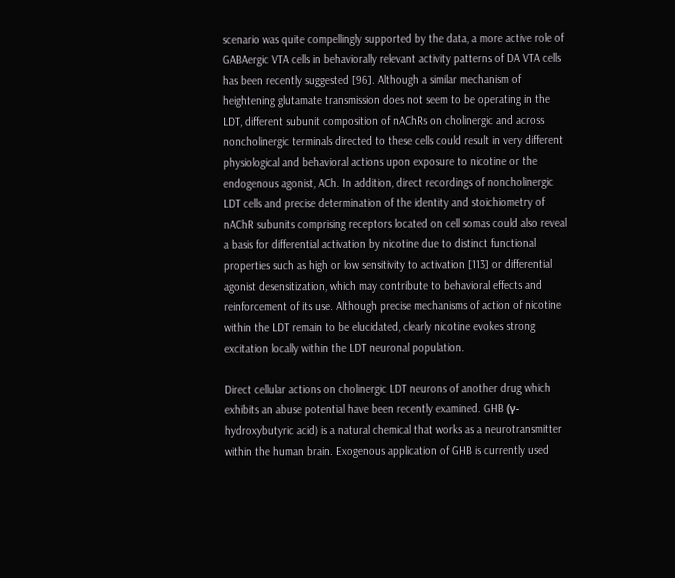scenario was quite compellingly supported by the data, a more active role of GABAergic VTA cells in behaviorally relevant activity patterns of DA VTA cells has been recently suggested [96]. Although a similar mechanism of heightening glutamate transmission does not seem to be operating in the LDT, different subunit composition of nAChRs on cholinergic and across noncholinergic terminals directed to these cells could result in very different physiological and behavioral actions upon exposure to nicotine or the endogenous agonist, ACh. In addition, direct recordings of noncholinergic LDT cells and precise determination of the identity and stoichiometry of nAChR subunits comprising receptors located on cell somas could also reveal a basis for differential activation by nicotine due to distinct functional properties such as high or low sensitivity to activation [113] or differential agonist desensitization, which may contribute to behavioral effects and reinforcement of its use. Although precise mechanisms of action of nicotine within the LDT remain to be elucidated, clearly nicotine evokes strong excitation locally within the LDT neuronal population.

Direct cellular actions on cholinergic LDT neurons of another drug which exhibits an abuse potential have been recently examined. GHB (γ-hydroxybutyric acid) is a natural chemical that works as a neurotransmitter within the human brain. Exogenous application of GHB is currently used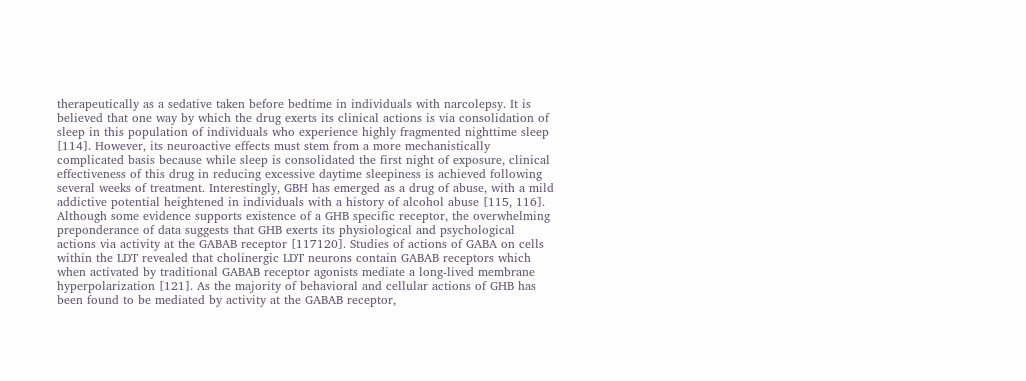therapeutically as a sedative taken before bedtime in individuals with narcolepsy. It is believed that one way by which the drug exerts its clinical actions is via consolidation of sleep in this population of individuals who experience highly fragmented nighttime sleep [114]. However, its neuroactive effects must stem from a more mechanistically complicated basis because while sleep is consolidated the first night of exposure, clinical effectiveness of this drug in reducing excessive daytime sleepiness is achieved following several weeks of treatment. Interestingly, GBH has emerged as a drug of abuse, with a mild addictive potential heightened in individuals with a history of alcohol abuse [115, 116]. Although some evidence supports existence of a GHB specific receptor, the overwhelming preponderance of data suggests that GHB exerts its physiological and psychological actions via activity at the GABAB receptor [117120]. Studies of actions of GABA on cells within the LDT revealed that cholinergic LDT neurons contain GABAB receptors which when activated by traditional GABAB receptor agonists mediate a long-lived membrane hyperpolarization [121]. As the majority of behavioral and cellular actions of GHB has been found to be mediated by activity at the GABAB receptor,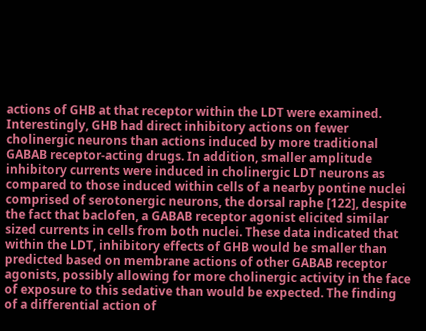actions of GHB at that receptor within the LDT were examined. Interestingly, GHB had direct inhibitory actions on fewer cholinergic neurons than actions induced by more traditional GABAB receptor-acting drugs. In addition, smaller amplitude inhibitory currents were induced in cholinergic LDT neurons as compared to those induced within cells of a nearby pontine nuclei comprised of serotonergic neurons, the dorsal raphe [122], despite the fact that baclofen, a GABAB receptor agonist elicited similar sized currents in cells from both nuclei. These data indicated that within the LDT, inhibitory effects of GHB would be smaller than predicted based on membrane actions of other GABAB receptor agonists, possibly allowing for more cholinergic activity in the face of exposure to this sedative than would be expected. The finding of a differential action of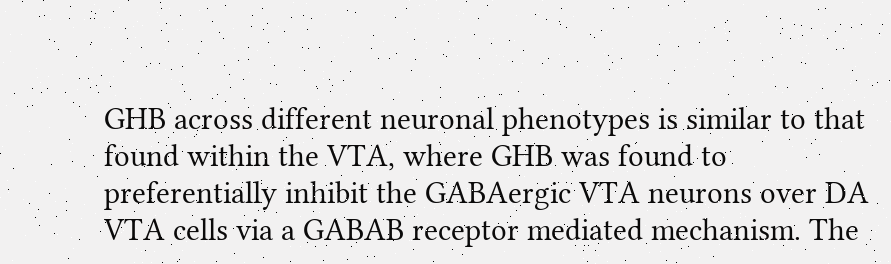GHB across different neuronal phenotypes is similar to that found within the VTA, where GHB was found to preferentially inhibit the GABAergic VTA neurons over DA VTA cells via a GABAB receptor mediated mechanism. The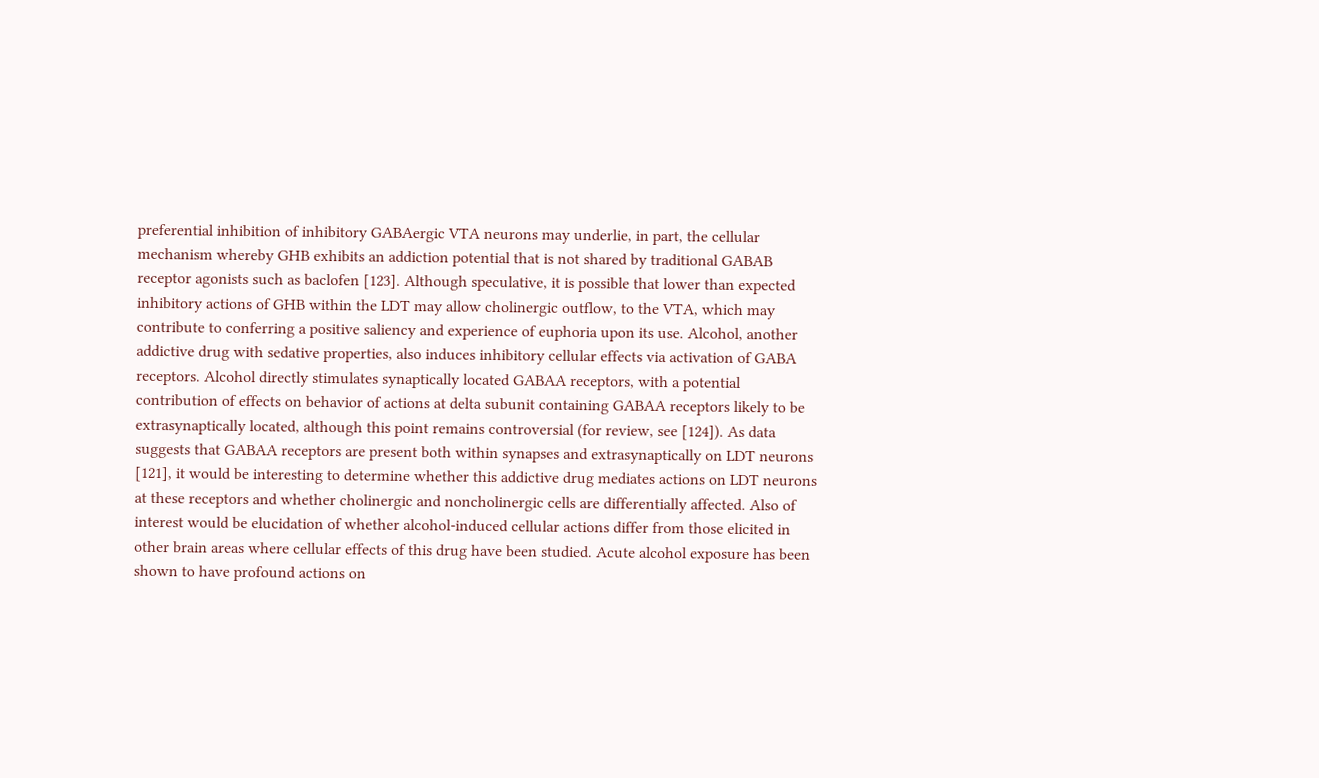preferential inhibition of inhibitory GABAergic VTA neurons may underlie, in part, the cellular mechanism whereby GHB exhibits an addiction potential that is not shared by traditional GABAB receptor agonists such as baclofen [123]. Although speculative, it is possible that lower than expected inhibitory actions of GHB within the LDT may allow cholinergic outflow, to the VTA, which may contribute to conferring a positive saliency and experience of euphoria upon its use. Alcohol, another addictive drug with sedative properties, also induces inhibitory cellular effects via activation of GABA receptors. Alcohol directly stimulates synaptically located GABAA receptors, with a potential contribution of effects on behavior of actions at delta subunit containing GABAA receptors likely to be extrasynaptically located, although this point remains controversial (for review, see [124]). As data suggests that GABAA receptors are present both within synapses and extrasynaptically on LDT neurons [121], it would be interesting to determine whether this addictive drug mediates actions on LDT neurons at these receptors and whether cholinergic and noncholinergic cells are differentially affected. Also of interest would be elucidation of whether alcohol-induced cellular actions differ from those elicited in other brain areas where cellular effects of this drug have been studied. Acute alcohol exposure has been shown to have profound actions on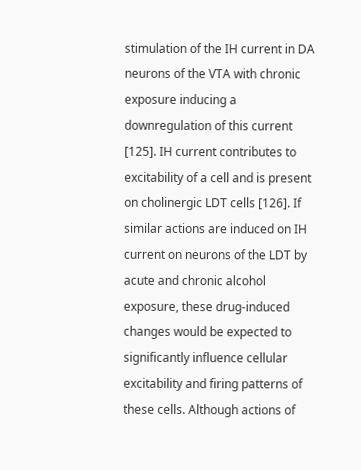stimulation of the IH current in DA neurons of the VTA with chronic exposure inducing a downregulation of this current [125]. IH current contributes to excitability of a cell and is present on cholinergic LDT cells [126]. If similar actions are induced on IH current on neurons of the LDT by acute and chronic alcohol exposure, these drug-induced changes would be expected to significantly influence cellular excitability and firing patterns of these cells. Although actions of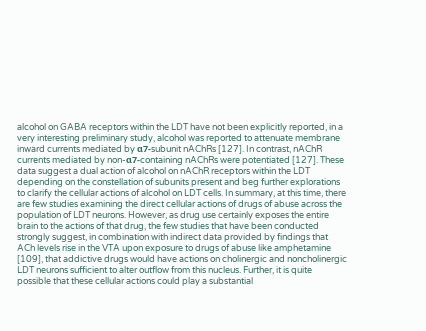alcohol on GABA receptors within the LDT have not been explicitly reported, in a very interesting preliminary study, alcohol was reported to attenuate membrane inward currents mediated by α7-subunit nAChRs [127]. In contrast, nAChR currents mediated by non-α7-containing nAChRs were potentiated [127]. These data suggest a dual action of alcohol on nAChR receptors within the LDT depending on the constellation of subunits present and beg further explorations to clarify the cellular actions of alcohol on LDT cells. In summary, at this time, there are few studies examining the direct cellular actions of drugs of abuse across the population of LDT neurons. However, as drug use certainly exposes the entire brain to the actions of that drug, the few studies that have been conducted strongly suggest, in combination with indirect data provided by findings that ACh levels rise in the VTA upon exposure to drugs of abuse like amphetamine [109], that addictive drugs would have actions on cholinergic and noncholinergic LDT neurons sufficient to alter outflow from this nucleus. Further, it is quite possible that these cellular actions could play a substantial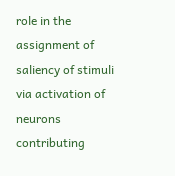role in the assignment of saliency of stimuli via activation of neurons contributing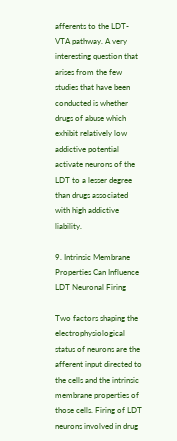afferents to the LDT-VTA pathway. A very interesting question that arises from the few studies that have been conducted is whether drugs of abuse which exhibit relatively low addictive potential activate neurons of the LDT to a lesser degree than drugs associated with high addictive liability.

9. Intrinsic Membrane Properties Can Influence LDT Neuronal Firing

Two factors shaping the electrophysiological status of neurons are the afferent input directed to the cells and the intrinsic membrane properties of those cells. Firing of LDT neurons involved in drug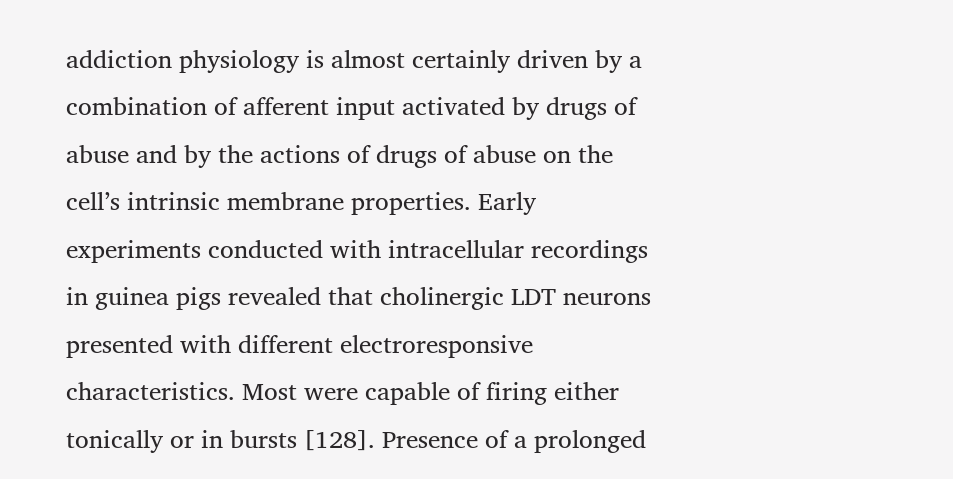addiction physiology is almost certainly driven by a combination of afferent input activated by drugs of abuse and by the actions of drugs of abuse on the cell’s intrinsic membrane properties. Early experiments conducted with intracellular recordings in guinea pigs revealed that cholinergic LDT neurons presented with different electroresponsive characteristics. Most were capable of firing either tonically or in bursts [128]. Presence of a prolonged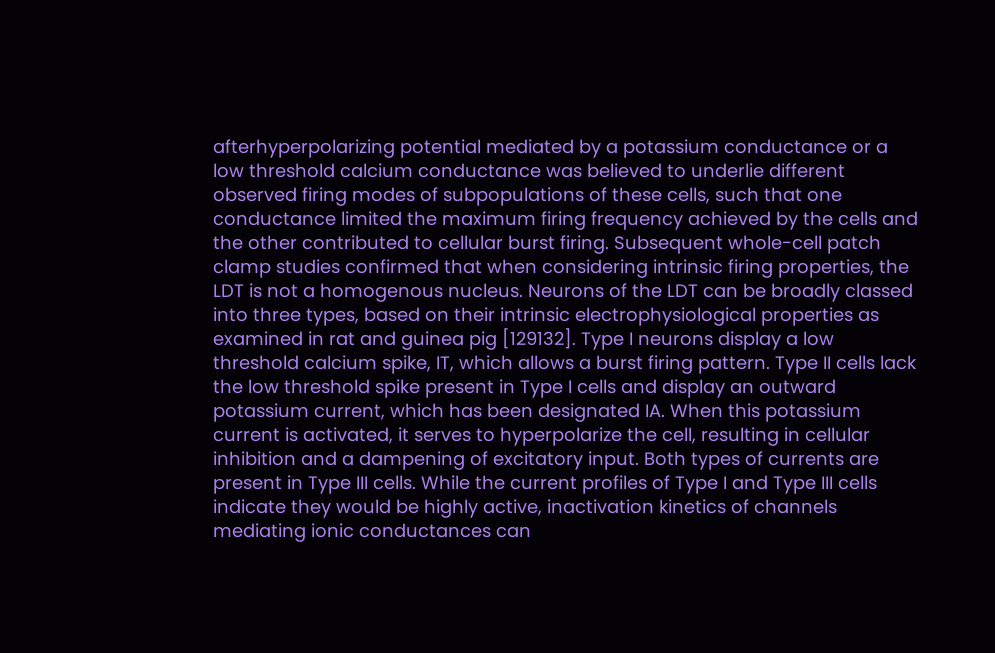afterhyperpolarizing potential mediated by a potassium conductance or a low threshold calcium conductance was believed to underlie different observed firing modes of subpopulations of these cells, such that one conductance limited the maximum firing frequency achieved by the cells and the other contributed to cellular burst firing. Subsequent whole-cell patch clamp studies confirmed that when considering intrinsic firing properties, the LDT is not a homogenous nucleus. Neurons of the LDT can be broadly classed into three types, based on their intrinsic electrophysiological properties as examined in rat and guinea pig [129132]. Type I neurons display a low threshold calcium spike, IT, which allows a burst firing pattern. Type II cells lack the low threshold spike present in Type I cells and display an outward potassium current, which has been designated IA. When this potassium current is activated, it serves to hyperpolarize the cell, resulting in cellular inhibition and a dampening of excitatory input. Both types of currents are present in Type III cells. While the current profiles of Type I and Type III cells indicate they would be highly active, inactivation kinetics of channels mediating ionic conductances can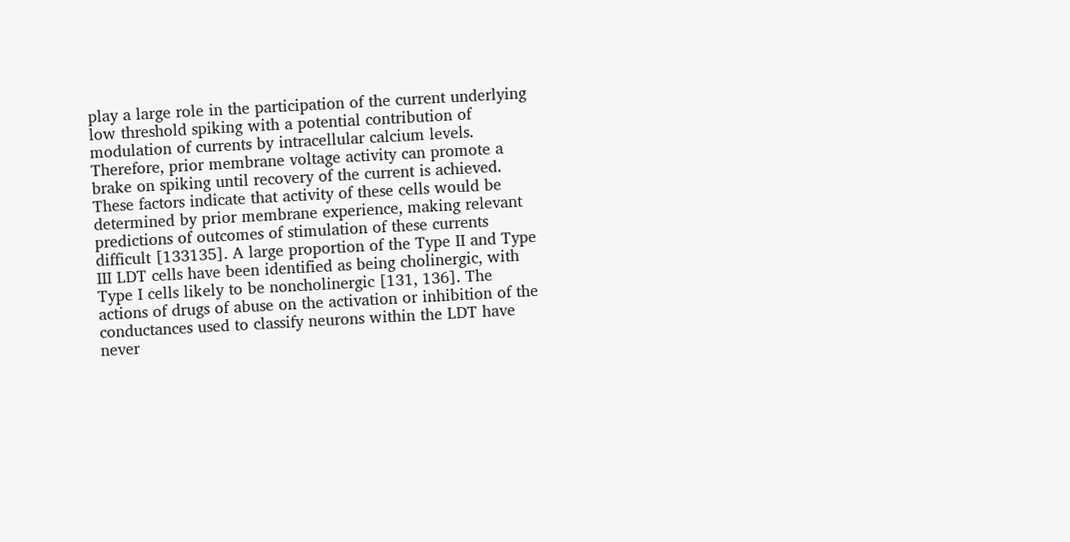play a large role in the participation of the current underlying low threshold spiking with a potential contribution of modulation of currents by intracellular calcium levels. Therefore, prior membrane voltage activity can promote a brake on spiking until recovery of the current is achieved. These factors indicate that activity of these cells would be determined by prior membrane experience, making relevant predictions of outcomes of stimulation of these currents difficult [133135]. A large proportion of the Type II and Type III LDT cells have been identified as being cholinergic, with Type I cells likely to be noncholinergic [131, 136]. The actions of drugs of abuse on the activation or inhibition of the conductances used to classify neurons within the LDT have never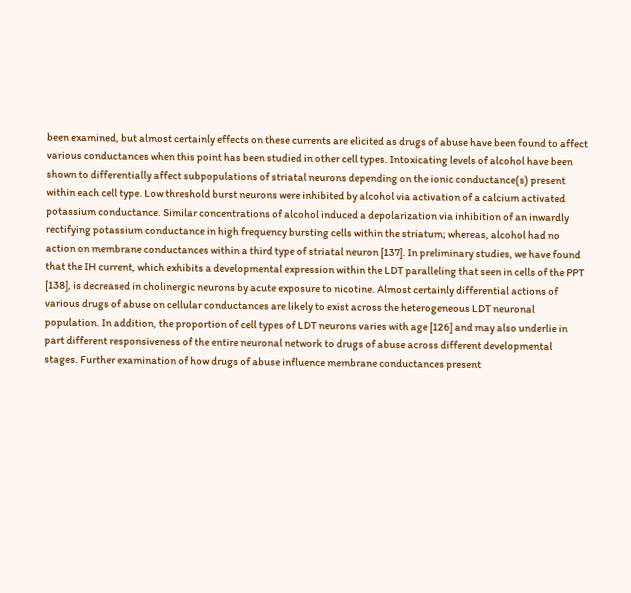been examined, but almost certainly effects on these currents are elicited as drugs of abuse have been found to affect various conductances when this point has been studied in other cell types. Intoxicating levels of alcohol have been shown to differentially affect subpopulations of striatal neurons depending on the ionic conductance(s) present within each cell type. Low threshold burst neurons were inhibited by alcohol via activation of a calcium activated potassium conductance. Similar concentrations of alcohol induced a depolarization via inhibition of an inwardly rectifying potassium conductance in high frequency bursting cells within the striatum; whereas, alcohol had no action on membrane conductances within a third type of striatal neuron [137]. In preliminary studies, we have found that the IH current, which exhibits a developmental expression within the LDT paralleling that seen in cells of the PPT [138], is decreased in cholinergic neurons by acute exposure to nicotine. Almost certainly differential actions of various drugs of abuse on cellular conductances are likely to exist across the heterogeneous LDT neuronal population. In addition, the proportion of cell types of LDT neurons varies with age [126] and may also underlie in part different responsiveness of the entire neuronal network to drugs of abuse across different developmental stages. Further examination of how drugs of abuse influence membrane conductances present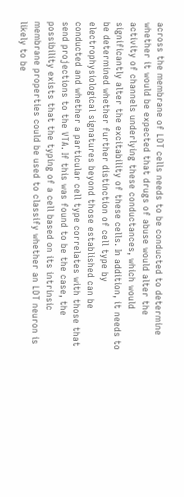across the membrane of LDT cells needs to be conducted to determine whether it would be expected that drugs of abuse would alter the activity of channels underlying these conductances, which would significantly alter the excitability of these cells. In addition, it needs to be determined whether further distinction of cell type by electrophysiological signatures beyond those established can be conducted and whether a particular cell type correlates with those that send projections to the VTA. If this was found to be the case, the possibility exists that the typing of a cell based on its intrinsic membrane properties could be used to classify whether an LDT neuron is likely to be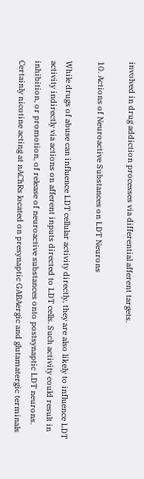involved in drug addiction processes via differential afferent targets.

10. Actions of Neuroactive Substances on LDT Neurons

While drugs of abuse can influence LDT cellular activity directly, they are also likely to influence LDT activity indirectly via actions on afferent inputs directed to LDT cells. Such activity could result in inhibition, or promotion, of release of neuroactive substances onto postsynaptic LDT neurons. Certainly nicotine acting at nAChRs located on presynaptic GABAergic and glutamatergic terminals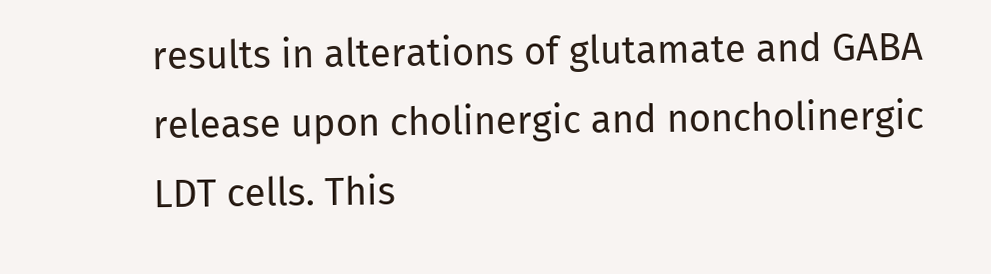results in alterations of glutamate and GABA release upon cholinergic and noncholinergic LDT cells. This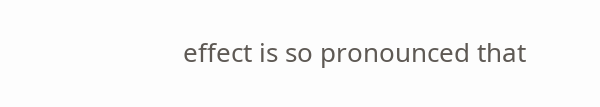effect is so pronounced that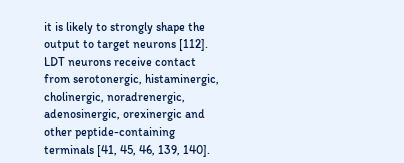it is likely to strongly shape the output to target neurons [112]. LDT neurons receive contact from serotonergic, histaminergic, cholinergic, noradrenergic, adenosinergic, orexinergic and other peptide-containing terminals [41, 45, 46, 139, 140].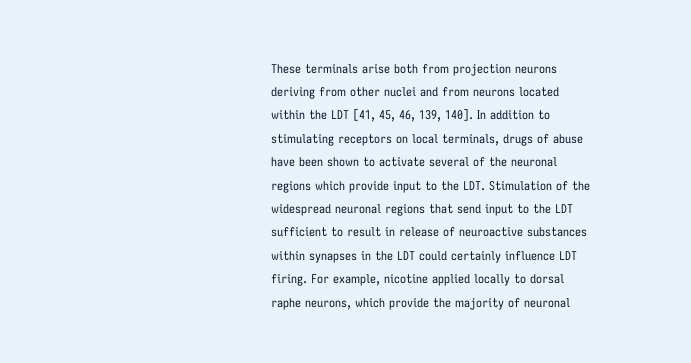These terminals arise both from projection neurons deriving from other nuclei and from neurons located within the LDT [41, 45, 46, 139, 140]. In addition to stimulating receptors on local terminals, drugs of abuse have been shown to activate several of the neuronal regions which provide input to the LDT. Stimulation of the widespread neuronal regions that send input to the LDT sufficient to result in release of neuroactive substances within synapses in the LDT could certainly influence LDT firing. For example, nicotine applied locally to dorsal raphe neurons, which provide the majority of neuronal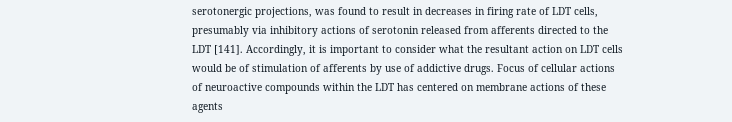serotonergic projections, was found to result in decreases in firing rate of LDT cells, presumably via inhibitory actions of serotonin released from afferents directed to the LDT [141]. Accordingly, it is important to consider what the resultant action on LDT cells would be of stimulation of afferents by use of addictive drugs. Focus of cellular actions of neuroactive compounds within the LDT has centered on membrane actions of these agents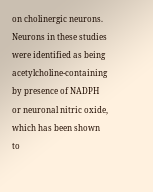on cholinergic neurons. Neurons in these studies were identified as being acetylcholine-containing by presence of NADPH or neuronal nitric oxide, which has been shown to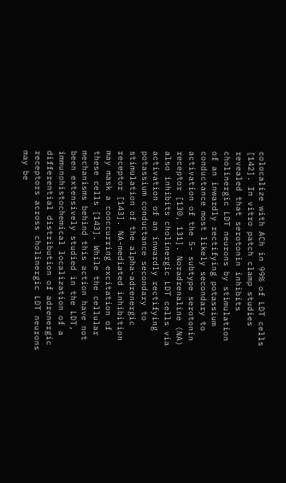colocalize with ACh in 99% of LDT cells [142]. In vitro patch clamp studies revealed that serotonin inhibits cholinergic LDT neurons by stimulation of an inwardly rectifying potassium conductance most likely secondary to activation of the 5- subtype serotonin receptor [130, 131]. Noradrenaline (NA) also inhibits cholinergic LDT cells via activation of an inwardly rectifying potassium conductance secondary to stimulation of the alpha-adrenergic receptor [143]. NA-mediated inhibition may mask a cooccurring excitation of these cells [143]. While the cellular mechanisms behind this action have not been extensively studied in the LDT, immunohistochemical localization of a differential distribution of adrenergic receptors across cholinergic LDT neurons may be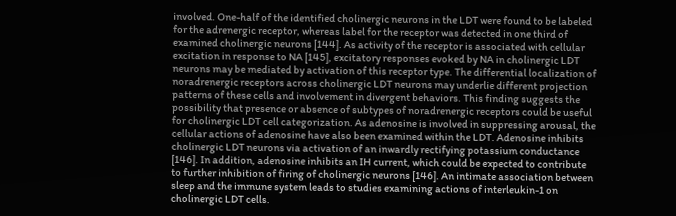involved. One-half of the identified cholinergic neurons in the LDT were found to be labeled for the adrenergic receptor, whereas label for the receptor was detected in one third of examined cholinergic neurons [144]. As activity of the receptor is associated with cellular excitation in response to NA [145], excitatory responses evoked by NA in cholinergic LDT neurons may be mediated by activation of this receptor type. The differential localization of noradrenergic receptors across cholinergic LDT neurons may underlie different projection patterns of these cells and involvement in divergent behaviors. This finding suggests the possibility that presence or absence of subtypes of noradrenergic receptors could be useful for cholinergic LDT cell categorization. As adenosine is involved in suppressing arousal, the cellular actions of adenosine have also been examined within the LDT. Adenosine inhibits cholinergic LDT neurons via activation of an inwardly rectifying potassium conductance [146]. In addition, adenosine inhibits an IH current, which could be expected to contribute to further inhibition of firing of cholinergic neurons [146]. An intimate association between sleep and the immune system leads to studies examining actions of interleukin-1 on cholinergic LDT cells.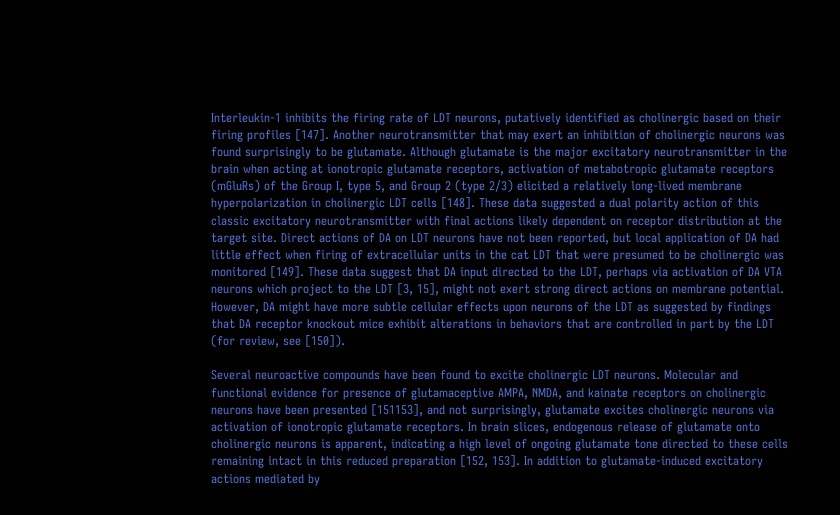Interleukin-1 inhibits the firing rate of LDT neurons, putatively identified as cholinergic based on their firing profiles [147]. Another neurotransmitter that may exert an inhibition of cholinergic neurons was found surprisingly to be glutamate. Although glutamate is the major excitatory neurotransmitter in the brain when acting at ionotropic glutamate receptors, activation of metabotropic glutamate receptors (mGluRs) of the Group I, type 5, and Group 2 (type 2/3) elicited a relatively long-lived membrane hyperpolarization in cholinergic LDT cells [148]. These data suggested a dual polarity action of this classic excitatory neurotransmitter with final actions likely dependent on receptor distribution at the target site. Direct actions of DA on LDT neurons have not been reported, but local application of DA had little effect when firing of extracellular units in the cat LDT that were presumed to be cholinergic was monitored [149]. These data suggest that DA input directed to the LDT, perhaps via activation of DA VTA neurons which project to the LDT [3, 15], might not exert strong direct actions on membrane potential. However, DA might have more subtle cellular effects upon neurons of the LDT as suggested by findings that DA receptor knockout mice exhibit alterations in behaviors that are controlled in part by the LDT (for review, see [150]).

Several neuroactive compounds have been found to excite cholinergic LDT neurons. Molecular and functional evidence for presence of glutamaceptive AMPA, NMDA, and kainate receptors on cholinergic neurons have been presented [151153], and not surprisingly, glutamate excites cholinergic neurons via activation of ionotropic glutamate receptors. In brain slices, endogenous release of glutamate onto cholinergic neurons is apparent, indicating a high level of ongoing glutamate tone directed to these cells remaining intact in this reduced preparation [152, 153]. In addition to glutamate-induced excitatory actions mediated by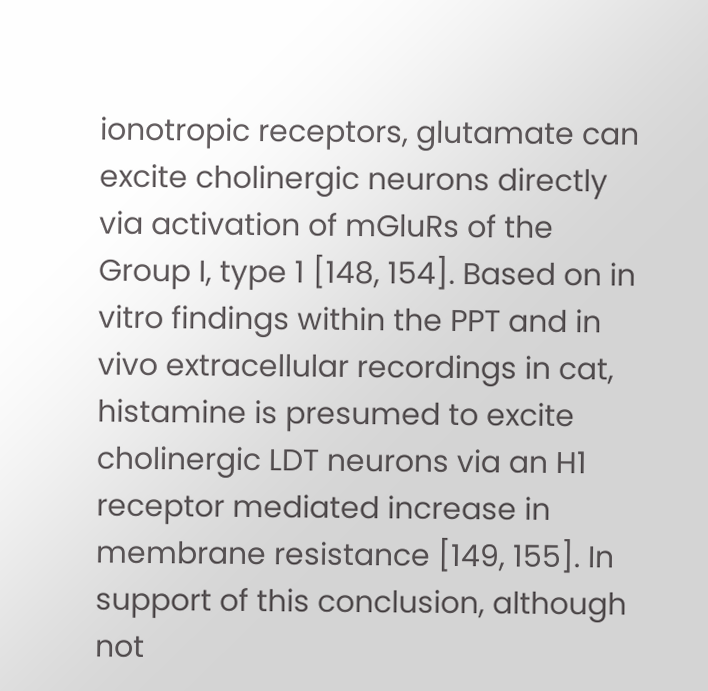ionotropic receptors, glutamate can excite cholinergic neurons directly via activation of mGluRs of the Group I, type 1 [148, 154]. Based on in vitro findings within the PPT and in vivo extracellular recordings in cat, histamine is presumed to excite cholinergic LDT neurons via an H1 receptor mediated increase in membrane resistance [149, 155]. In support of this conclusion, although not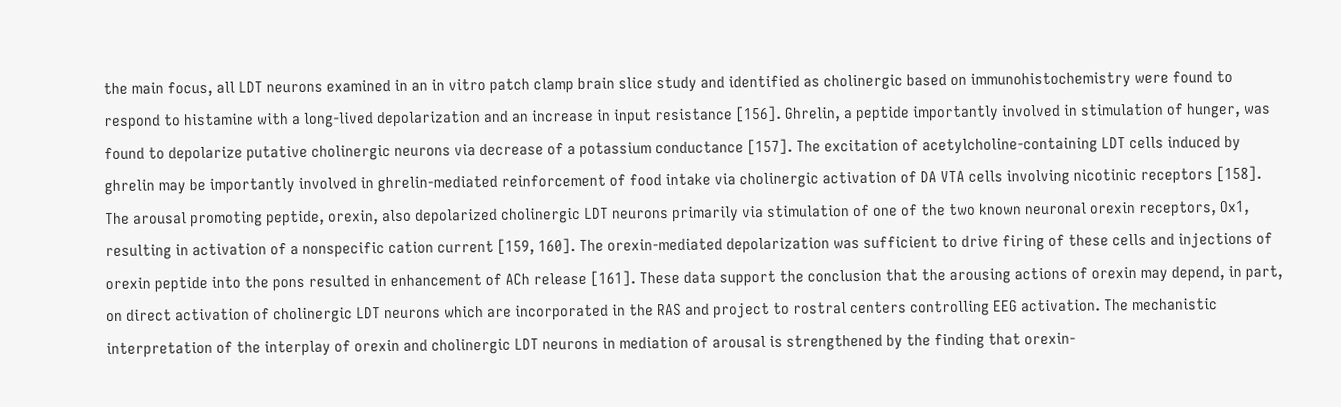the main focus, all LDT neurons examined in an in vitro patch clamp brain slice study and identified as cholinergic based on immunohistochemistry were found to respond to histamine with a long-lived depolarization and an increase in input resistance [156]. Ghrelin, a peptide importantly involved in stimulation of hunger, was found to depolarize putative cholinergic neurons via decrease of a potassium conductance [157]. The excitation of acetylcholine-containing LDT cells induced by ghrelin may be importantly involved in ghrelin-mediated reinforcement of food intake via cholinergic activation of DA VTA cells involving nicotinic receptors [158]. The arousal promoting peptide, orexin, also depolarized cholinergic LDT neurons primarily via stimulation of one of the two known neuronal orexin receptors, Ox1, resulting in activation of a nonspecific cation current [159, 160]. The orexin-mediated depolarization was sufficient to drive firing of these cells and injections of orexin peptide into the pons resulted in enhancement of ACh release [161]. These data support the conclusion that the arousing actions of orexin may depend, in part, on direct activation of cholinergic LDT neurons which are incorporated in the RAS and project to rostral centers controlling EEG activation. The mechanistic interpretation of the interplay of orexin and cholinergic LDT neurons in mediation of arousal is strengthened by the finding that orexin-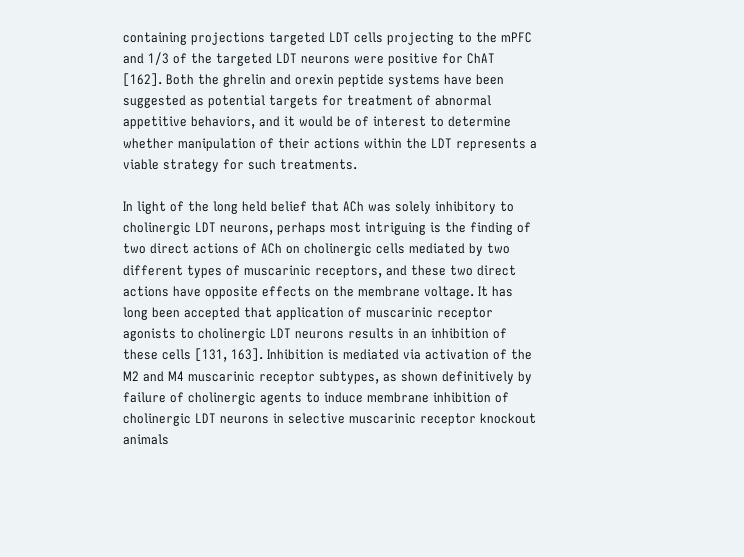containing projections targeted LDT cells projecting to the mPFC and 1/3 of the targeted LDT neurons were positive for ChAT [162]. Both the ghrelin and orexin peptide systems have been suggested as potential targets for treatment of abnormal appetitive behaviors, and it would be of interest to determine whether manipulation of their actions within the LDT represents a viable strategy for such treatments.

In light of the long held belief that ACh was solely inhibitory to cholinergic LDT neurons, perhaps most intriguing is the finding of two direct actions of ACh on cholinergic cells mediated by two different types of muscarinic receptors, and these two direct actions have opposite effects on the membrane voltage. It has long been accepted that application of muscarinic receptor agonists to cholinergic LDT neurons results in an inhibition of these cells [131, 163]. Inhibition is mediated via activation of the M2 and M4 muscarinic receptor subtypes, as shown definitively by failure of cholinergic agents to induce membrane inhibition of cholinergic LDT neurons in selective muscarinic receptor knockout animals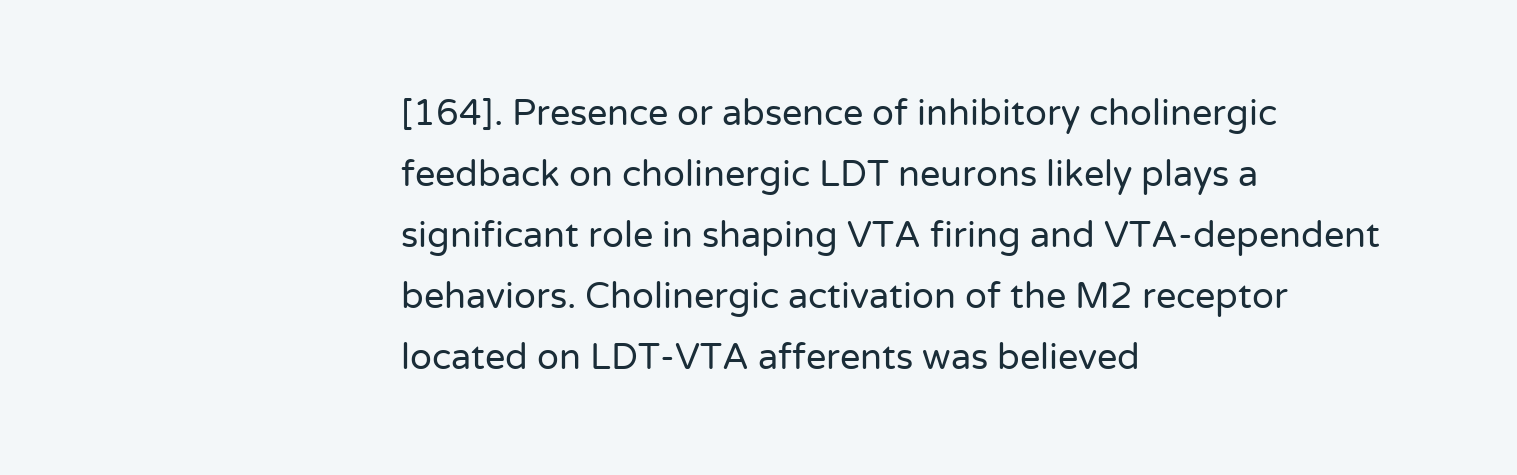[164]. Presence or absence of inhibitory cholinergic feedback on cholinergic LDT neurons likely plays a significant role in shaping VTA firing and VTA-dependent behaviors. Cholinergic activation of the M2 receptor located on LDT-VTA afferents was believed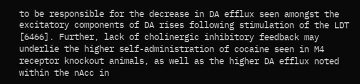to be responsible for the decrease in DA efflux seen amongst the excitatory components of DA rises following stimulation of the LDT [6466]. Further, lack of cholinergic inhibitory feedback may underlie the higher self-administration of cocaine seen in M4 receptor knockout animals, as well as the higher DA efflux noted within the nAcc in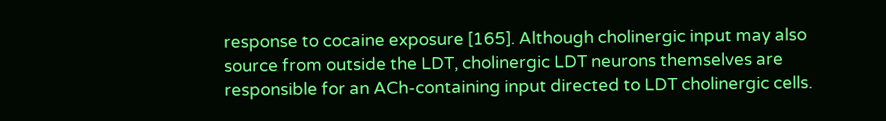response to cocaine exposure [165]. Although cholinergic input may also source from outside the LDT, cholinergic LDT neurons themselves are responsible for an ACh-containing input directed to LDT cholinergic cells.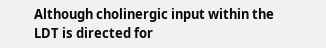Although cholinergic input within the LDT is directed for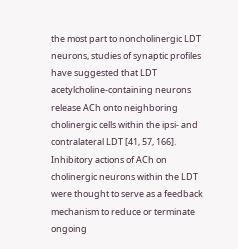the most part to noncholinergic LDT neurons, studies of synaptic profiles have suggested that LDT acetylcholine-containing neurons release ACh onto neighboring cholinergic cells within the ipsi- and contralateral LDT [41, 57, 166]. Inhibitory actions of ACh on cholinergic neurons within the LDT were thought to serve as a feedback mechanism to reduce or terminate ongoing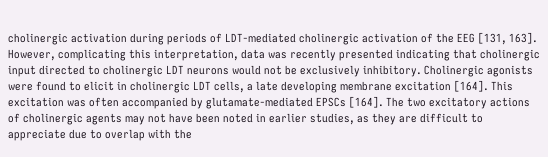cholinergic activation during periods of LDT-mediated cholinergic activation of the EEG [131, 163]. However, complicating this interpretation, data was recently presented indicating that cholinergic input directed to cholinergic LDT neurons would not be exclusively inhibitory. Cholinergic agonists were found to elicit in cholinergic LDT cells, a late developing membrane excitation [164]. This excitation was often accompanied by glutamate-mediated EPSCs [164]. The two excitatory actions of cholinergic agents may not have been noted in earlier studies, as they are difficult to appreciate due to overlap with the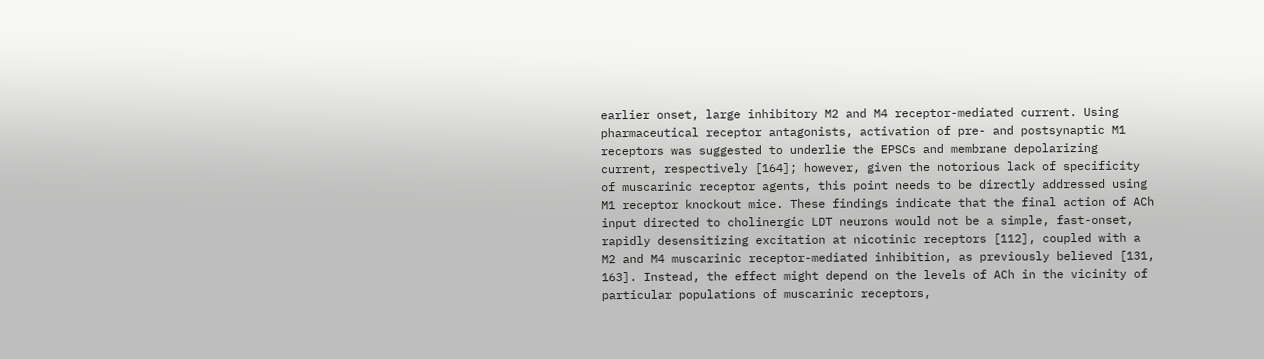earlier onset, large inhibitory M2 and M4 receptor-mediated current. Using pharmaceutical receptor antagonists, activation of pre- and postsynaptic M1 receptors was suggested to underlie the EPSCs and membrane depolarizing current, respectively [164]; however, given the notorious lack of specificity of muscarinic receptor agents, this point needs to be directly addressed using M1 receptor knockout mice. These findings indicate that the final action of ACh input directed to cholinergic LDT neurons would not be a simple, fast-onset, rapidly desensitizing excitation at nicotinic receptors [112], coupled with a M2 and M4 muscarinic receptor-mediated inhibition, as previously believed [131, 163]. Instead, the effect might depend on the levels of ACh in the vicinity of particular populations of muscarinic receptors,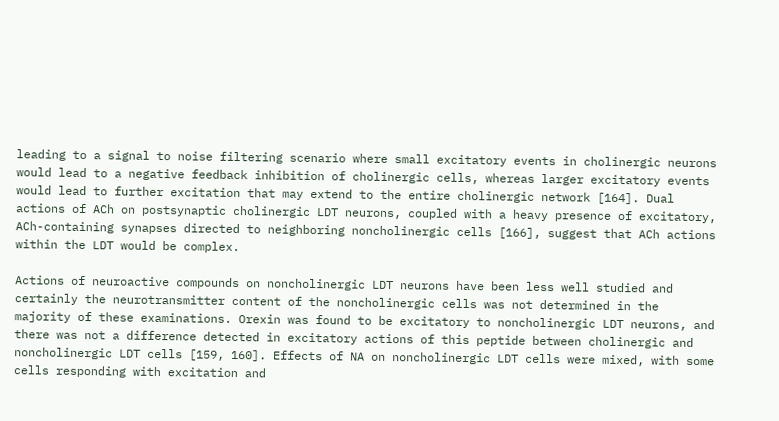leading to a signal to noise filtering scenario where small excitatory events in cholinergic neurons would lead to a negative feedback inhibition of cholinergic cells, whereas larger excitatory events would lead to further excitation that may extend to the entire cholinergic network [164]. Dual actions of ACh on postsynaptic cholinergic LDT neurons, coupled with a heavy presence of excitatory, ACh-containing synapses directed to neighboring noncholinergic cells [166], suggest that ACh actions within the LDT would be complex.

Actions of neuroactive compounds on noncholinergic LDT neurons have been less well studied and certainly the neurotransmitter content of the noncholinergic cells was not determined in the majority of these examinations. Orexin was found to be excitatory to noncholinergic LDT neurons, and there was not a difference detected in excitatory actions of this peptide between cholinergic and noncholinergic LDT cells [159, 160]. Effects of NA on noncholinergic LDT cells were mixed, with some cells responding with excitation and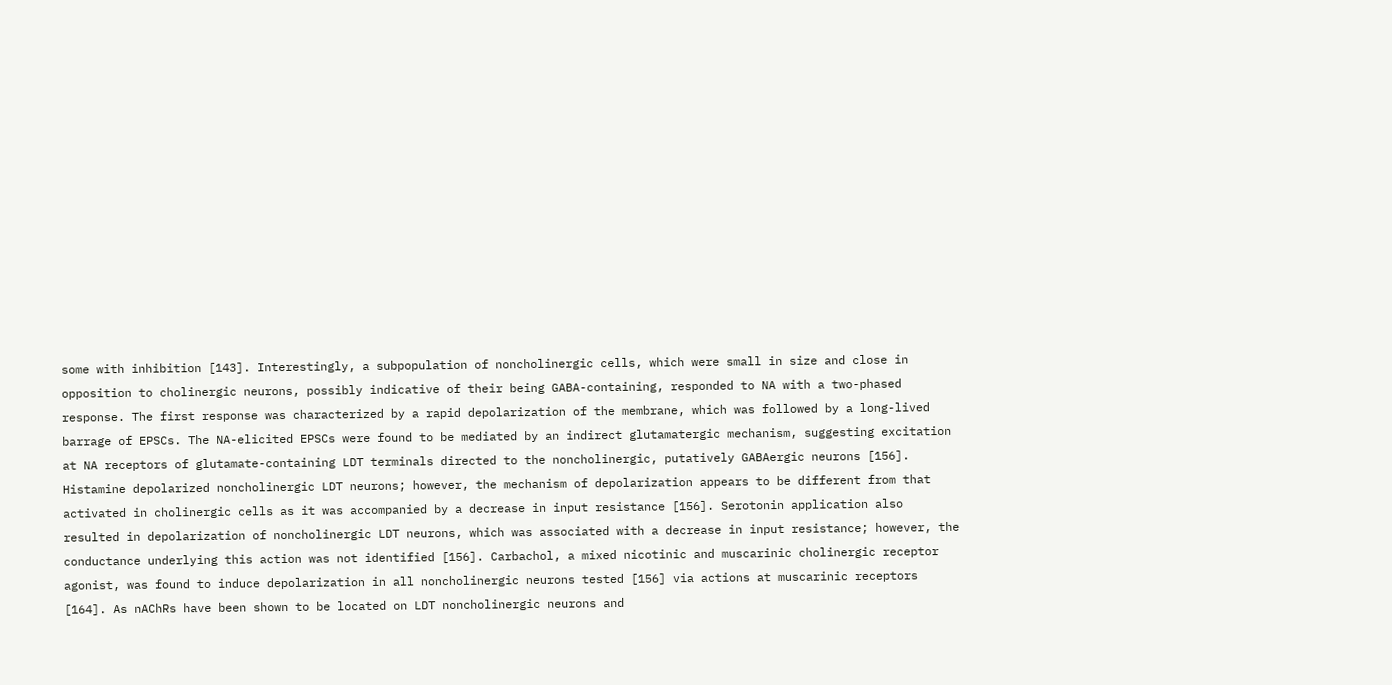some with inhibition [143]. Interestingly, a subpopulation of noncholinergic cells, which were small in size and close in opposition to cholinergic neurons, possibly indicative of their being GABA-containing, responded to NA with a two-phased response. The first response was characterized by a rapid depolarization of the membrane, which was followed by a long-lived barrage of EPSCs. The NA-elicited EPSCs were found to be mediated by an indirect glutamatergic mechanism, suggesting excitation at NA receptors of glutamate-containing LDT terminals directed to the noncholinergic, putatively GABAergic neurons [156]. Histamine depolarized noncholinergic LDT neurons; however, the mechanism of depolarization appears to be different from that activated in cholinergic cells as it was accompanied by a decrease in input resistance [156]. Serotonin application also resulted in depolarization of noncholinergic LDT neurons, which was associated with a decrease in input resistance; however, the conductance underlying this action was not identified [156]. Carbachol, a mixed nicotinic and muscarinic cholinergic receptor agonist, was found to induce depolarization in all noncholinergic neurons tested [156] via actions at muscarinic receptors [164]. As nAChRs have been shown to be located on LDT noncholinergic neurons and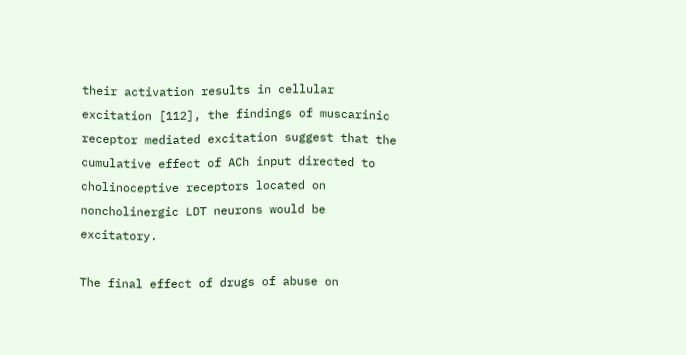their activation results in cellular excitation [112], the findings of muscarinic receptor mediated excitation suggest that the cumulative effect of ACh input directed to cholinoceptive receptors located on noncholinergic LDT neurons would be excitatory.

The final effect of drugs of abuse on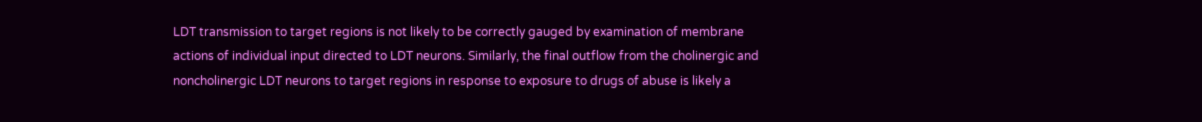LDT transmission to target regions is not likely to be correctly gauged by examination of membrane actions of individual input directed to LDT neurons. Similarly, the final outflow from the cholinergic and noncholinergic LDT neurons to target regions in response to exposure to drugs of abuse is likely a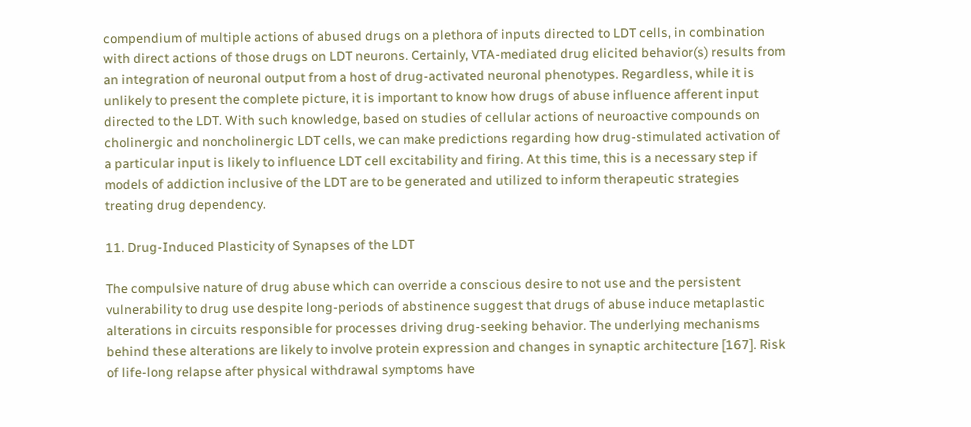compendium of multiple actions of abused drugs on a plethora of inputs directed to LDT cells, in combination with direct actions of those drugs on LDT neurons. Certainly, VTA-mediated drug elicited behavior(s) results from an integration of neuronal output from a host of drug-activated neuronal phenotypes. Regardless, while it is unlikely to present the complete picture, it is important to know how drugs of abuse influence afferent input directed to the LDT. With such knowledge, based on studies of cellular actions of neuroactive compounds on cholinergic and noncholinergic LDT cells, we can make predictions regarding how drug-stimulated activation of a particular input is likely to influence LDT cell excitability and firing. At this time, this is a necessary step if models of addiction inclusive of the LDT are to be generated and utilized to inform therapeutic strategies treating drug dependency.

11. Drug-Induced Plasticity of Synapses of the LDT

The compulsive nature of drug abuse which can override a conscious desire to not use and the persistent vulnerability to drug use despite long-periods of abstinence suggest that drugs of abuse induce metaplastic alterations in circuits responsible for processes driving drug-seeking behavior. The underlying mechanisms behind these alterations are likely to involve protein expression and changes in synaptic architecture [167]. Risk of life-long relapse after physical withdrawal symptoms have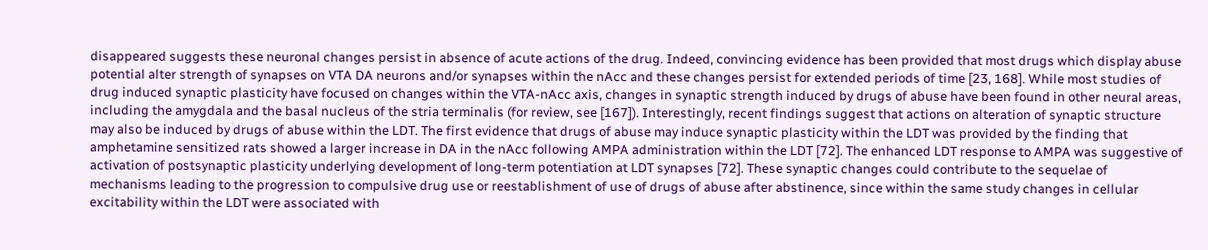disappeared suggests these neuronal changes persist in absence of acute actions of the drug. Indeed, convincing evidence has been provided that most drugs which display abuse potential alter strength of synapses on VTA DA neurons and/or synapses within the nAcc and these changes persist for extended periods of time [23, 168]. While most studies of drug induced synaptic plasticity have focused on changes within the VTA-nAcc axis, changes in synaptic strength induced by drugs of abuse have been found in other neural areas, including the amygdala and the basal nucleus of the stria terminalis (for review, see [167]). Interestingly, recent findings suggest that actions on alteration of synaptic structure may also be induced by drugs of abuse within the LDT. The first evidence that drugs of abuse may induce synaptic plasticity within the LDT was provided by the finding that amphetamine sensitized rats showed a larger increase in DA in the nAcc following AMPA administration within the LDT [72]. The enhanced LDT response to AMPA was suggestive of activation of postsynaptic plasticity underlying development of long-term potentiation at LDT synapses [72]. These synaptic changes could contribute to the sequelae of mechanisms leading to the progression to compulsive drug use or reestablishment of use of drugs of abuse after abstinence, since within the same study changes in cellular excitability within the LDT were associated with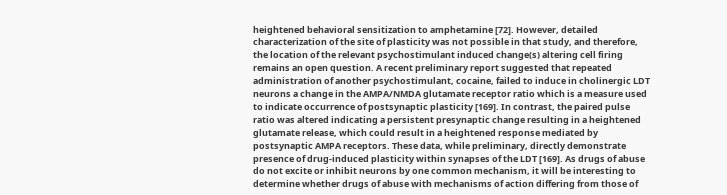heightened behavioral sensitization to amphetamine [72]. However, detailed characterization of the site of plasticity was not possible in that study, and therefore, the location of the relevant psychostimulant induced change(s) altering cell firing remains an open question. A recent preliminary report suggested that repeated administration of another psychostimulant, cocaine, failed to induce in cholinergic LDT neurons a change in the AMPA/NMDA glutamate receptor ratio which is a measure used to indicate occurrence of postsynaptic plasticity [169]. In contrast, the paired pulse ratio was altered indicating a persistent presynaptic change resulting in a heightened glutamate release, which could result in a heightened response mediated by postsynaptic AMPA receptors. These data, while preliminary, directly demonstrate presence of drug-induced plasticity within synapses of the LDT [169]. As drugs of abuse do not excite or inhibit neurons by one common mechanism, it will be interesting to determine whether drugs of abuse with mechanisms of action differing from those of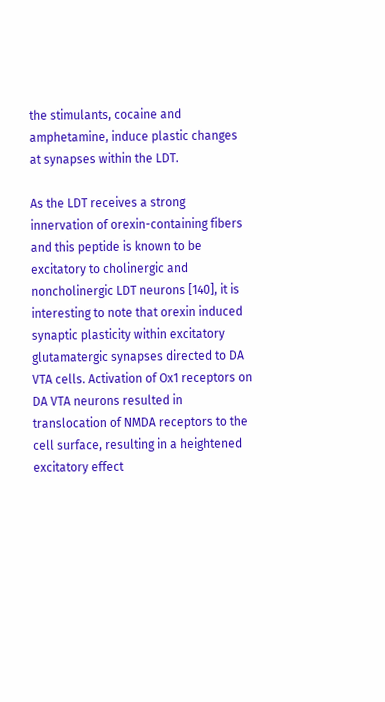the stimulants, cocaine and amphetamine, induce plastic changes at synapses within the LDT.

As the LDT receives a strong innervation of orexin-containing fibers and this peptide is known to be excitatory to cholinergic and noncholinergic LDT neurons [140], it is interesting to note that orexin induced synaptic plasticity within excitatory glutamatergic synapses directed to DA VTA cells. Activation of Ox1 receptors on DA VTA neurons resulted in translocation of NMDA receptors to the cell surface, resulting in a heightened excitatory effect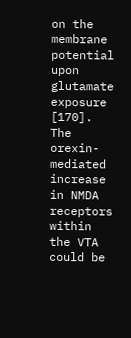on the membrane potential upon glutamate exposure [170]. The orexin-mediated increase in NMDA receptors within the VTA could be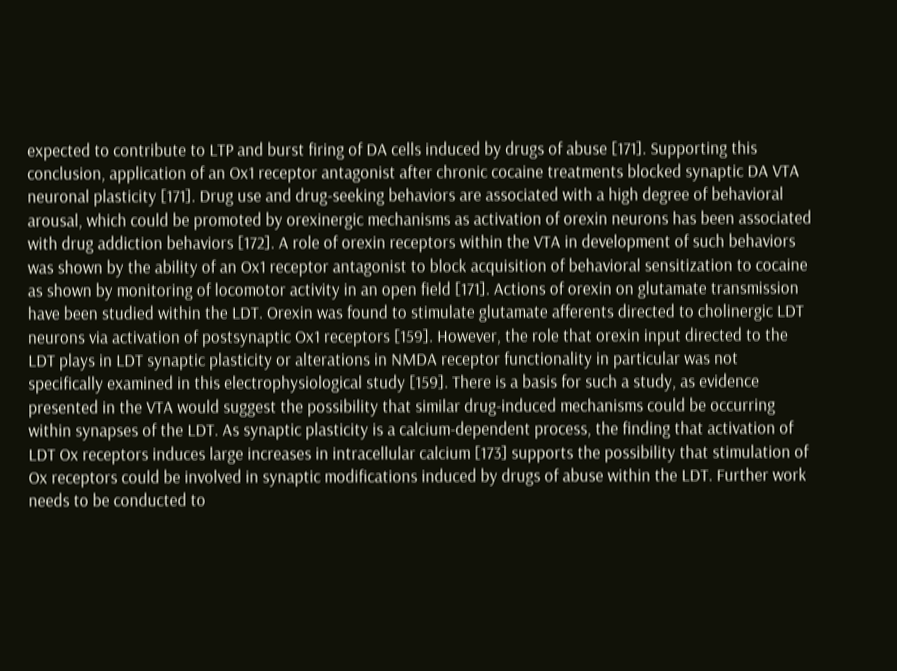expected to contribute to LTP and burst firing of DA cells induced by drugs of abuse [171]. Supporting this conclusion, application of an Ox1 receptor antagonist after chronic cocaine treatments blocked synaptic DA VTA neuronal plasticity [171]. Drug use and drug-seeking behaviors are associated with a high degree of behavioral arousal, which could be promoted by orexinergic mechanisms as activation of orexin neurons has been associated with drug addiction behaviors [172]. A role of orexin receptors within the VTA in development of such behaviors was shown by the ability of an Ox1 receptor antagonist to block acquisition of behavioral sensitization to cocaine as shown by monitoring of locomotor activity in an open field [171]. Actions of orexin on glutamate transmission have been studied within the LDT. Orexin was found to stimulate glutamate afferents directed to cholinergic LDT neurons via activation of postsynaptic Ox1 receptors [159]. However, the role that orexin input directed to the LDT plays in LDT synaptic plasticity or alterations in NMDA receptor functionality in particular was not specifically examined in this electrophysiological study [159]. There is a basis for such a study, as evidence presented in the VTA would suggest the possibility that similar drug-induced mechanisms could be occurring within synapses of the LDT. As synaptic plasticity is a calcium-dependent process, the finding that activation of LDT Ox receptors induces large increases in intracellular calcium [173] supports the possibility that stimulation of Ox receptors could be involved in synaptic modifications induced by drugs of abuse within the LDT. Further work needs to be conducted to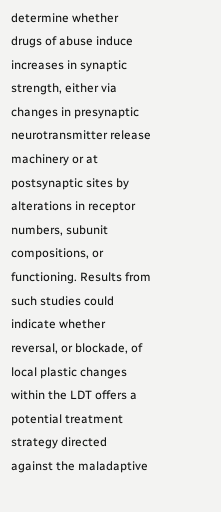determine whether drugs of abuse induce increases in synaptic strength, either via changes in presynaptic neurotransmitter release machinery or at postsynaptic sites by alterations in receptor numbers, subunit compositions, or functioning. Results from such studies could indicate whether reversal, or blockade, of local plastic changes within the LDT offers a potential treatment strategy directed against the maladaptive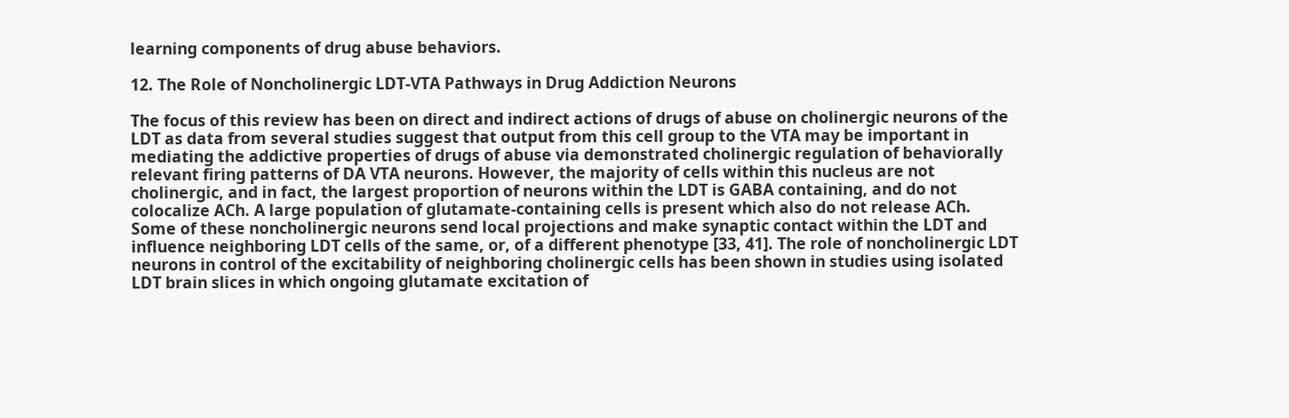learning components of drug abuse behaviors.

12. The Role of Noncholinergic LDT-VTA Pathways in Drug Addiction Neurons

The focus of this review has been on direct and indirect actions of drugs of abuse on cholinergic neurons of the LDT as data from several studies suggest that output from this cell group to the VTA may be important in mediating the addictive properties of drugs of abuse via demonstrated cholinergic regulation of behaviorally relevant firing patterns of DA VTA neurons. However, the majority of cells within this nucleus are not cholinergic, and in fact, the largest proportion of neurons within the LDT is GABA containing, and do not colocalize ACh. A large population of glutamate-containing cells is present which also do not release ACh. Some of these noncholinergic neurons send local projections and make synaptic contact within the LDT and influence neighboring LDT cells of the same, or, of a different phenotype [33, 41]. The role of noncholinergic LDT neurons in control of the excitability of neighboring cholinergic cells has been shown in studies using isolated LDT brain slices in which ongoing glutamate excitation of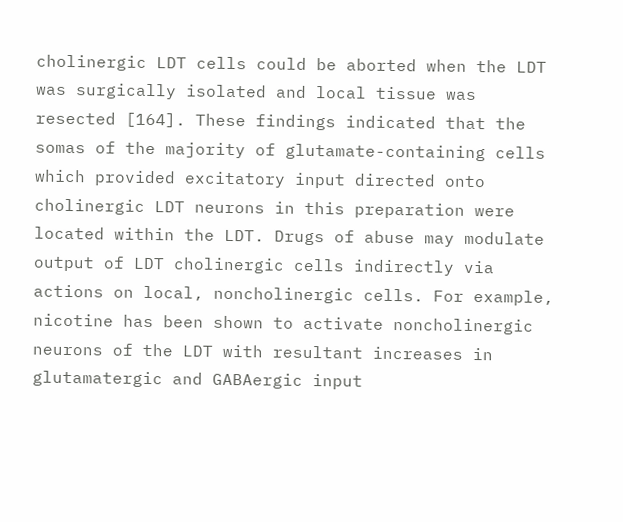cholinergic LDT cells could be aborted when the LDT was surgically isolated and local tissue was resected [164]. These findings indicated that the somas of the majority of glutamate-containing cells which provided excitatory input directed onto cholinergic LDT neurons in this preparation were located within the LDT. Drugs of abuse may modulate output of LDT cholinergic cells indirectly via actions on local, noncholinergic cells. For example, nicotine has been shown to activate noncholinergic neurons of the LDT with resultant increases in glutamatergic and GABAergic input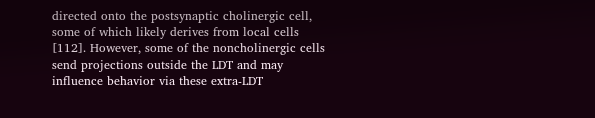directed onto the postsynaptic cholinergic cell, some of which likely derives from local cells [112]. However, some of the noncholinergic cells send projections outside the LDT and may influence behavior via these extra-LDT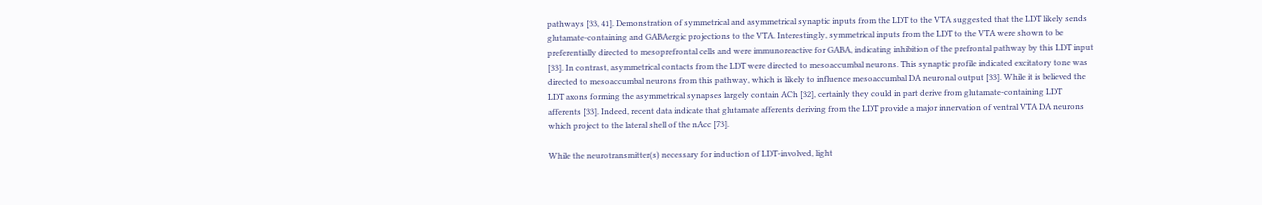pathways [33, 41]. Demonstration of symmetrical and asymmetrical synaptic inputs from the LDT to the VTA suggested that the LDT likely sends glutamate-containing and GABAergic projections to the VTA. Interestingly, symmetrical inputs from the LDT to the VTA were shown to be preferentially directed to mesoprefrontal cells and were immunoreactive for GABA, indicating inhibition of the prefrontal pathway by this LDT input [33]. In contrast, asymmetrical contacts from the LDT were directed to mesoaccumbal neurons. This synaptic profile indicated excitatory tone was directed to mesoaccumbal neurons from this pathway, which is likely to influence mesoaccumbal DA neuronal output [33]. While it is believed the LDT axons forming the asymmetrical synapses largely contain ACh [32], certainly they could in part derive from glutamate-containing LDT afferents [33]. Indeed, recent data indicate that glutamate afferents deriving from the LDT provide a major innervation of ventral VTA DA neurons which project to the lateral shell of the nAcc [73].

While the neurotransmitter(s) necessary for induction of LDT-involved, light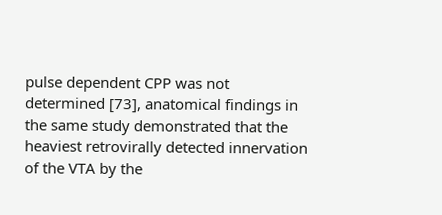pulse dependent CPP was not determined [73], anatomical findings in the same study demonstrated that the heaviest retrovirally detected innervation of the VTA by the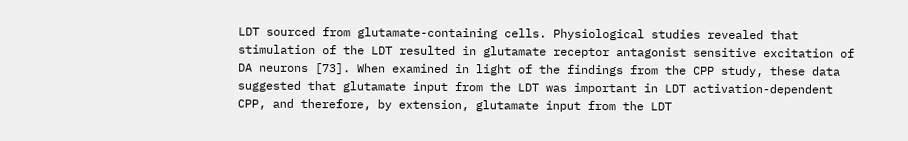LDT sourced from glutamate-containing cells. Physiological studies revealed that stimulation of the LDT resulted in glutamate receptor antagonist sensitive excitation of DA neurons [73]. When examined in light of the findings from the CPP study, these data suggested that glutamate input from the LDT was important in LDT activation-dependent CPP, and therefore, by extension, glutamate input from the LDT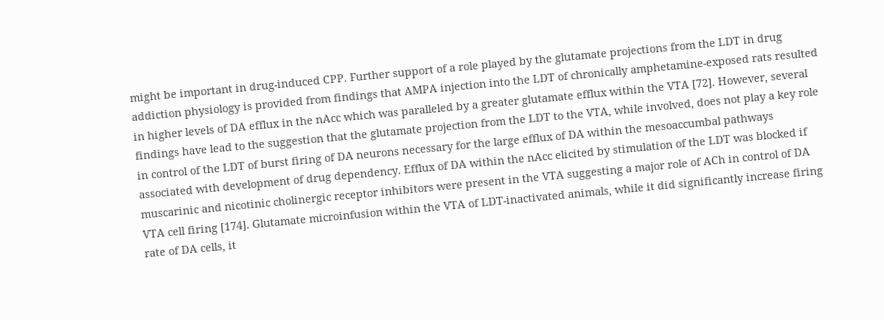might be important in drug-induced CPP. Further support of a role played by the glutamate projections from the LDT in drug addiction physiology is provided from findings that AMPA injection into the LDT of chronically amphetamine-exposed rats resulted in higher levels of DA efflux in the nAcc which was paralleled by a greater glutamate efflux within the VTA [72]. However, several findings have lead to the suggestion that the glutamate projection from the LDT to the VTA, while involved, does not play a key role in control of the LDT of burst firing of DA neurons necessary for the large efflux of DA within the mesoaccumbal pathways associated with development of drug dependency. Efflux of DA within the nAcc elicited by stimulation of the LDT was blocked if muscarinic and nicotinic cholinergic receptor inhibitors were present in the VTA suggesting a major role of ACh in control of DA VTA cell firing [174]. Glutamate microinfusion within the VTA of LDT-inactivated animals, while it did significantly increase firing rate of DA cells, it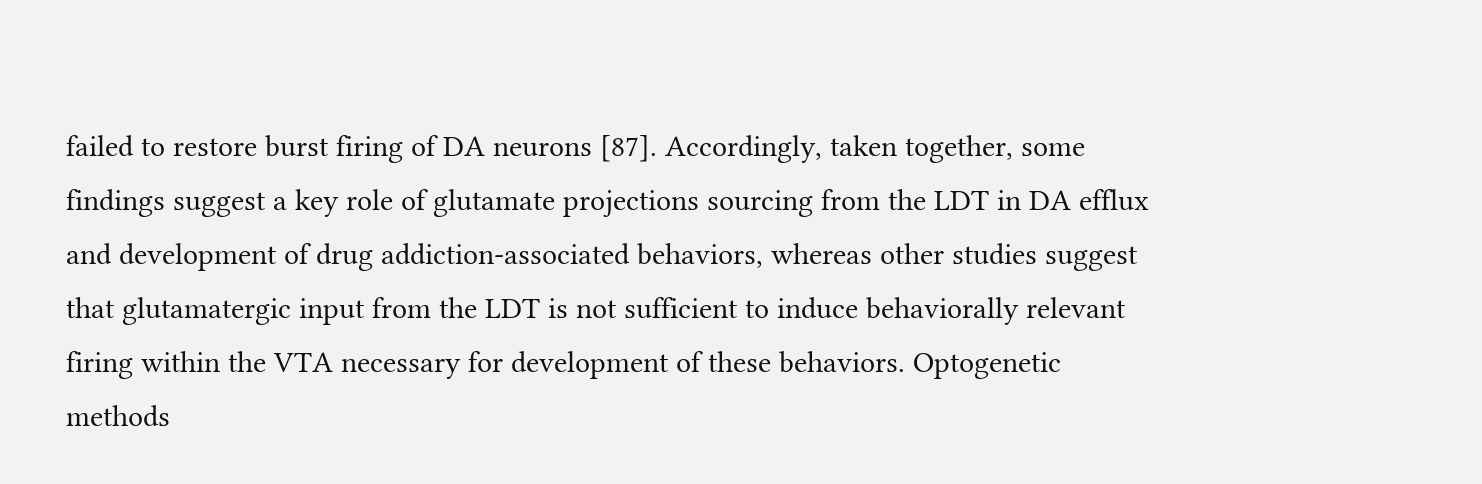failed to restore burst firing of DA neurons [87]. Accordingly, taken together, some findings suggest a key role of glutamate projections sourcing from the LDT in DA efflux and development of drug addiction-associated behaviors, whereas other studies suggest that glutamatergic input from the LDT is not sufficient to induce behaviorally relevant firing within the VTA necessary for development of these behaviors. Optogenetic methods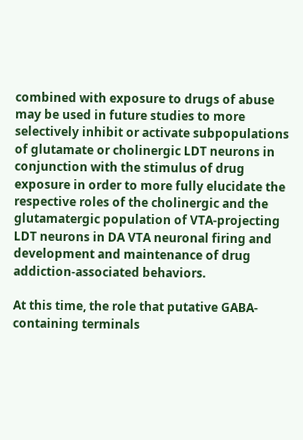combined with exposure to drugs of abuse may be used in future studies to more selectively inhibit or activate subpopulations of glutamate or cholinergic LDT neurons in conjunction with the stimulus of drug exposure in order to more fully elucidate the respective roles of the cholinergic and the glutamatergic population of VTA-projecting LDT neurons in DA VTA neuronal firing and development and maintenance of drug addiction-associated behaviors.

At this time, the role that putative GABA-containing terminals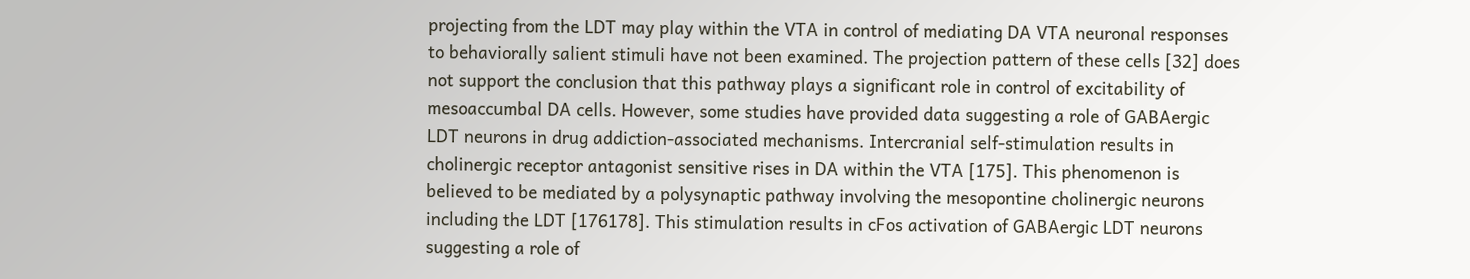projecting from the LDT may play within the VTA in control of mediating DA VTA neuronal responses to behaviorally salient stimuli have not been examined. The projection pattern of these cells [32] does not support the conclusion that this pathway plays a significant role in control of excitability of mesoaccumbal DA cells. However, some studies have provided data suggesting a role of GABAergic LDT neurons in drug addiction-associated mechanisms. Intercranial self-stimulation results in cholinergic receptor antagonist sensitive rises in DA within the VTA [175]. This phenomenon is believed to be mediated by a polysynaptic pathway involving the mesopontine cholinergic neurons including the LDT [176178]. This stimulation results in cFos activation of GABAergic LDT neurons suggesting a role of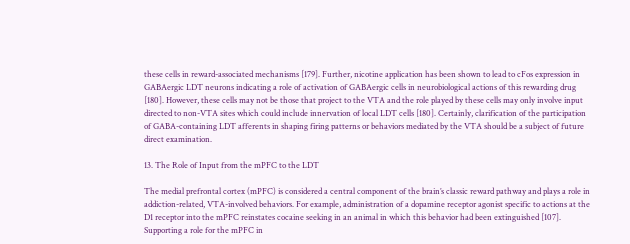these cells in reward-associated mechanisms [179]. Further, nicotine application has been shown to lead to cFos expression in GABAergic LDT neurons indicating a role of activation of GABAergic cells in neurobiological actions of this rewarding drug [180]. However, these cells may not be those that project to the VTA and the role played by these cells may only involve input directed to non-VTA sites which could include innervation of local LDT cells [180]. Certainly, clarification of the participation of GABA-containing LDT afferents in shaping firing patterns or behaviors mediated by the VTA should be a subject of future direct examination.

13. The Role of Input from the mPFC to the LDT

The medial prefrontal cortex (mPFC) is considered a central component of the brain’s classic reward pathway and plays a role in addiction-related, VTA-involved behaviors. For example, administration of a dopamine receptor agonist specific to actions at the D1 receptor into the mPFC reinstates cocaine seeking in an animal in which this behavior had been extinguished [107]. Supporting a role for the mPFC in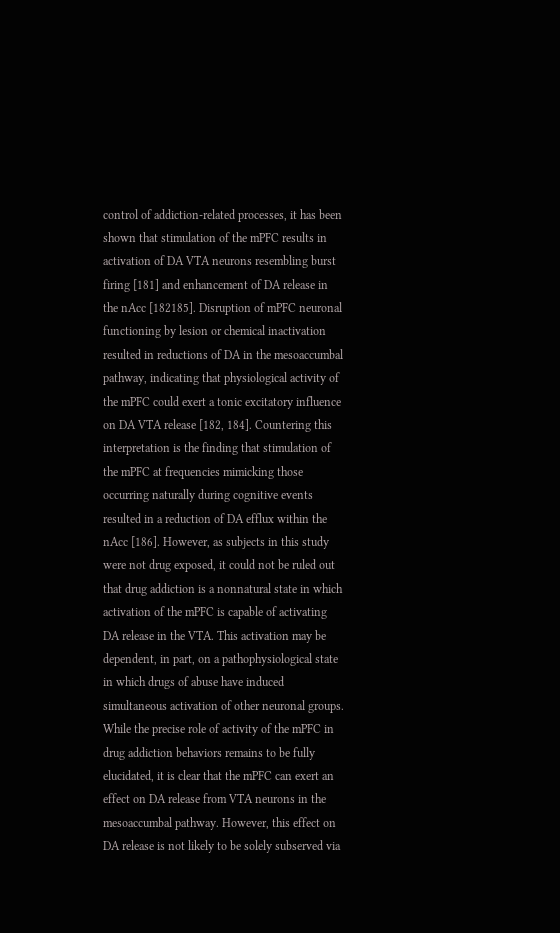control of addiction-related processes, it has been shown that stimulation of the mPFC results in activation of DA VTA neurons resembling burst firing [181] and enhancement of DA release in the nAcc [182185]. Disruption of mPFC neuronal functioning by lesion or chemical inactivation resulted in reductions of DA in the mesoaccumbal pathway, indicating that physiological activity of the mPFC could exert a tonic excitatory influence on DA VTA release [182, 184]. Countering this interpretation is the finding that stimulation of the mPFC at frequencies mimicking those occurring naturally during cognitive events resulted in a reduction of DA efflux within the nAcc [186]. However, as subjects in this study were not drug exposed, it could not be ruled out that drug addiction is a nonnatural state in which activation of the mPFC is capable of activating DA release in the VTA. This activation may be dependent, in part, on a pathophysiological state in which drugs of abuse have induced simultaneous activation of other neuronal groups. While the precise role of activity of the mPFC in drug addiction behaviors remains to be fully elucidated, it is clear that the mPFC can exert an effect on DA release from VTA neurons in the mesoaccumbal pathway. However, this effect on DA release is not likely to be solely subserved via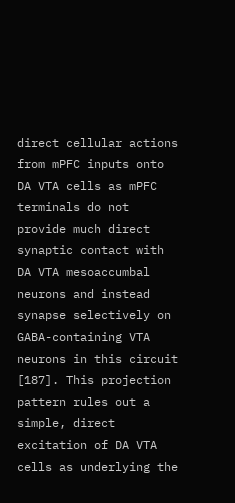direct cellular actions from mPFC inputs onto DA VTA cells as mPFC terminals do not provide much direct synaptic contact with DA VTA mesoaccumbal neurons and instead synapse selectively on GABA-containing VTA neurons in this circuit [187]. This projection pattern rules out a simple, direct excitation of DA VTA cells as underlying the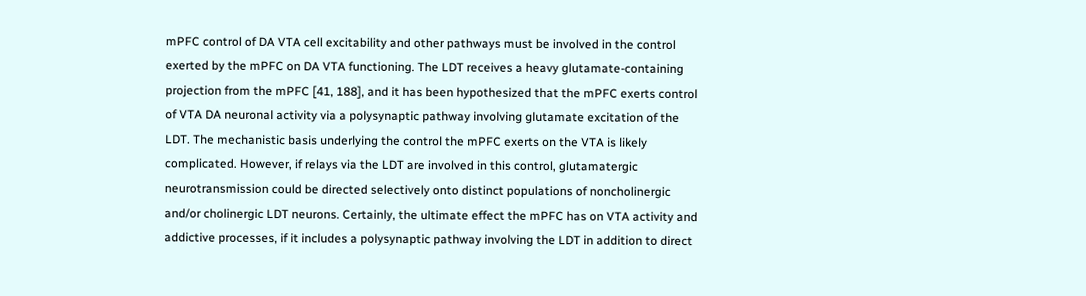mPFC control of DA VTA cell excitability and other pathways must be involved in the control exerted by the mPFC on DA VTA functioning. The LDT receives a heavy glutamate-containing projection from the mPFC [41, 188], and it has been hypothesized that the mPFC exerts control of VTA DA neuronal activity via a polysynaptic pathway involving glutamate excitation of the LDT. The mechanistic basis underlying the control the mPFC exerts on the VTA is likely complicated. However, if relays via the LDT are involved in this control, glutamatergic neurotransmission could be directed selectively onto distinct populations of noncholinergic and/or cholinergic LDT neurons. Certainly, the ultimate effect the mPFC has on VTA activity and addictive processes, if it includes a polysynaptic pathway involving the LDT in addition to direct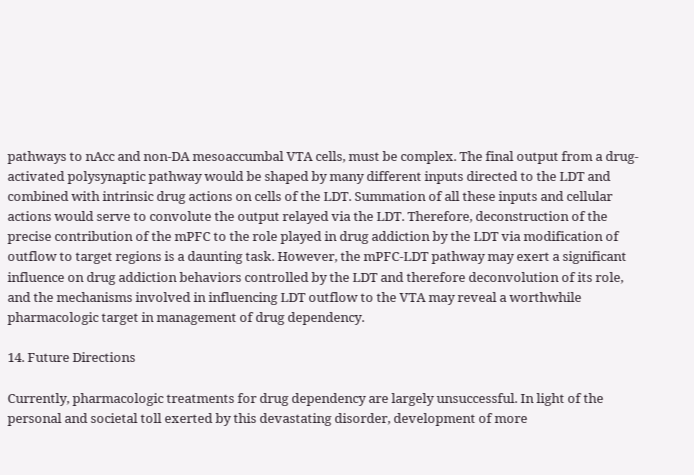pathways to nAcc and non-DA mesoaccumbal VTA cells, must be complex. The final output from a drug-activated polysynaptic pathway would be shaped by many different inputs directed to the LDT and combined with intrinsic drug actions on cells of the LDT. Summation of all these inputs and cellular actions would serve to convolute the output relayed via the LDT. Therefore, deconstruction of the precise contribution of the mPFC to the role played in drug addiction by the LDT via modification of outflow to target regions is a daunting task. However, the mPFC-LDT pathway may exert a significant influence on drug addiction behaviors controlled by the LDT and therefore deconvolution of its role, and the mechanisms involved in influencing LDT outflow to the VTA may reveal a worthwhile pharmacologic target in management of drug dependency.

14. Future Directions

Currently, pharmacologic treatments for drug dependency are largely unsuccessful. In light of the personal and societal toll exerted by this devastating disorder, development of more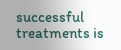successful treatments is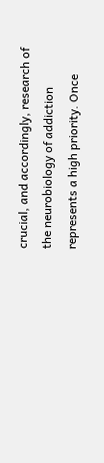crucial, and accordingly, research of the neurobiology of addiction represents a high priority. Once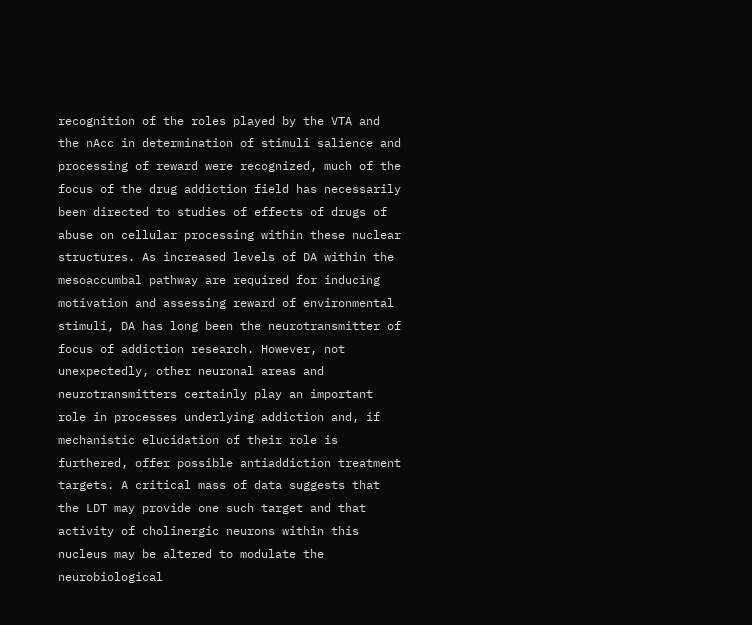recognition of the roles played by the VTA and the nAcc in determination of stimuli salience and processing of reward were recognized, much of the focus of the drug addiction field has necessarily been directed to studies of effects of drugs of abuse on cellular processing within these nuclear structures. As increased levels of DA within the mesoaccumbal pathway are required for inducing motivation and assessing reward of environmental stimuli, DA has long been the neurotransmitter of focus of addiction research. However, not unexpectedly, other neuronal areas and neurotransmitters certainly play an important role in processes underlying addiction and, if mechanistic elucidation of their role is furthered, offer possible antiaddiction treatment targets. A critical mass of data suggests that the LDT may provide one such target and that activity of cholinergic neurons within this nucleus may be altered to modulate the neurobiological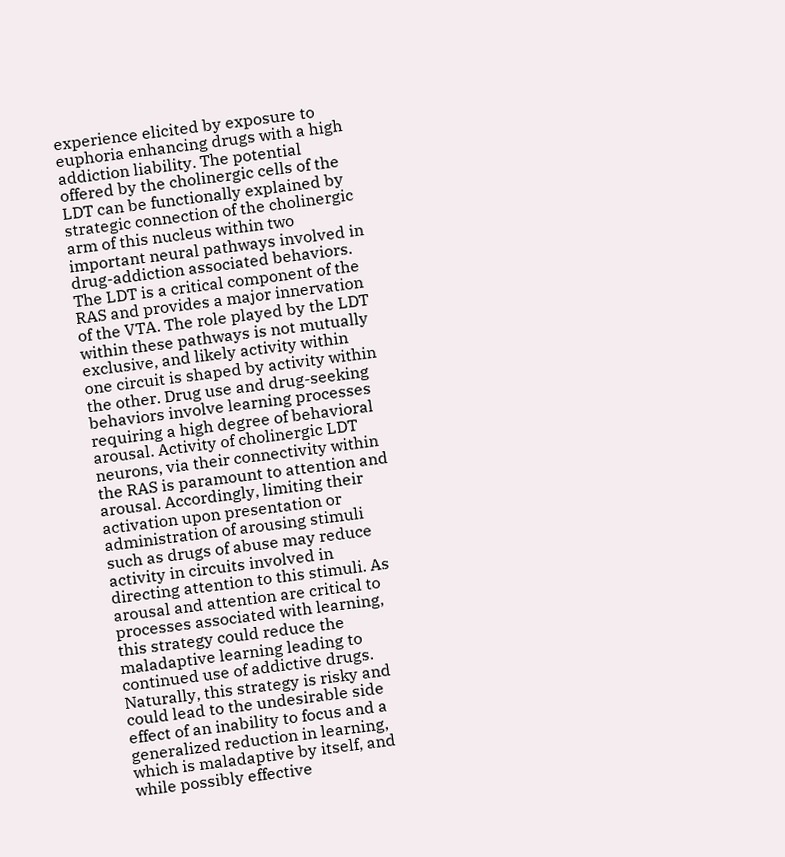experience elicited by exposure to euphoria enhancing drugs with a high addiction liability. The potential offered by the cholinergic cells of the LDT can be functionally explained by strategic connection of the cholinergic arm of this nucleus within two important neural pathways involved in drug-addiction associated behaviors. The LDT is a critical component of the RAS and provides a major innervation of the VTA. The role played by the LDT within these pathways is not mutually exclusive, and likely activity within one circuit is shaped by activity within the other. Drug use and drug-seeking behaviors involve learning processes requiring a high degree of behavioral arousal. Activity of cholinergic LDT neurons, via their connectivity within the RAS is paramount to attention and arousal. Accordingly, limiting their activation upon presentation or administration of arousing stimuli such as drugs of abuse may reduce activity in circuits involved in directing attention to this stimuli. As arousal and attention are critical to processes associated with learning, this strategy could reduce the maladaptive learning leading to continued use of addictive drugs. Naturally, this strategy is risky and could lead to the undesirable side effect of an inability to focus and a generalized reduction in learning, which is maladaptive by itself, and while possibly effective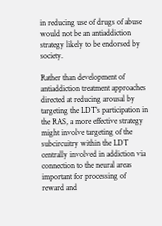in reducing use of drugs of abuse would not be an antiaddiction strategy likely to be endorsed by society.

Rather than development of antiaddiction treatment approaches directed at reducing arousal by targeting the LDT’s participation in the RAS, a more effective strategy might involve targeting of the subcircuitry within the LDT centrally involved in addiction via connection to the neural areas important for processing of reward and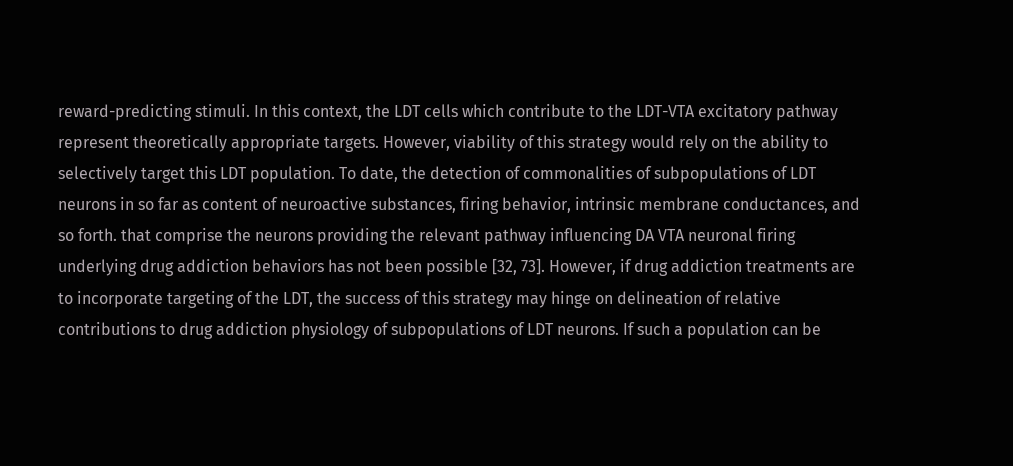reward-predicting stimuli. In this context, the LDT cells which contribute to the LDT-VTA excitatory pathway represent theoretically appropriate targets. However, viability of this strategy would rely on the ability to selectively target this LDT population. To date, the detection of commonalities of subpopulations of LDT neurons in so far as content of neuroactive substances, firing behavior, intrinsic membrane conductances, and so forth. that comprise the neurons providing the relevant pathway influencing DA VTA neuronal firing underlying drug addiction behaviors has not been possible [32, 73]. However, if drug addiction treatments are to incorporate targeting of the LDT, the success of this strategy may hinge on delineation of relative contributions to drug addiction physiology of subpopulations of LDT neurons. If such a population can be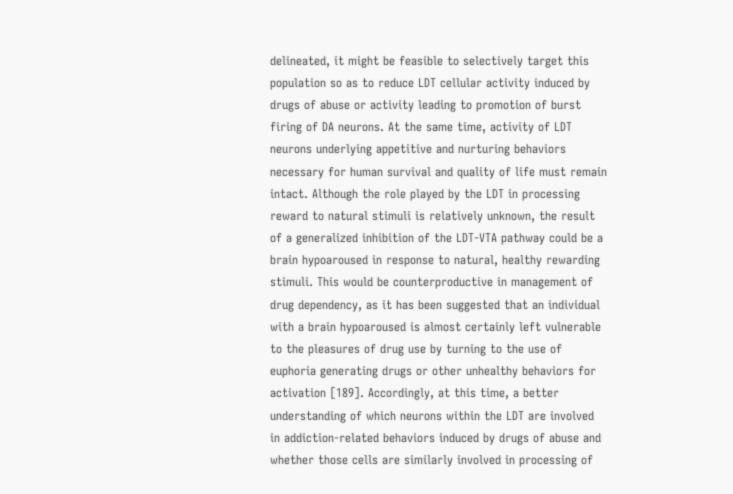delineated, it might be feasible to selectively target this population so as to reduce LDT cellular activity induced by drugs of abuse or activity leading to promotion of burst firing of DA neurons. At the same time, activity of LDT neurons underlying appetitive and nurturing behaviors necessary for human survival and quality of life must remain intact. Although the role played by the LDT in processing reward to natural stimuli is relatively unknown, the result of a generalized inhibition of the LDT-VTA pathway could be a brain hypoaroused in response to natural, healthy rewarding stimuli. This would be counterproductive in management of drug dependency, as it has been suggested that an individual with a brain hypoaroused is almost certainly left vulnerable to the pleasures of drug use by turning to the use of euphoria generating drugs or other unhealthy behaviors for activation [189]. Accordingly, at this time, a better understanding of which neurons within the LDT are involved in addiction-related behaviors induced by drugs of abuse and whether those cells are similarly involved in processing of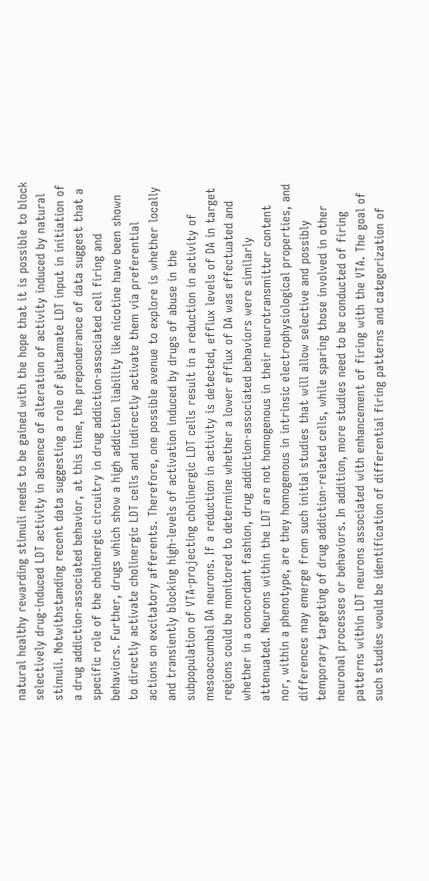natural healthy rewarding stimuli needs to be gained with the hope that it is possible to block selectively drug-induced LDT activity in absence of alteration of activity induced by natural stimuli. Notwithstanding recent data suggesting a role of glutamate LDT input in initiation of a drug addiction-associated behavior, at this time, the preponderance of data suggest that a specific role of the cholinergic circuitry in drug addiction-associated cell firing and behaviors. Further, drugs which show a high addiction liability like nicotine have been shown to directly activate cholinergic LDT cells and indirectly activate them via preferential actions on excitatory afferents. Therefore, one possible avenue to explore is whether locally and transiently blocking high-levels of activation induced by drugs of abuse in the subpopulation of VTA-projecting cholinergic LDT cells result in a reduction in activity of mesoaccumbal DA neurons. If a reduction in activity is detected, efflux levels of DA in target regions could be monitored to determine whether a lower efflux of DA was effectuated and whether in a concordant fashion, drug addiction-associated behaviors were similarly attenuated. Neurons within the LDT are not homogenous in their neurotransmitter content nor, within a phenotype, are they homogenous in intrinsic electrophysiological properties, and differences may emerge from such initial studies that will allow selective and possibly temporary targeting of drug addiction-related cells, while sparing those involved in other neuronal processes or behaviors. In addition, more studies need to be conducted of firing patterns within LDT neurons associated with enhancement of firing with the VTA. The goal of such studies would be identification of differential firing patterns and categorization of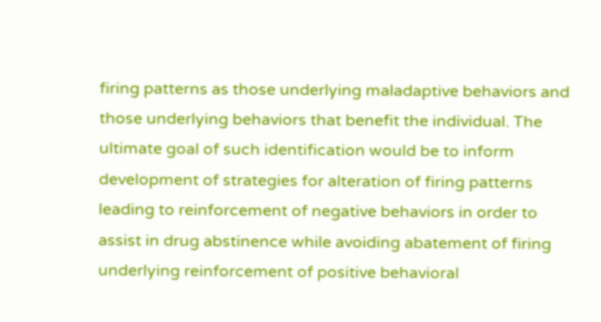firing patterns as those underlying maladaptive behaviors and those underlying behaviors that benefit the individual. The ultimate goal of such identification would be to inform development of strategies for alteration of firing patterns leading to reinforcement of negative behaviors in order to assist in drug abstinence while avoiding abatement of firing underlying reinforcement of positive behavioral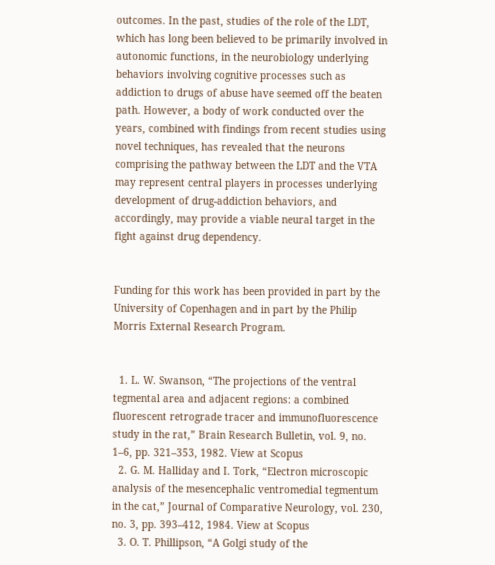outcomes. In the past, studies of the role of the LDT, which has long been believed to be primarily involved in autonomic functions, in the neurobiology underlying behaviors involving cognitive processes such as addiction to drugs of abuse have seemed off the beaten path. However, a body of work conducted over the years, combined with findings from recent studies using novel techniques, has revealed that the neurons comprising the pathway between the LDT and the VTA may represent central players in processes underlying development of drug-addiction behaviors, and accordingly, may provide a viable neural target in the fight against drug dependency.


Funding for this work has been provided in part by the University of Copenhagen and in part by the Philip Morris External Research Program.


  1. L. W. Swanson, “The projections of the ventral tegmental area and adjacent regions: a combined fluorescent retrograde tracer and immunofluorescence study in the rat,” Brain Research Bulletin, vol. 9, no. 1–6, pp. 321–353, 1982. View at Scopus
  2. G. M. Halliday and I. Tork, “Electron microscopic analysis of the mesencephalic ventromedial tegmentum in the cat,” Journal of Comparative Neurology, vol. 230, no. 3, pp. 393–412, 1984. View at Scopus
  3. O. T. Phillipson, “A Golgi study of the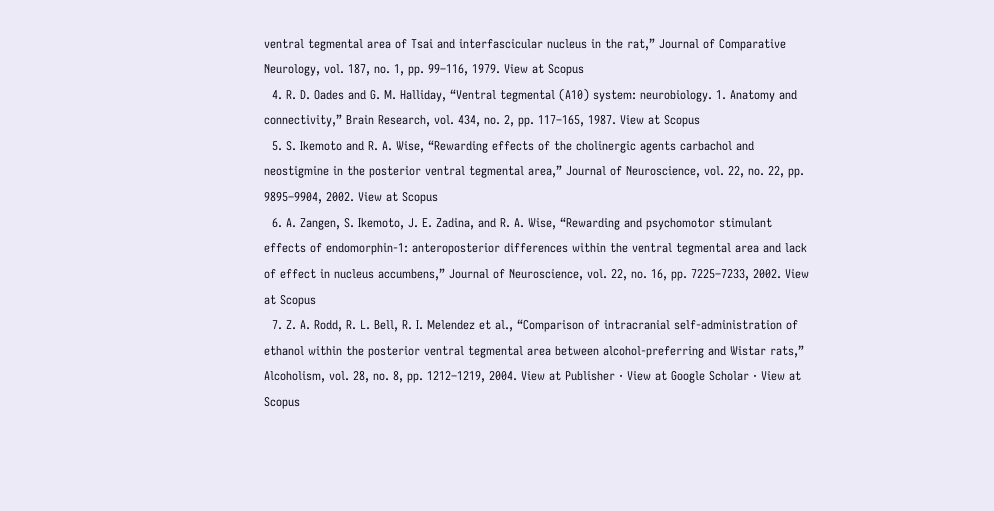ventral tegmental area of Tsai and interfascicular nucleus in the rat,” Journal of Comparative Neurology, vol. 187, no. 1, pp. 99–116, 1979. View at Scopus
  4. R. D. Oades and G. M. Halliday, “Ventral tegmental (A10) system: neurobiology. 1. Anatomy and connectivity,” Brain Research, vol. 434, no. 2, pp. 117–165, 1987. View at Scopus
  5. S. Ikemoto and R. A. Wise, “Rewarding effects of the cholinergic agents carbachol and neostigmine in the posterior ventral tegmental area,” Journal of Neuroscience, vol. 22, no. 22, pp. 9895–9904, 2002. View at Scopus
  6. A. Zangen, S. Ikemoto, J. E. Zadina, and R. A. Wise, “Rewarding and psychomotor stimulant effects of endomorphin-1: anteroposterior differences within the ventral tegmental area and lack of effect in nucleus accumbens,” Journal of Neuroscience, vol. 22, no. 16, pp. 7225–7233, 2002. View at Scopus
  7. Z. A. Rodd, R. L. Bell, R. I. Melendez et al., “Comparison of intracranial self-administration of ethanol within the posterior ventral tegmental area between alcohol-preferring and Wistar rats,” Alcoholism, vol. 28, no. 8, pp. 1212–1219, 2004. View at Publisher · View at Google Scholar · View at Scopus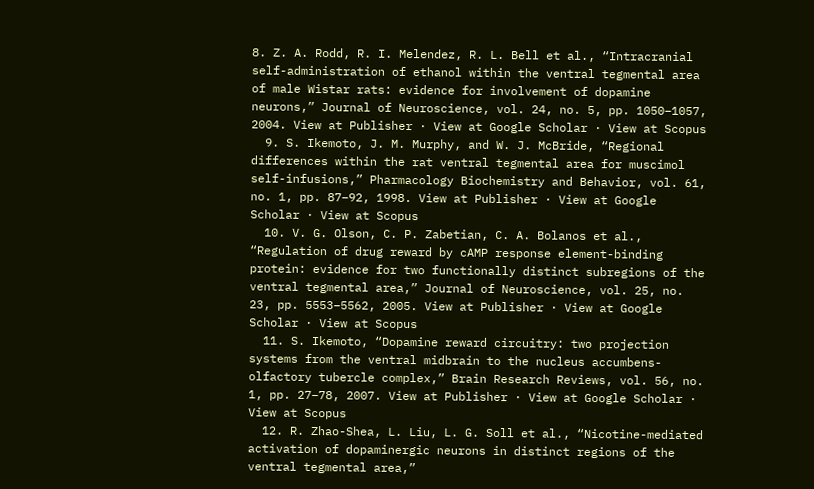8. Z. A. Rodd, R. I. Melendez, R. L. Bell et al., “Intracranial self-administration of ethanol within the ventral tegmental area of male Wistar rats: evidence for involvement of dopamine neurons,” Journal of Neuroscience, vol. 24, no. 5, pp. 1050–1057, 2004. View at Publisher · View at Google Scholar · View at Scopus
  9. S. Ikemoto, J. M. Murphy, and W. J. McBride, “Regional differences within the rat ventral tegmental area for muscimol self-infusions,” Pharmacology Biochemistry and Behavior, vol. 61, no. 1, pp. 87–92, 1998. View at Publisher · View at Google Scholar · View at Scopus
  10. V. G. Olson, C. P. Zabetian, C. A. Bolanos et al., “Regulation of drug reward by cAMP response element-binding protein: evidence for two functionally distinct subregions of the ventral tegmental area,” Journal of Neuroscience, vol. 25, no. 23, pp. 5553–5562, 2005. View at Publisher · View at Google Scholar · View at Scopus
  11. S. Ikemoto, “Dopamine reward circuitry: two projection systems from the ventral midbrain to the nucleus accumbens-olfactory tubercle complex,” Brain Research Reviews, vol. 56, no. 1, pp. 27–78, 2007. View at Publisher · View at Google Scholar · View at Scopus
  12. R. Zhao-Shea, L. Liu, L. G. Soll et al., “Nicotine-mediated activation of dopaminergic neurons in distinct regions of the ventral tegmental area,”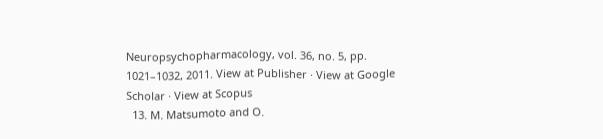Neuropsychopharmacology, vol. 36, no. 5, pp. 1021–1032, 2011. View at Publisher · View at Google Scholar · View at Scopus
  13. M. Matsumoto and O.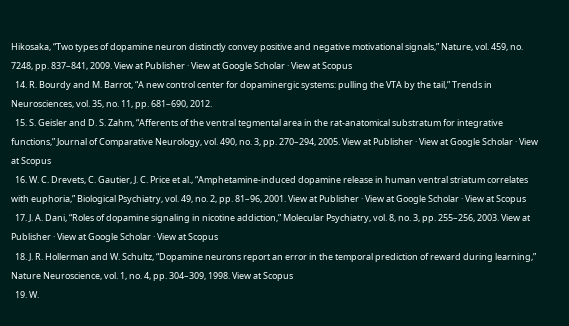Hikosaka, “Two types of dopamine neuron distinctly convey positive and negative motivational signals,” Nature, vol. 459, no. 7248, pp. 837–841, 2009. View at Publisher · View at Google Scholar · View at Scopus
  14. R. Bourdy and M. Barrot, “A new control center for dopaminergic systems: pulling the VTA by the tail,” Trends in Neurosciences, vol. 35, no. 11, pp. 681–690, 2012.
  15. S. Geisler and D. S. Zahm, “Afferents of the ventral tegmental area in the rat-anatomical substratum for integrative functions,” Journal of Comparative Neurology, vol. 490, no. 3, pp. 270–294, 2005. View at Publisher · View at Google Scholar · View at Scopus
  16. W. C. Drevets, C. Gautier, J. C. Price et al., “Amphetamine-induced dopamine release in human ventral striatum correlates with euphoria,” Biological Psychiatry, vol. 49, no. 2, pp. 81–96, 2001. View at Publisher · View at Google Scholar · View at Scopus
  17. J. A. Dani, “Roles of dopamine signaling in nicotine addiction,” Molecular Psychiatry, vol. 8, no. 3, pp. 255–256, 2003. View at Publisher · View at Google Scholar · View at Scopus
  18. J. R. Hollerman and W. Schultz, “Dopamine neurons report an error in the temporal prediction of reward during learning,” Nature Neuroscience, vol. 1, no. 4, pp. 304–309, 1998. View at Scopus
  19. W.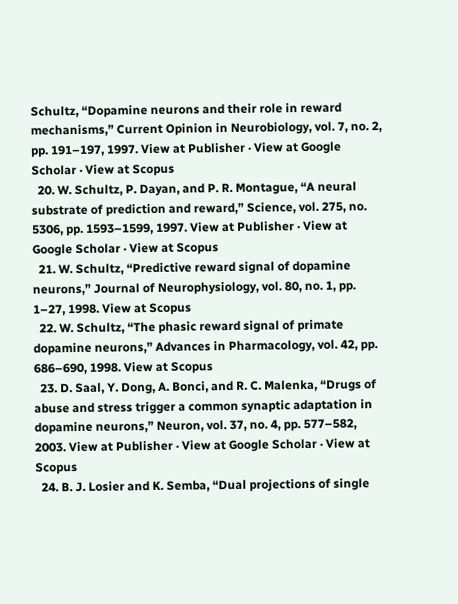Schultz, “Dopamine neurons and their role in reward mechanisms,” Current Opinion in Neurobiology, vol. 7, no. 2, pp. 191–197, 1997. View at Publisher · View at Google Scholar · View at Scopus
  20. W. Schultz, P. Dayan, and P. R. Montague, “A neural substrate of prediction and reward,” Science, vol. 275, no. 5306, pp. 1593–1599, 1997. View at Publisher · View at Google Scholar · View at Scopus
  21. W. Schultz, “Predictive reward signal of dopamine neurons,” Journal of Neurophysiology, vol. 80, no. 1, pp. 1–27, 1998. View at Scopus
  22. W. Schultz, “The phasic reward signal of primate dopamine neurons,” Advances in Pharmacology, vol. 42, pp. 686–690, 1998. View at Scopus
  23. D. Saal, Y. Dong, A. Bonci, and R. C. Malenka, “Drugs of abuse and stress trigger a common synaptic adaptation in dopamine neurons,” Neuron, vol. 37, no. 4, pp. 577–582, 2003. View at Publisher · View at Google Scholar · View at Scopus
  24. B. J. Losier and K. Semba, “Dual projections of single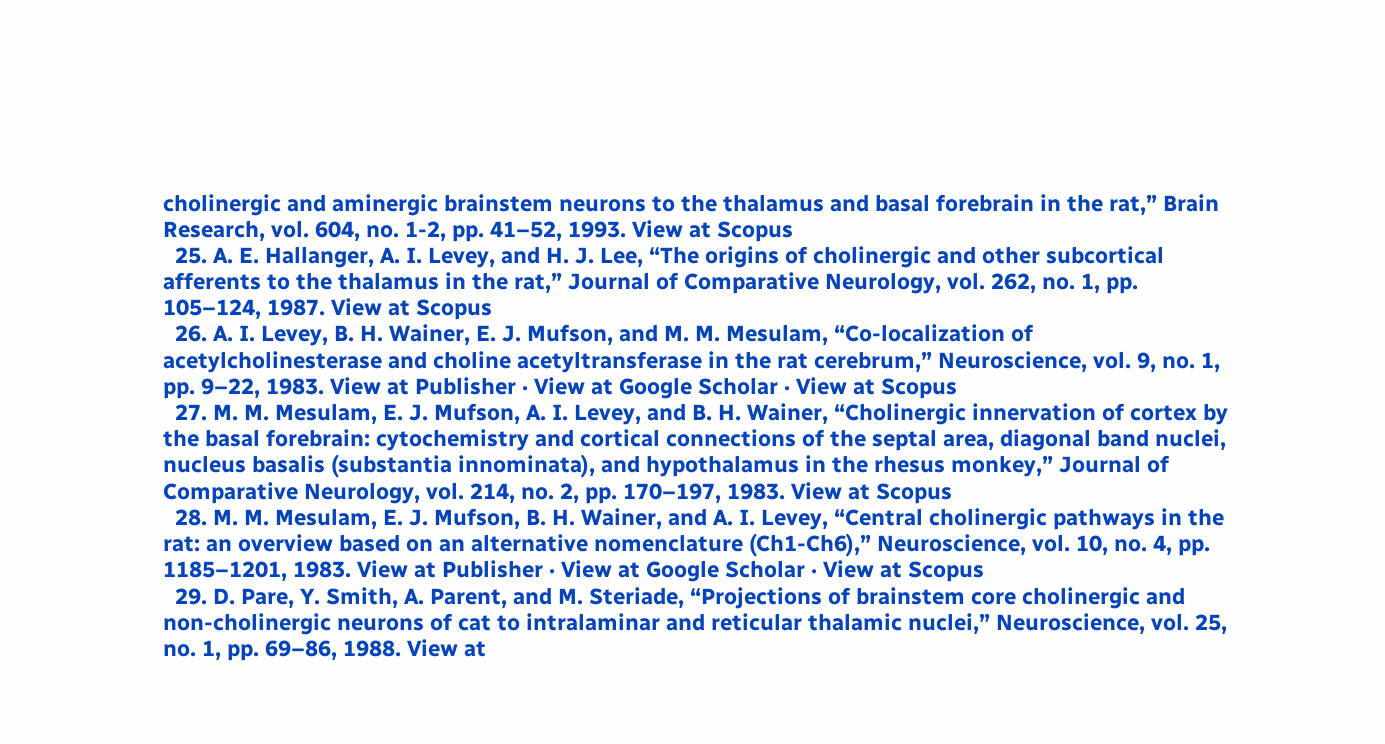cholinergic and aminergic brainstem neurons to the thalamus and basal forebrain in the rat,” Brain Research, vol. 604, no. 1-2, pp. 41–52, 1993. View at Scopus
  25. A. E. Hallanger, A. I. Levey, and H. J. Lee, “The origins of cholinergic and other subcortical afferents to the thalamus in the rat,” Journal of Comparative Neurology, vol. 262, no. 1, pp. 105–124, 1987. View at Scopus
  26. A. I. Levey, B. H. Wainer, E. J. Mufson, and M. M. Mesulam, “Co-localization of acetylcholinesterase and choline acetyltransferase in the rat cerebrum,” Neuroscience, vol. 9, no. 1, pp. 9–22, 1983. View at Publisher · View at Google Scholar · View at Scopus
  27. M. M. Mesulam, E. J. Mufson, A. I. Levey, and B. H. Wainer, “Cholinergic innervation of cortex by the basal forebrain: cytochemistry and cortical connections of the septal area, diagonal band nuclei, nucleus basalis (substantia innominata), and hypothalamus in the rhesus monkey,” Journal of Comparative Neurology, vol. 214, no. 2, pp. 170–197, 1983. View at Scopus
  28. M. M. Mesulam, E. J. Mufson, B. H. Wainer, and A. I. Levey, “Central cholinergic pathways in the rat: an overview based on an alternative nomenclature (Ch1-Ch6),” Neuroscience, vol. 10, no. 4, pp. 1185–1201, 1983. View at Publisher · View at Google Scholar · View at Scopus
  29. D. Pare, Y. Smith, A. Parent, and M. Steriade, “Projections of brainstem core cholinergic and non-cholinergic neurons of cat to intralaminar and reticular thalamic nuclei,” Neuroscience, vol. 25, no. 1, pp. 69–86, 1988. View at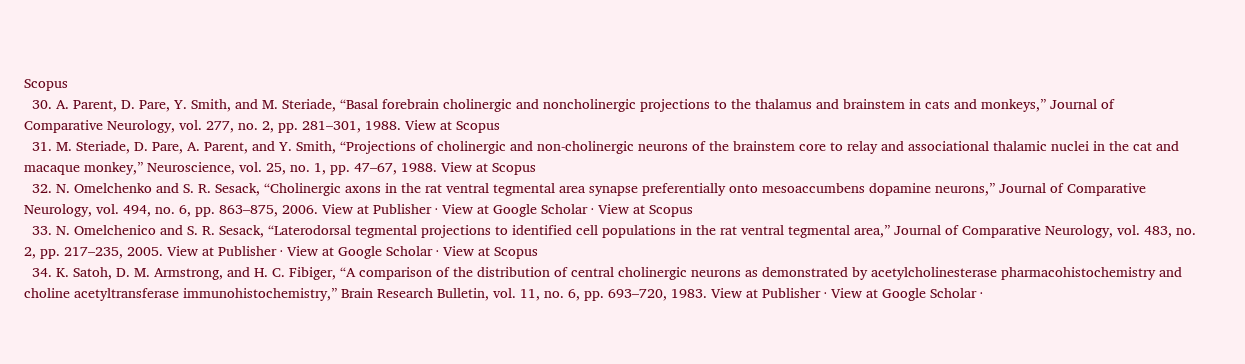Scopus
  30. A. Parent, D. Pare, Y. Smith, and M. Steriade, “Basal forebrain cholinergic and noncholinergic projections to the thalamus and brainstem in cats and monkeys,” Journal of Comparative Neurology, vol. 277, no. 2, pp. 281–301, 1988. View at Scopus
  31. M. Steriade, D. Pare, A. Parent, and Y. Smith, “Projections of cholinergic and non-cholinergic neurons of the brainstem core to relay and associational thalamic nuclei in the cat and macaque monkey,” Neuroscience, vol. 25, no. 1, pp. 47–67, 1988. View at Scopus
  32. N. Omelchenko and S. R. Sesack, “Cholinergic axons in the rat ventral tegmental area synapse preferentially onto mesoaccumbens dopamine neurons,” Journal of Comparative Neurology, vol. 494, no. 6, pp. 863–875, 2006. View at Publisher · View at Google Scholar · View at Scopus
  33. N. Omelchenico and S. R. Sesack, “Laterodorsal tegmental projections to identified cell populations in the rat ventral tegmental area,” Journal of Comparative Neurology, vol. 483, no. 2, pp. 217–235, 2005. View at Publisher · View at Google Scholar · View at Scopus
  34. K. Satoh, D. M. Armstrong, and H. C. Fibiger, “A comparison of the distribution of central cholinergic neurons as demonstrated by acetylcholinesterase pharmacohistochemistry and choline acetyltransferase immunohistochemistry,” Brain Research Bulletin, vol. 11, no. 6, pp. 693–720, 1983. View at Publisher · View at Google Scholar ·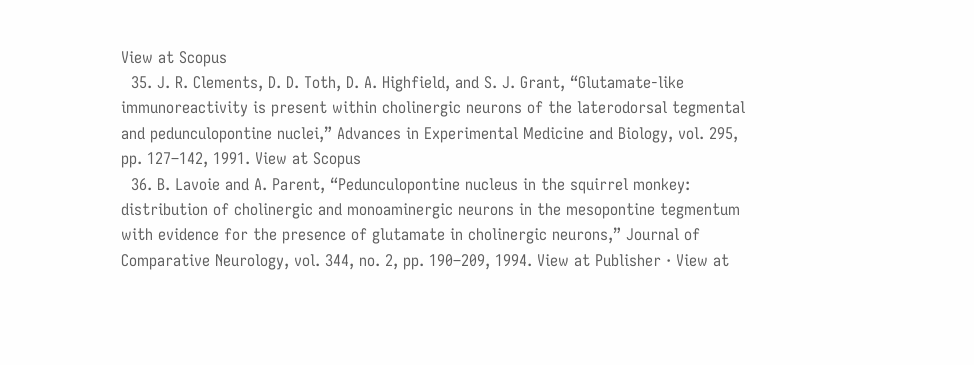View at Scopus
  35. J. R. Clements, D. D. Toth, D. A. Highfield, and S. J. Grant, “Glutamate-like immunoreactivity is present within cholinergic neurons of the laterodorsal tegmental and pedunculopontine nuclei,” Advances in Experimental Medicine and Biology, vol. 295, pp. 127–142, 1991. View at Scopus
  36. B. Lavoie and A. Parent, “Pedunculopontine nucleus in the squirrel monkey: distribution of cholinergic and monoaminergic neurons in the mesopontine tegmentum with evidence for the presence of glutamate in cholinergic neurons,” Journal of Comparative Neurology, vol. 344, no. 2, pp. 190–209, 1994. View at Publisher · View at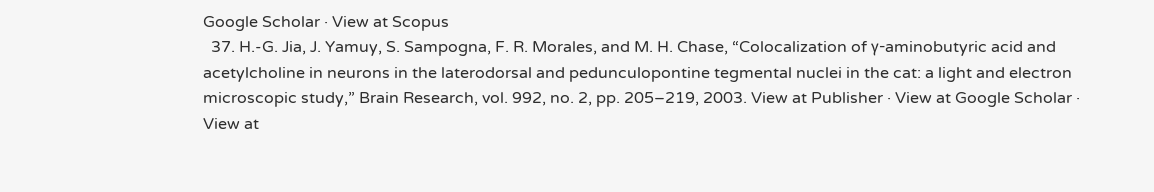Google Scholar · View at Scopus
  37. H.-G. Jia, J. Yamuy, S. Sampogna, F. R. Morales, and M. H. Chase, “Colocalization of γ-aminobutyric acid and acetylcholine in neurons in the laterodorsal and pedunculopontine tegmental nuclei in the cat: a light and electron microscopic study,” Brain Research, vol. 992, no. 2, pp. 205–219, 2003. View at Publisher · View at Google Scholar · View at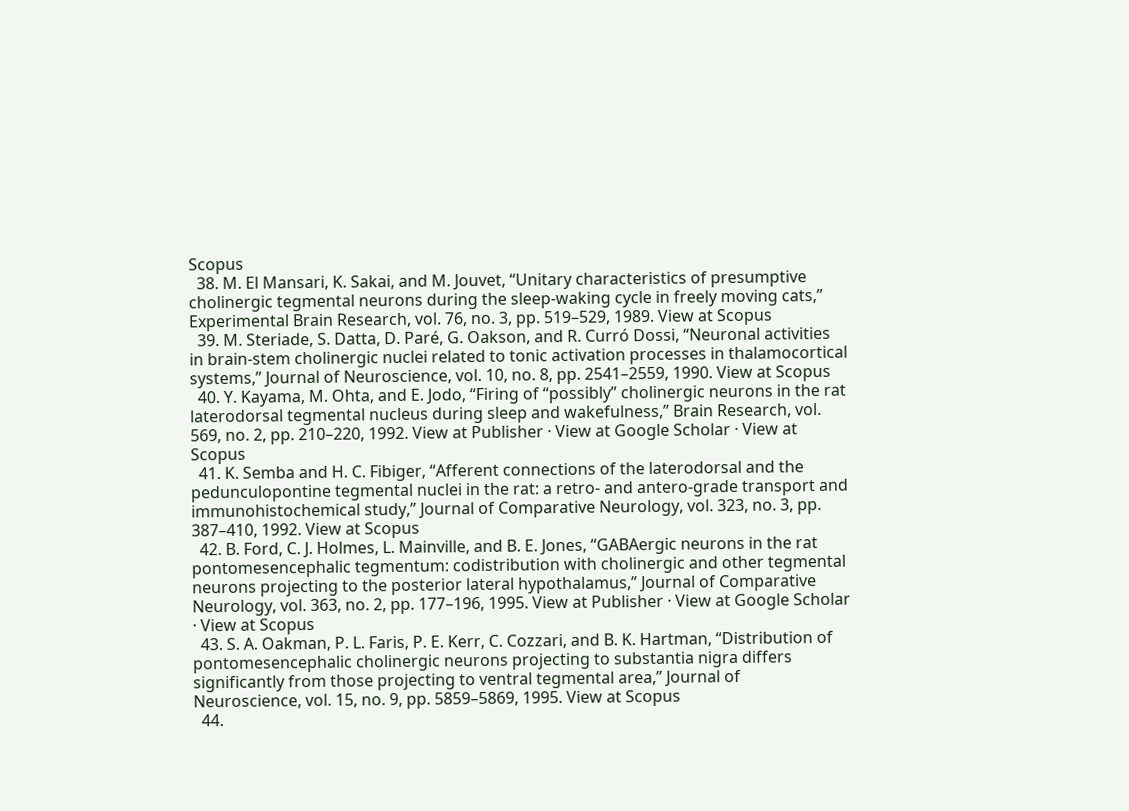Scopus
  38. M. El Mansari, K. Sakai, and M. Jouvet, “Unitary characteristics of presumptive cholinergic tegmental neurons during the sleep-waking cycle in freely moving cats,” Experimental Brain Research, vol. 76, no. 3, pp. 519–529, 1989. View at Scopus
  39. M. Steriade, S. Datta, D. Paré, G. Oakson, and R. Curró Dossi, “Neuronal activities in brain-stem cholinergic nuclei related to tonic activation processes in thalamocortical systems,” Journal of Neuroscience, vol. 10, no. 8, pp. 2541–2559, 1990. View at Scopus
  40. Y. Kayama, M. Ohta, and E. Jodo, “Firing of “possibly” cholinergic neurons in the rat laterodorsal tegmental nucleus during sleep and wakefulness,” Brain Research, vol. 569, no. 2, pp. 210–220, 1992. View at Publisher · View at Google Scholar · View at Scopus
  41. K. Semba and H. C. Fibiger, “Afferent connections of the laterodorsal and the pedunculopontine tegmental nuclei in the rat: a retro- and antero-grade transport and immunohistochemical study,” Journal of Comparative Neurology, vol. 323, no. 3, pp. 387–410, 1992. View at Scopus
  42. B. Ford, C. J. Holmes, L. Mainville, and B. E. Jones, “GABAergic neurons in the rat pontomesencephalic tegmentum: codistribution with cholinergic and other tegmental neurons projecting to the posterior lateral hypothalamus,” Journal of Comparative Neurology, vol. 363, no. 2, pp. 177–196, 1995. View at Publisher · View at Google Scholar · View at Scopus
  43. S. A. Oakman, P. L. Faris, P. E. Kerr, C. Cozzari, and B. K. Hartman, “Distribution of pontomesencephalic cholinergic neurons projecting to substantia nigra differs significantly from those projecting to ventral tegmental area,” Journal of Neuroscience, vol. 15, no. 9, pp. 5859–5869, 1995. View at Scopus
  44.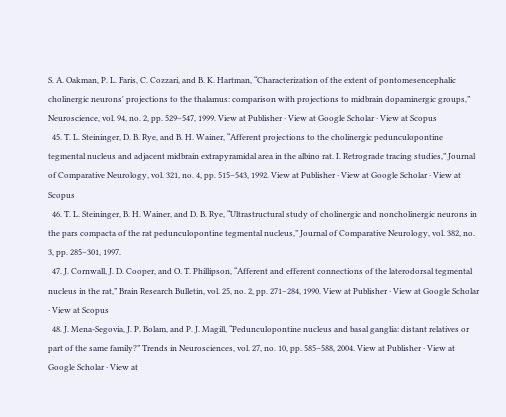S. A. Oakman, P. L. Faris, C. Cozzari, and B. K. Hartman, “Characterization of the extent of pontomesencephalic cholinergic neurons' projections to the thalamus: comparison with projections to midbrain dopaminergic groups,” Neuroscience, vol. 94, no. 2, pp. 529–547, 1999. View at Publisher · View at Google Scholar · View at Scopus
  45. T. L. Steininger, D. B. Rye, and B. H. Wainer, “Afferent projections to the cholinergic pedunculopontine tegmental nucleus and adjacent midbrain extrapyramidal area in the albino rat. I. Retrograde tracing studies,” Journal of Comparative Neurology, vol. 321, no. 4, pp. 515–543, 1992. View at Publisher · View at Google Scholar · View at Scopus
  46. T. L. Steininger, B. H. Wainer, and D. B. Rye, “Ultrastructural study of cholinergic and noncholinergic neurons in the pars compacta of the rat pedunculopontine tegmental nucleus,” Journal of Comparative Neurology, vol. 382, no. 3, pp. 285–301, 1997.
  47. J. Cornwall, J. D. Cooper, and O. T. Phillipson, “Afferent and efferent connections of the laterodorsal tegmental nucleus in the rat,” Brain Research Bulletin, vol. 25, no. 2, pp. 271–284, 1990. View at Publisher · View at Google Scholar · View at Scopus
  48. J. Mena-Segovia, J. P. Bolam, and P. J. Magill, “Pedunculopontine nucleus and basal ganglia: distant relatives or part of the same family?” Trends in Neurosciences, vol. 27, no. 10, pp. 585–588, 2004. View at Publisher · View at Google Scholar · View at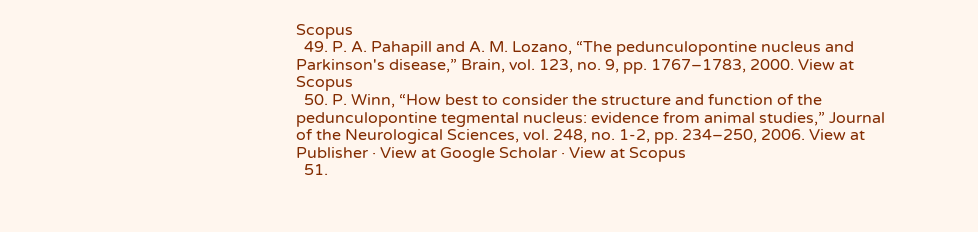Scopus
  49. P. A. Pahapill and A. M. Lozano, “The pedunculopontine nucleus and Parkinson's disease,” Brain, vol. 123, no. 9, pp. 1767–1783, 2000. View at Scopus
  50. P. Winn, “How best to consider the structure and function of the pedunculopontine tegmental nucleus: evidence from animal studies,” Journal of the Neurological Sciences, vol. 248, no. 1-2, pp. 234–250, 2006. View at Publisher · View at Google Scholar · View at Scopus
  51.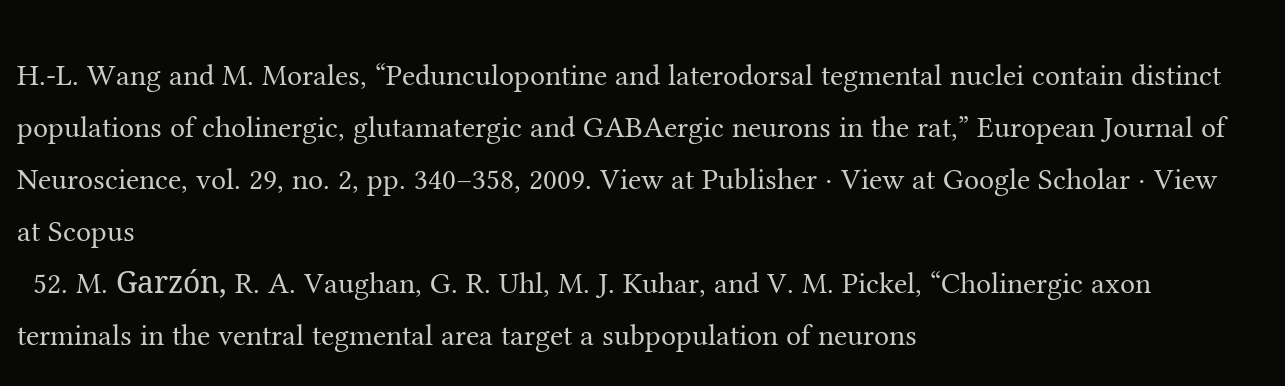H.-L. Wang and M. Morales, “Pedunculopontine and laterodorsal tegmental nuclei contain distinct populations of cholinergic, glutamatergic and GABAergic neurons in the rat,” European Journal of Neuroscience, vol. 29, no. 2, pp. 340–358, 2009. View at Publisher · View at Google Scholar · View at Scopus
  52. M. Garzón, R. A. Vaughan, G. R. Uhl, M. J. Kuhar, and V. M. Pickel, “Cholinergic axon terminals in the ventral tegmental area target a subpopulation of neurons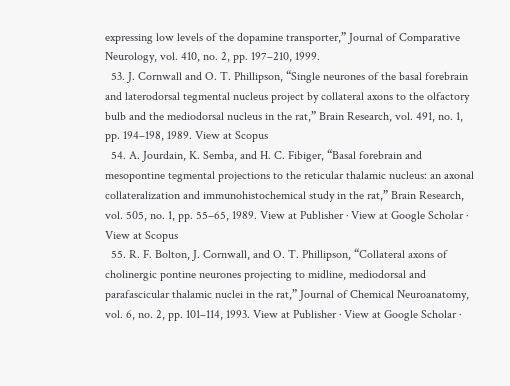expressing low levels of the dopamine transporter,” Journal of Comparative Neurology, vol. 410, no. 2, pp. 197–210, 1999.
  53. J. Cornwall and O. T. Phillipson, “Single neurones of the basal forebrain and laterodorsal tegmental nucleus project by collateral axons to the olfactory bulb and the mediodorsal nucleus in the rat,” Brain Research, vol. 491, no. 1, pp. 194–198, 1989. View at Scopus
  54. A. Jourdain, K. Semba, and H. C. Fibiger, “Basal forebrain and mesopontine tegmental projections to the reticular thalamic nucleus: an axonal collateralization and immunohistochemical study in the rat,” Brain Research, vol. 505, no. 1, pp. 55–65, 1989. View at Publisher · View at Google Scholar · View at Scopus
  55. R. F. Bolton, J. Cornwall, and O. T. Phillipson, “Collateral axons of cholinergic pontine neurones projecting to midline, mediodorsal and parafascicular thalamic nuclei in the rat,” Journal of Chemical Neuroanatomy, vol. 6, no. 2, pp. 101–114, 1993. View at Publisher · View at Google Scholar ·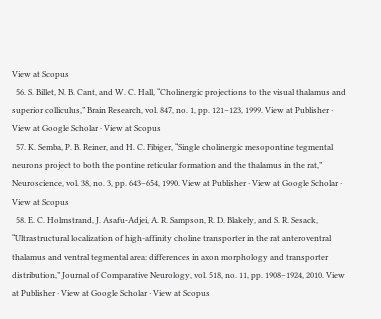View at Scopus
  56. S. Billet, N. B. Cant, and W. C. Hall, “Cholinergic projections to the visual thalamus and superior colliculus,” Brain Research, vol. 847, no. 1, pp. 121–123, 1999. View at Publisher · View at Google Scholar · View at Scopus
  57. K. Semba, P. B. Reiner, and H. C. Fibiger, “Single cholinergic mesopontine tegmental neurons project to both the pontine reticular formation and the thalamus in the rat,” Neuroscience, vol. 38, no. 3, pp. 643–654, 1990. View at Publisher · View at Google Scholar · View at Scopus
  58. E. C. Holmstrand, J. Asafu-Adjei, A. R. Sampson, R. D. Blakely, and S. R. Sesack, “Ultrastructural localization of high-affinity choline transporter in the rat anteroventral thalamus and ventral tegmental area: differences in axon morphology and transporter distribution,” Journal of Comparative Neurology, vol. 518, no. 11, pp. 1908–1924, 2010. View at Publisher · View at Google Scholar · View at Scopus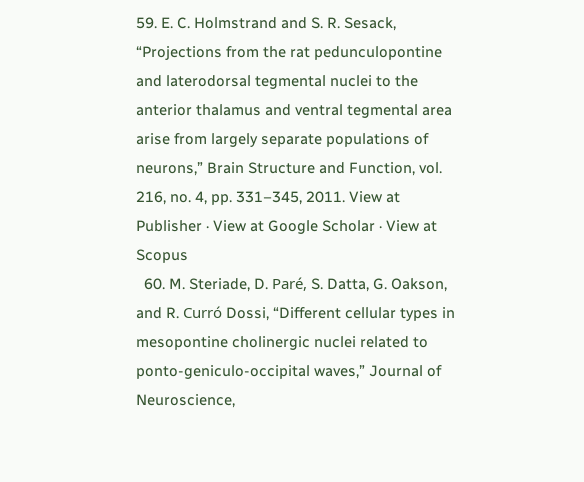59. E. C. Holmstrand and S. R. Sesack, “Projections from the rat pedunculopontine and laterodorsal tegmental nuclei to the anterior thalamus and ventral tegmental area arise from largely separate populations of neurons,” Brain Structure and Function, vol. 216, no. 4, pp. 331–345, 2011. View at Publisher · View at Google Scholar · View at Scopus
  60. M. Steriade, D. Paré, S. Datta, G. Oakson, and R. Curró Dossi, “Different cellular types in mesopontine cholinergic nuclei related to ponto-geniculo-occipital waves,” Journal of Neuroscience,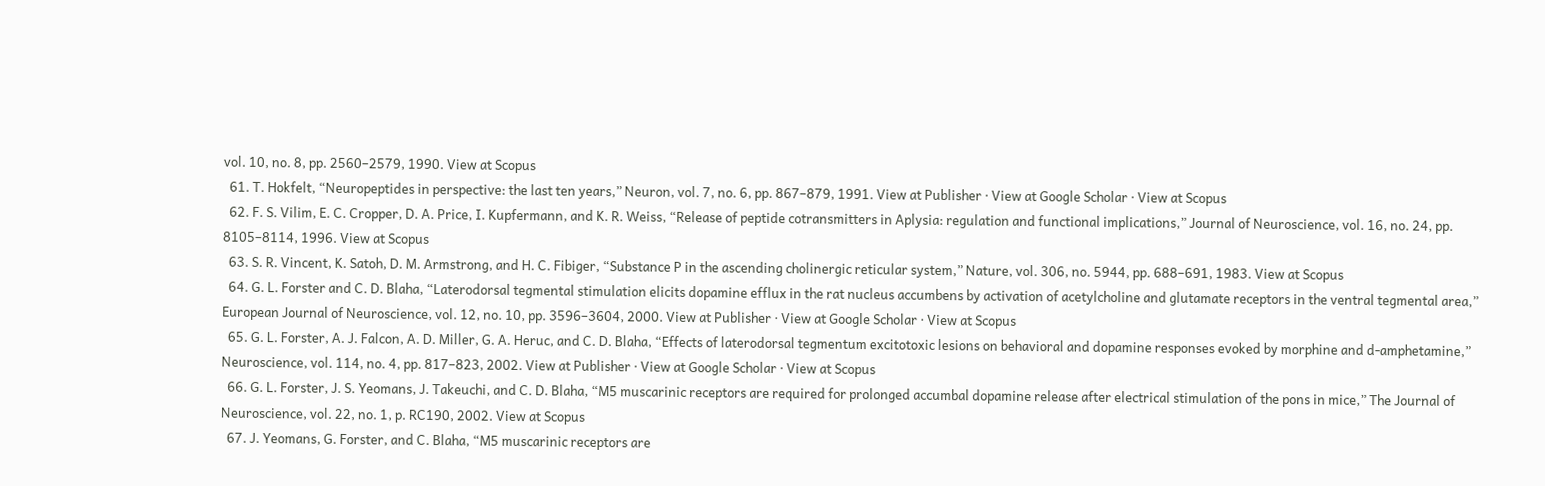vol. 10, no. 8, pp. 2560–2579, 1990. View at Scopus
  61. T. Hokfelt, “Neuropeptides in perspective: the last ten years,” Neuron, vol. 7, no. 6, pp. 867–879, 1991. View at Publisher · View at Google Scholar · View at Scopus
  62. F. S. Vilim, E. C. Cropper, D. A. Price, I. Kupfermann, and K. R. Weiss, “Release of peptide cotransmitters in Aplysia: regulation and functional implications,” Journal of Neuroscience, vol. 16, no. 24, pp. 8105–8114, 1996. View at Scopus
  63. S. R. Vincent, K. Satoh, D. M. Armstrong, and H. C. Fibiger, “Substance P in the ascending cholinergic reticular system,” Nature, vol. 306, no. 5944, pp. 688–691, 1983. View at Scopus
  64. G. L. Forster and C. D. Blaha, “Laterodorsal tegmental stimulation elicits dopamine efflux in the rat nucleus accumbens by activation of acetylcholine and glutamate receptors in the ventral tegmental area,” European Journal of Neuroscience, vol. 12, no. 10, pp. 3596–3604, 2000. View at Publisher · View at Google Scholar · View at Scopus
  65. G. L. Forster, A. J. Falcon, A. D. Miller, G. A. Heruc, and C. D. Blaha, “Effects of laterodorsal tegmentum excitotoxic lesions on behavioral and dopamine responses evoked by morphine and d-amphetamine,” Neuroscience, vol. 114, no. 4, pp. 817–823, 2002. View at Publisher · View at Google Scholar · View at Scopus
  66. G. L. Forster, J. S. Yeomans, J. Takeuchi, and C. D. Blaha, “M5 muscarinic receptors are required for prolonged accumbal dopamine release after electrical stimulation of the pons in mice,” The Journal of Neuroscience, vol. 22, no. 1, p. RC190, 2002. View at Scopus
  67. J. Yeomans, G. Forster, and C. Blaha, “M5 muscarinic receptors are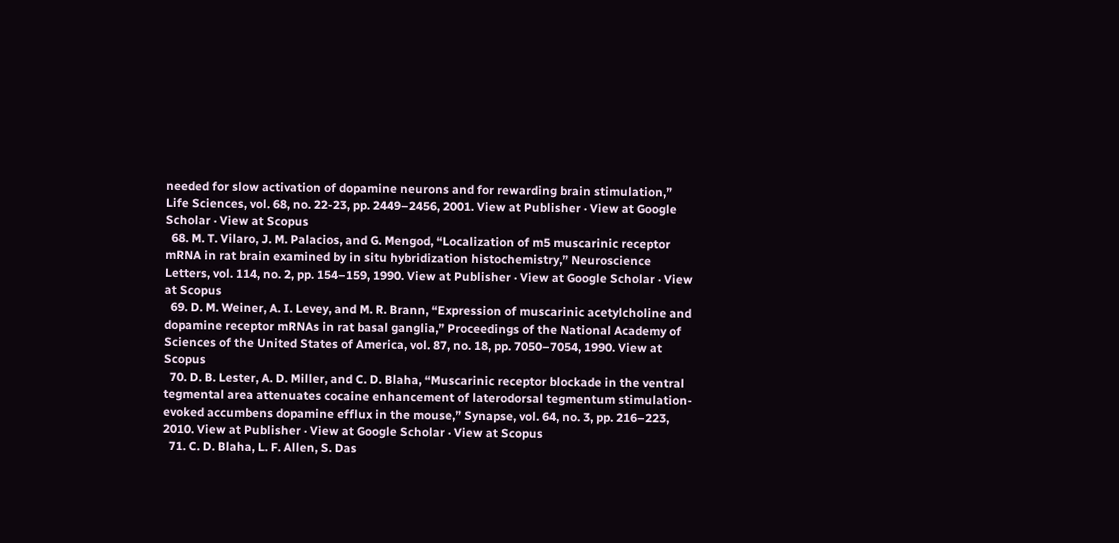needed for slow activation of dopamine neurons and for rewarding brain stimulation,” Life Sciences, vol. 68, no. 22-23, pp. 2449–2456, 2001. View at Publisher · View at Google Scholar · View at Scopus
  68. M. T. Vilaro, J. M. Palacios, and G. Mengod, “Localization of m5 muscarinic receptor mRNA in rat brain examined by in situ hybridization histochemistry,” Neuroscience Letters, vol. 114, no. 2, pp. 154–159, 1990. View at Publisher · View at Google Scholar · View at Scopus
  69. D. M. Weiner, A. I. Levey, and M. R. Brann, “Expression of muscarinic acetylcholine and dopamine receptor mRNAs in rat basal ganglia,” Proceedings of the National Academy of Sciences of the United States of America, vol. 87, no. 18, pp. 7050–7054, 1990. View at Scopus
  70. D. B. Lester, A. D. Miller, and C. D. Blaha, “Muscarinic receptor blockade in the ventral tegmental area attenuates cocaine enhancement of laterodorsal tegmentum stimulation-evoked accumbens dopamine efflux in the mouse,” Synapse, vol. 64, no. 3, pp. 216–223, 2010. View at Publisher · View at Google Scholar · View at Scopus
  71. C. D. Blaha, L. F. Allen, S. Das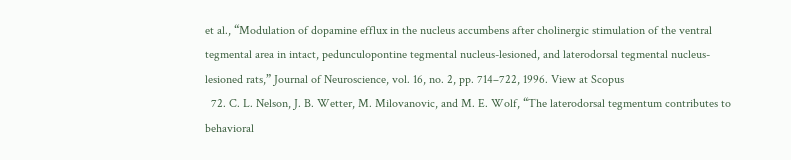et al., “Modulation of dopamine efflux in the nucleus accumbens after cholinergic stimulation of the ventral tegmental area in intact, pedunculopontine tegmental nucleus-lesioned, and laterodorsal tegmental nucleus-lesioned rats,” Journal of Neuroscience, vol. 16, no. 2, pp. 714–722, 1996. View at Scopus
  72. C. L. Nelson, J. B. Wetter, M. Milovanovic, and M. E. Wolf, “The laterodorsal tegmentum contributes to behavioral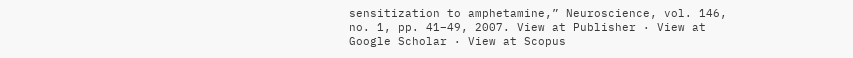sensitization to amphetamine,” Neuroscience, vol. 146, no. 1, pp. 41–49, 2007. View at Publisher · View at Google Scholar · View at Scopus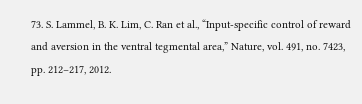73. S. Lammel, B. K. Lim, C. Ran et al., “Input-specific control of reward and aversion in the ventral tegmental area,” Nature, vol. 491, no. 7423, pp. 212–217, 2012.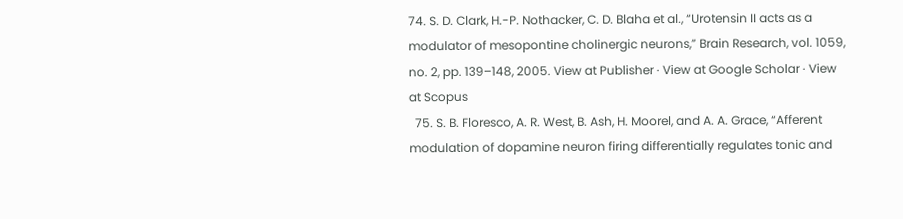74. S. D. Clark, H.-P. Nothacker, C. D. Blaha et al., “Urotensin II acts as a modulator of mesopontine cholinergic neurons,” Brain Research, vol. 1059, no. 2, pp. 139–148, 2005. View at Publisher · View at Google Scholar · View at Scopus
  75. S. B. Floresco, A. R. West, B. Ash, H. Moorel, and A. A. Grace, “Afferent modulation of dopamine neuron firing differentially regulates tonic and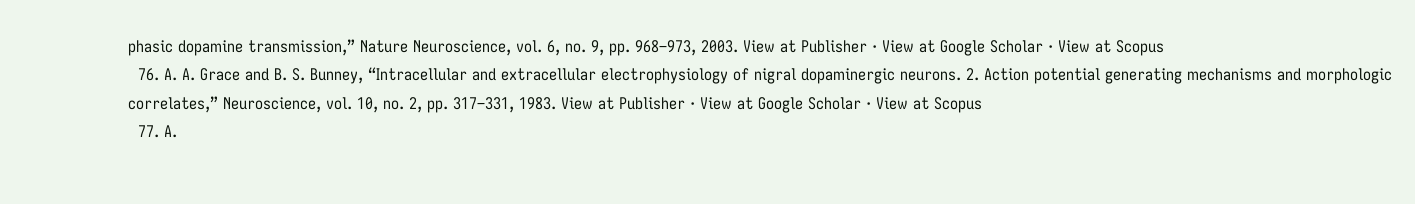phasic dopamine transmission,” Nature Neuroscience, vol. 6, no. 9, pp. 968–973, 2003. View at Publisher · View at Google Scholar · View at Scopus
  76. A. A. Grace and B. S. Bunney, “Intracellular and extracellular electrophysiology of nigral dopaminergic neurons. 2. Action potential generating mechanisms and morphologic correlates,” Neuroscience, vol. 10, no. 2, pp. 317–331, 1983. View at Publisher · View at Google Scholar · View at Scopus
  77. A.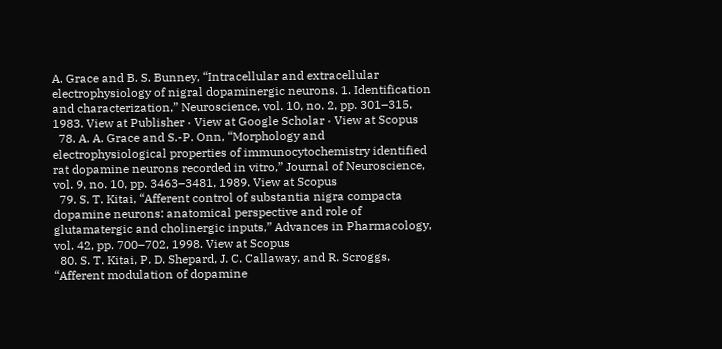A. Grace and B. S. Bunney, “Intracellular and extracellular electrophysiology of nigral dopaminergic neurons. 1. Identification and characterization,” Neuroscience, vol. 10, no. 2, pp. 301–315, 1983. View at Publisher · View at Google Scholar · View at Scopus
  78. A. A. Grace and S.-P. Onn, “Morphology and electrophysiological properties of immunocytochemistry identified rat dopamine neurons recorded in vitro,” Journal of Neuroscience, vol. 9, no. 10, pp. 3463–3481, 1989. View at Scopus
  79. S. T. Kitai, “Afferent control of substantia nigra compacta dopamine neurons: anatomical perspective and role of glutamatergic and cholinergic inputs,” Advances in Pharmacology, vol. 42, pp. 700–702, 1998. View at Scopus
  80. S. T. Kitai, P. D. Shepard, J. C. Callaway, and R. Scroggs, “Afferent modulation of dopamine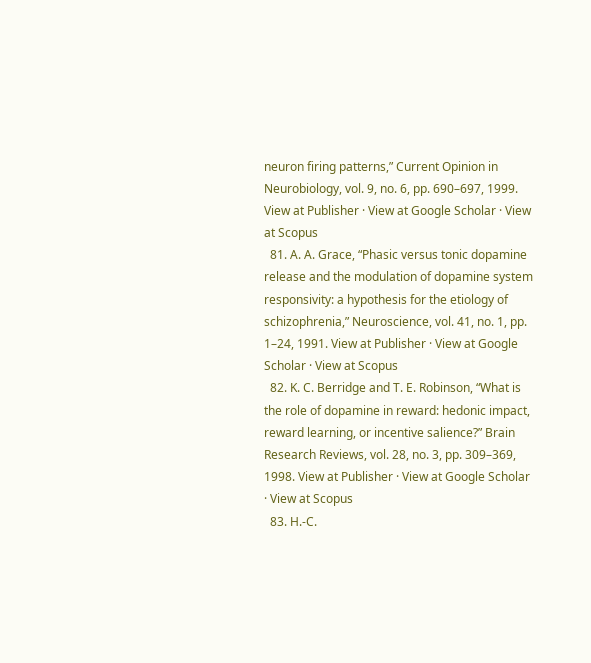neuron firing patterns,” Current Opinion in Neurobiology, vol. 9, no. 6, pp. 690–697, 1999. View at Publisher · View at Google Scholar · View at Scopus
  81. A. A. Grace, “Phasic versus tonic dopamine release and the modulation of dopamine system responsivity: a hypothesis for the etiology of schizophrenia,” Neuroscience, vol. 41, no. 1, pp. 1–24, 1991. View at Publisher · View at Google Scholar · View at Scopus
  82. K. C. Berridge and T. E. Robinson, “What is the role of dopamine in reward: hedonic impact, reward learning, or incentive salience?” Brain Research Reviews, vol. 28, no. 3, pp. 309–369, 1998. View at Publisher · View at Google Scholar · View at Scopus
  83. H.-C.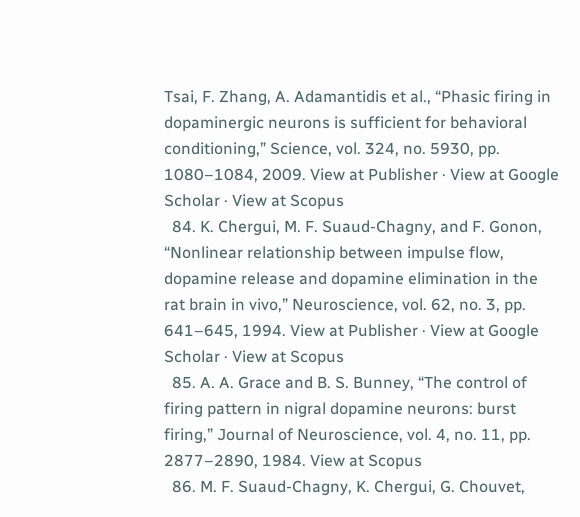Tsai, F. Zhang, A. Adamantidis et al., “Phasic firing in dopaminergic neurons is sufficient for behavioral conditioning,” Science, vol. 324, no. 5930, pp. 1080–1084, 2009. View at Publisher · View at Google Scholar · View at Scopus
  84. K. Chergui, M. F. Suaud-Chagny, and F. Gonon, “Nonlinear relationship between impulse flow, dopamine release and dopamine elimination in the rat brain in vivo,” Neuroscience, vol. 62, no. 3, pp. 641–645, 1994. View at Publisher · View at Google Scholar · View at Scopus
  85. A. A. Grace and B. S. Bunney, “The control of firing pattern in nigral dopamine neurons: burst firing,” Journal of Neuroscience, vol. 4, no. 11, pp. 2877–2890, 1984. View at Scopus
  86. M. F. Suaud-Chagny, K. Chergui, G. Chouvet,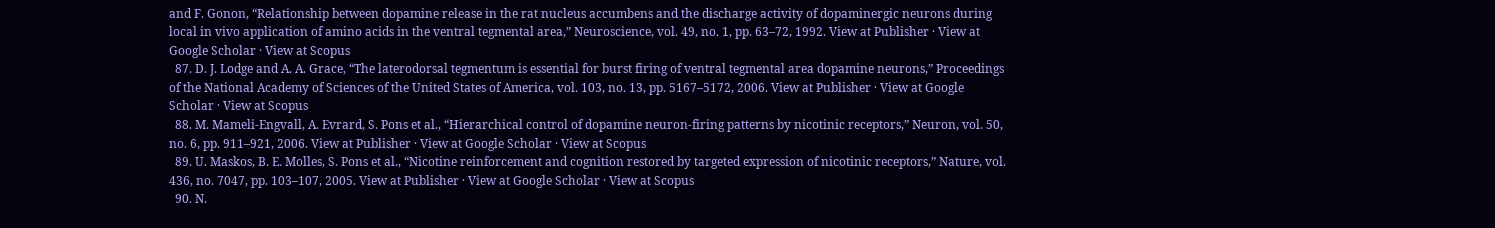and F. Gonon, “Relationship between dopamine release in the rat nucleus accumbens and the discharge activity of dopaminergic neurons during local in vivo application of amino acids in the ventral tegmental area,” Neuroscience, vol. 49, no. 1, pp. 63–72, 1992. View at Publisher · View at Google Scholar · View at Scopus
  87. D. J. Lodge and A. A. Grace, “The laterodorsal tegmentum is essential for burst firing of ventral tegmental area dopamine neurons,” Proceedings of the National Academy of Sciences of the United States of America, vol. 103, no. 13, pp. 5167–5172, 2006. View at Publisher · View at Google Scholar · View at Scopus
  88. M. Mameli-Engvall, A. Evrard, S. Pons et al., “Hierarchical control of dopamine neuron-firing patterns by nicotinic receptors,” Neuron, vol. 50, no. 6, pp. 911–921, 2006. View at Publisher · View at Google Scholar · View at Scopus
  89. U. Maskos, B. E. Molles, S. Pons et al., “Nicotine reinforcement and cognition restored by targeted expression of nicotinic receptors,” Nature, vol. 436, no. 7047, pp. 103–107, 2005. View at Publisher · View at Google Scholar · View at Scopus
  90. N.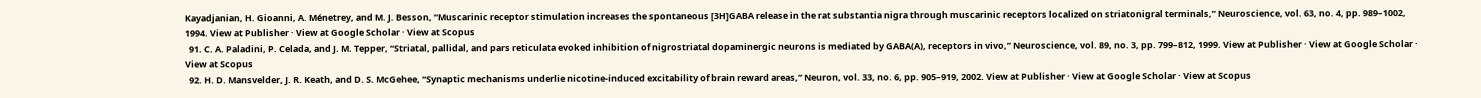Kayadjanian, H. Gioanni, A. Ménetrey, and M. J. Besson, “Muscarinic receptor stimulation increases the spontaneous [3H]GABA release in the rat substantia nigra through muscarinic receptors localized on striatonigral terminals,” Neuroscience, vol. 63, no. 4, pp. 989–1002, 1994. View at Publisher · View at Google Scholar · View at Scopus
  91. C. A. Paladini, P. Celada, and J. M. Tepper, “Striatal, pallidal, and pars reticulata evoked inhibition of nigrostriatal dopaminergic neurons is mediated by GABA(A), receptors in vivo,” Neuroscience, vol. 89, no. 3, pp. 799–812, 1999. View at Publisher · View at Google Scholar · View at Scopus
  92. H. D. Mansvelder, J. R. Keath, and D. S. McGehee, “Synaptic mechanisms underlie nicotine-induced excitability of brain reward areas,” Neuron, vol. 33, no. 6, pp. 905–919, 2002. View at Publisher · View at Google Scholar · View at Scopus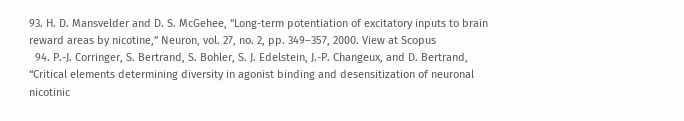93. H. D. Mansvelder and D. S. McGehee, “Long-term potentiation of excitatory inputs to brain reward areas by nicotine,” Neuron, vol. 27, no. 2, pp. 349–357, 2000. View at Scopus
  94. P.-J. Corringer, S. Bertrand, S. Bohler, S. J. Edelstein, J.-P. Changeux, and D. Bertrand, “Critical elements determining diversity in agonist binding and desensitization of neuronal nicotinic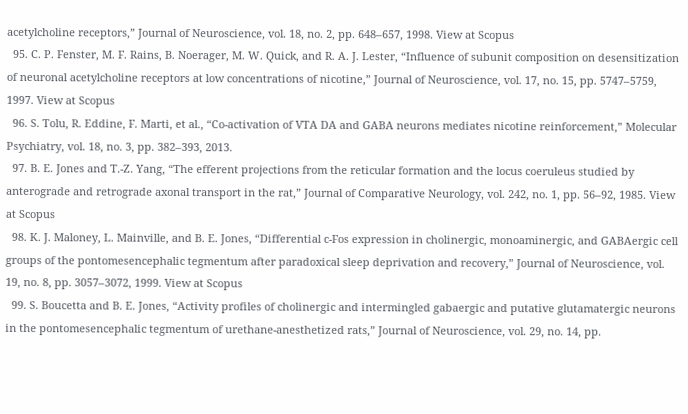acetylcholine receptors,” Journal of Neuroscience, vol. 18, no. 2, pp. 648–657, 1998. View at Scopus
  95. C. P. Fenster, M. F. Rains, B. Noerager, M. W. Quick, and R. A. J. Lester, “Influence of subunit composition on desensitization of neuronal acetylcholine receptors at low concentrations of nicotine,” Journal of Neuroscience, vol. 17, no. 15, pp. 5747–5759, 1997. View at Scopus
  96. S. Tolu, R. Eddine, F. Marti, et al., “Co-activation of VTA DA and GABA neurons mediates nicotine reinforcement,” Molecular Psychiatry, vol. 18, no. 3, pp. 382–393, 2013.
  97. B. E. Jones and T.-Z. Yang, “The efferent projections from the reticular formation and the locus coeruleus studied by anterograde and retrograde axonal transport in the rat,” Journal of Comparative Neurology, vol. 242, no. 1, pp. 56–92, 1985. View at Scopus
  98. K. J. Maloney, L. Mainville, and B. E. Jones, “Differential c-Fos expression in cholinergic, monoaminergic, and GABAergic cell groups of the pontomesencephalic tegmentum after paradoxical sleep deprivation and recovery,” Journal of Neuroscience, vol. 19, no. 8, pp. 3057–3072, 1999. View at Scopus
  99. S. Boucetta and B. E. Jones, “Activity profiles of cholinergic and intermingled gabaergic and putative glutamatergic neurons in the pontomesencephalic tegmentum of urethane-anesthetized rats,” Journal of Neuroscience, vol. 29, no. 14, pp.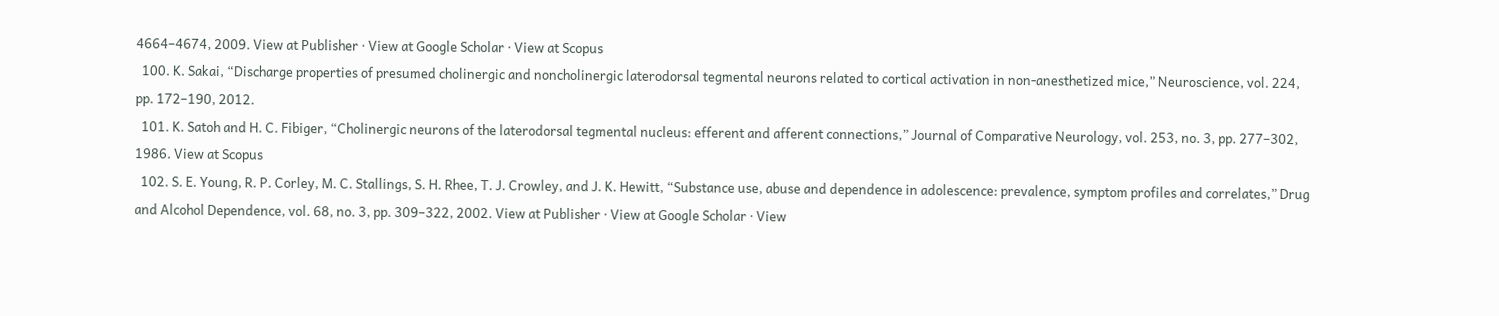4664–4674, 2009. View at Publisher · View at Google Scholar · View at Scopus
  100. K. Sakai, “Discharge properties of presumed cholinergic and noncholinergic laterodorsal tegmental neurons related to cortical activation in non-anesthetized mice,” Neuroscience, vol. 224, pp. 172–190, 2012.
  101. K. Satoh and H. C. Fibiger, “Cholinergic neurons of the laterodorsal tegmental nucleus: efferent and afferent connections,” Journal of Comparative Neurology, vol. 253, no. 3, pp. 277–302, 1986. View at Scopus
  102. S. E. Young, R. P. Corley, M. C. Stallings, S. H. Rhee, T. J. Crowley, and J. K. Hewitt, “Substance use, abuse and dependence in adolescence: prevalence, symptom profiles and correlates,” Drug and Alcohol Dependence, vol. 68, no. 3, pp. 309–322, 2002. View at Publisher · View at Google Scholar · View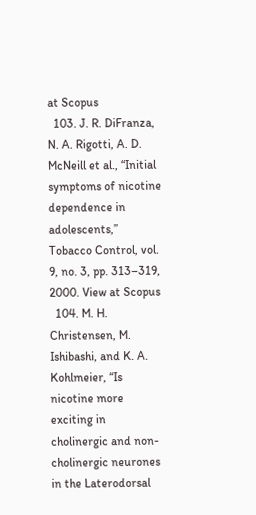at Scopus
  103. J. R. DiFranza, N. A. Rigotti, A. D. McNeill et al., “Initial symptoms of nicotine dependence in adolescents,” Tobacco Control, vol. 9, no. 3, pp. 313–319, 2000. View at Scopus
  104. M. H. Christensen, M. Ishibashi, and K. A. Kohlmeier, “Is nicotine more exciting in cholinergic and non-cholinergic neurones in the Laterodorsal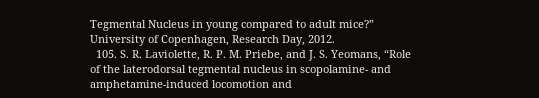Tegmental Nucleus in young compared to adult mice?” University of Copenhagen, Research Day, 2012.
  105. S. R. Laviolette, R. P. M. Priebe, and J. S. Yeomans, “Role of the laterodorsal tegmental nucleus in scopolamine- and amphetamine-induced locomotion and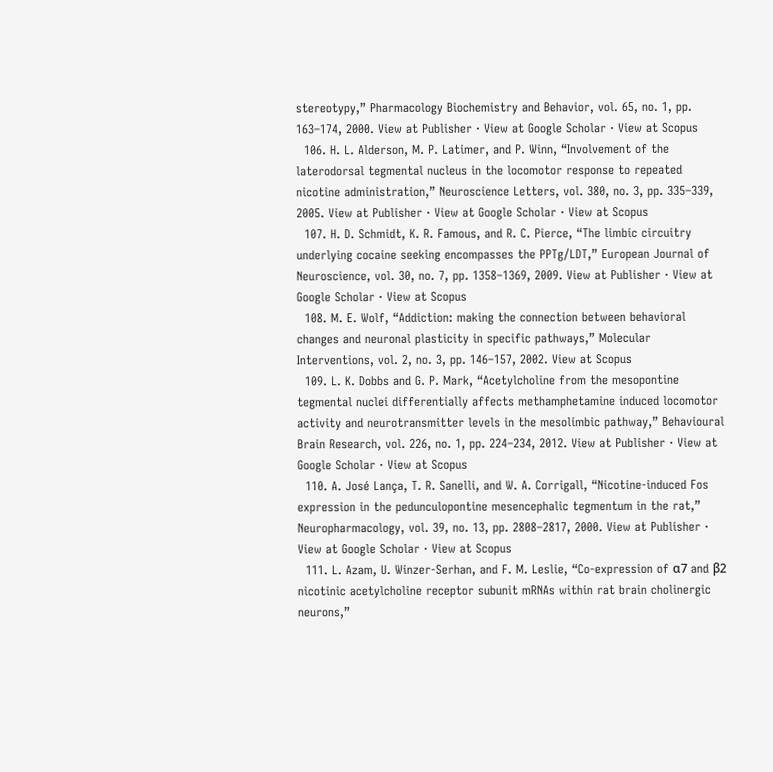stereotypy,” Pharmacology Biochemistry and Behavior, vol. 65, no. 1, pp. 163–174, 2000. View at Publisher · View at Google Scholar · View at Scopus
  106. H. L. Alderson, M. P. Latimer, and P. Winn, “Involvement of the laterodorsal tegmental nucleus in the locomotor response to repeated nicotine administration,” Neuroscience Letters, vol. 380, no. 3, pp. 335–339, 2005. View at Publisher · View at Google Scholar · View at Scopus
  107. H. D. Schmidt, K. R. Famous, and R. C. Pierce, “The limbic circuitry underlying cocaine seeking encompasses the PPTg/LDT,” European Journal of Neuroscience, vol. 30, no. 7, pp. 1358–1369, 2009. View at Publisher · View at Google Scholar · View at Scopus
  108. M. E. Wolf, “Addiction: making the connection between behavioral changes and neuronal plasticity in specific pathways,” Molecular Interventions, vol. 2, no. 3, pp. 146–157, 2002. View at Scopus
  109. L. K. Dobbs and G. P. Mark, “Acetylcholine from the mesopontine tegmental nuclei differentially affects methamphetamine induced locomotor activity and neurotransmitter levels in the mesolimbic pathway,” Behavioural Brain Research, vol. 226, no. 1, pp. 224–234, 2012. View at Publisher · View at Google Scholar · View at Scopus
  110. A. José Lança, T. R. Sanelli, and W. A. Corrigall, “Nicotine-induced Fos expression in the pedunculopontine mesencephalic tegmentum in the rat,” Neuropharmacology, vol. 39, no. 13, pp. 2808–2817, 2000. View at Publisher · View at Google Scholar · View at Scopus
  111. L. Azam, U. Winzer-Serhan, and F. M. Leslie, “Co-expression of α7 and β2 nicotinic acetylcholine receptor subunit mRNAs within rat brain cholinergic neurons,”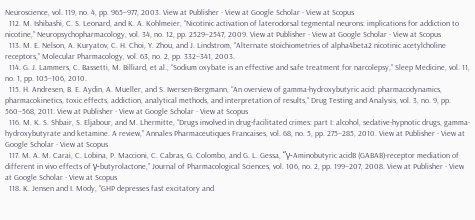Neuroscience, vol. 119, no. 4, pp. 965–977, 2003. View at Publisher · View at Google Scholar · View at Scopus
  112. M. Ishibashi, C. S. Leonard, and K. A. Kohlmeier, “Nicotinic activation of laterodorsal tegmental neurons: implications for addiction to nicotine,” Neuropsychopharmacology, vol. 34, no. 12, pp. 2529–2547, 2009. View at Publisher · View at Google Scholar · View at Scopus
  113. M. E. Nelson, A. Kuryatov, C. H. Choi, Y. Zhou, and J. Lindstrom, “Alternate stoichiometries of alpha4beta2 nicotinic acetylcholine receptors,” Molecular Pharmacology, vol. 63, no. 2, pp. 332–341, 2003.
  114. G. J. Lammers, C. Bassetti, M. Billiard, et al., “Sodium oxybate is an effective and safe treatment for narcolepsy,” Sleep Medicine, vol. 11, no. 1, pp. 105–106, 2010.
  115. H. Andresen, B. E. Aydin, A. Mueller, and S. Iwersen-Bergmann, “An overview of gamma-hydroxybutyric acid: pharmacodynamics, pharmacokinetics, toxic effects, addiction, analytical methods, and interpretation of results,” Drug Testing and Analysis, vol. 3, no. 9, pp. 560–568, 2011. View at Publisher · View at Google Scholar · View at Scopus
  116. M. K. S. Shbair, S. Eljabour, and M. Lhermitte, “Drugs involved in drug-facilitated crimes: part I: alcohol, sedative-hypnotic drugs, gamma-hydroxybutyrate and ketamine. A review,” Annales Pharmaceutiques Francaises, vol. 68, no. 5, pp. 275–285, 2010. View at Publisher · View at Google Scholar · View at Scopus
  117. M. A. M. Carai, C. Lobina, P. Maccioni, C. Cabras, G. Colombo, and G. L. Gessa, “γ-Aminobutyric acidB (GABAB)-receptor mediation of different in vivo effects of γ-butyrolactone,” Journal of Pharmacological Sciences, vol. 106, no. 2, pp. 199–207, 2008. View at Publisher · View at Google Scholar · View at Scopus
  118. K. Jensen and I. Mody, “GHP depresses fast excitatory and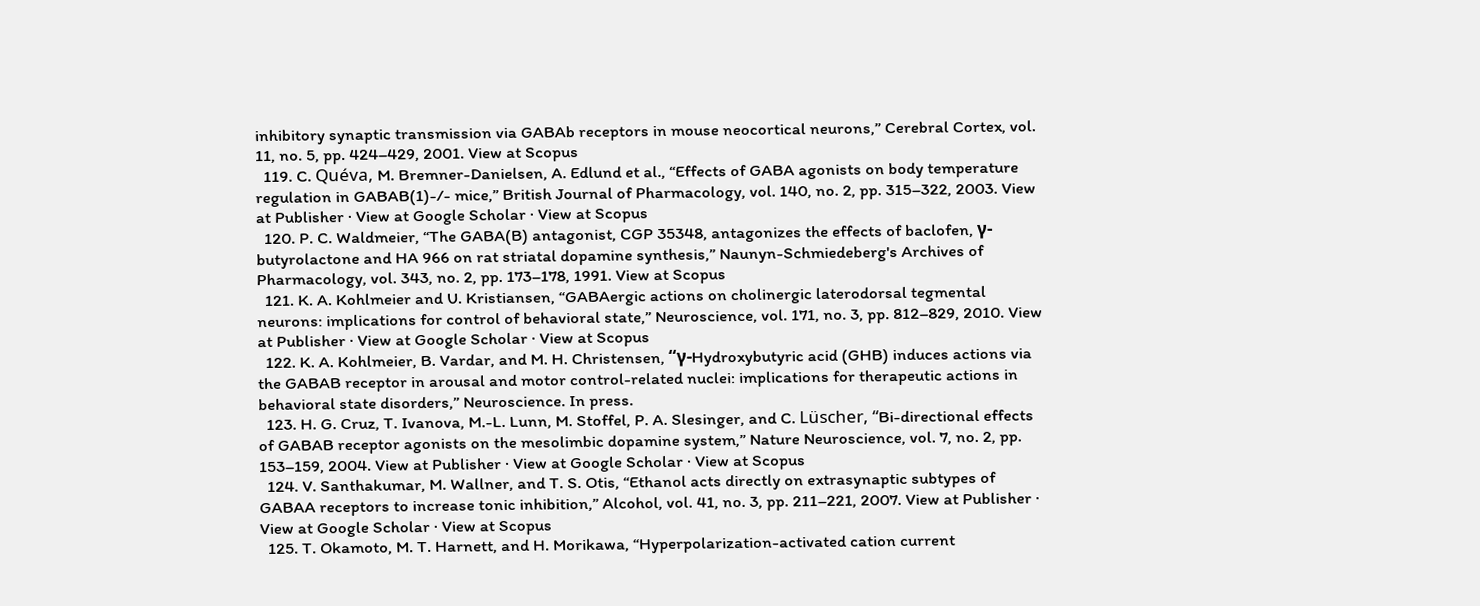inhibitory synaptic transmission via GABAb receptors in mouse neocortical neurons,” Cerebral Cortex, vol. 11, no. 5, pp. 424–429, 2001. View at Scopus
  119. C. Quéva, M. Bremner-Danielsen, A. Edlund et al., “Effects of GABA agonists on body temperature regulation in GABAB(1)-/- mice,” British Journal of Pharmacology, vol. 140, no. 2, pp. 315–322, 2003. View at Publisher · View at Google Scholar · View at Scopus
  120. P. C. Waldmeier, “The GABA(B) antagonist, CGP 35348, antagonizes the effects of baclofen, γ-butyrolactone and HA 966 on rat striatal dopamine synthesis,” Naunyn-Schmiedeberg's Archives of Pharmacology, vol. 343, no. 2, pp. 173–178, 1991. View at Scopus
  121. K. A. Kohlmeier and U. Kristiansen, “GABAergic actions on cholinergic laterodorsal tegmental neurons: implications for control of behavioral state,” Neuroscience, vol. 171, no. 3, pp. 812–829, 2010. View at Publisher · View at Google Scholar · View at Scopus
  122. K. A. Kohlmeier, B. Vardar, and M. H. Christensen, “γ-Hydroxybutyric acid (GHB) induces actions via the GABAB receptor in arousal and motor control-related nuclei: implications for therapeutic actions in behavioral state disorders,” Neuroscience. In press.
  123. H. G. Cruz, T. Ivanova, M.-L. Lunn, M. Stoffel, P. A. Slesinger, and C. Lüscher, “Bi-directional effects of GABAB receptor agonists on the mesolimbic dopamine system,” Nature Neuroscience, vol. 7, no. 2, pp. 153–159, 2004. View at Publisher · View at Google Scholar · View at Scopus
  124. V. Santhakumar, M. Wallner, and T. S. Otis, “Ethanol acts directly on extrasynaptic subtypes of GABAA receptors to increase tonic inhibition,” Alcohol, vol. 41, no. 3, pp. 211–221, 2007. View at Publisher · View at Google Scholar · View at Scopus
  125. T. Okamoto, M. T. Harnett, and H. Morikawa, “Hyperpolarization-activated cation current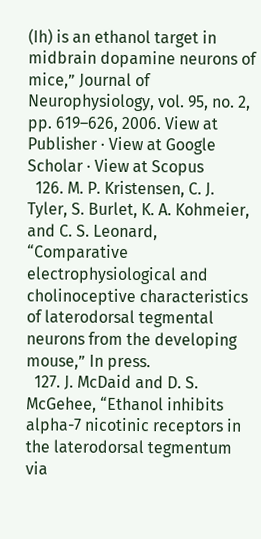(Ih) is an ethanol target in midbrain dopamine neurons of mice,” Journal of Neurophysiology, vol. 95, no. 2, pp. 619–626, 2006. View at Publisher · View at Google Scholar · View at Scopus
  126. M. P. Kristensen, C. J. Tyler, S. Burlet, K. A. Kohmeier, and C. S. Leonard, “Comparative electrophysiological and cholinoceptive characteristics of laterodorsal tegmental neurons from the developing mouse,” In press.
  127. J. McDaid and D. S. McGehee, “Ethanol inhibits alpha-7 nicotinic receptors in the laterodorsal tegmentum via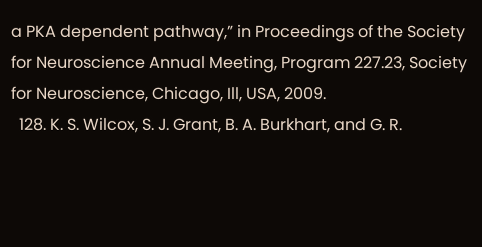a PKA dependent pathway,” in Proceedings of the Society for Neuroscience Annual Meeting, Program 227.23, Society for Neuroscience, Chicago, Ill, USA, 2009.
  128. K. S. Wilcox, S. J. Grant, B. A. Burkhart, and G. R.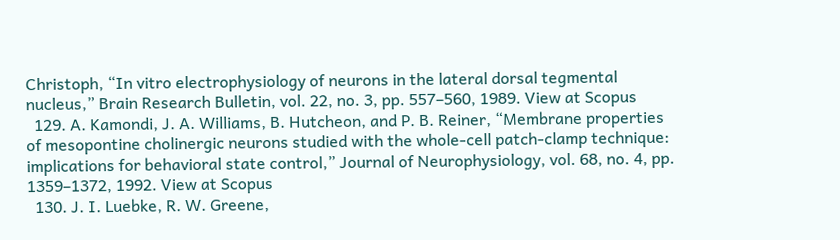Christoph, “In vitro electrophysiology of neurons in the lateral dorsal tegmental nucleus,” Brain Research Bulletin, vol. 22, no. 3, pp. 557–560, 1989. View at Scopus
  129. A. Kamondi, J. A. Williams, B. Hutcheon, and P. B. Reiner, “Membrane properties of mesopontine cholinergic neurons studied with the whole-cell patch-clamp technique: implications for behavioral state control,” Journal of Neurophysiology, vol. 68, no. 4, pp. 1359–1372, 1992. View at Scopus
  130. J. I. Luebke, R. W. Greene,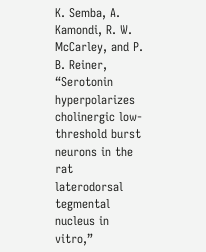K. Semba, A. Kamondi, R. W. McCarley, and P. B. Reiner, “Serotonin hyperpolarizes cholinergic low-threshold burst neurons in the rat laterodorsal tegmental nucleus in vitro,”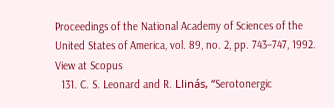Proceedings of the National Academy of Sciences of the United States of America, vol. 89, no. 2, pp. 743–747, 1992. View at Scopus
  131. C. S. Leonard and R. Llinás, “Serotonergic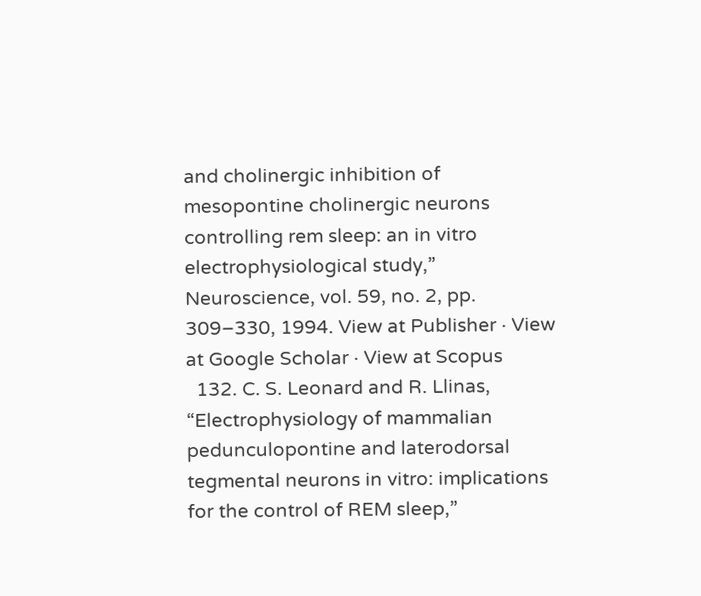and cholinergic inhibition of mesopontine cholinergic neurons controlling rem sleep: an in vitro electrophysiological study,” Neuroscience, vol. 59, no. 2, pp. 309–330, 1994. View at Publisher · View at Google Scholar · View at Scopus
  132. C. S. Leonard and R. Llinas, “Electrophysiology of mammalian pedunculopontine and laterodorsal tegmental neurons in vitro: implications for the control of REM sleep,”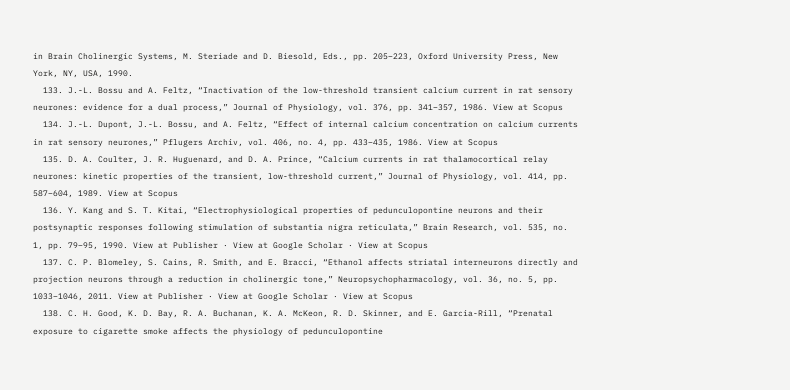in Brain Cholinergic Systems, M. Steriade and D. Biesold, Eds., pp. 205–223, Oxford University Press, New York, NY, USA, 1990.
  133. J.-L. Bossu and A. Feltz, “Inactivation of the low-threshold transient calcium current in rat sensory neurones: evidence for a dual process,” Journal of Physiology, vol. 376, pp. 341–357, 1986. View at Scopus
  134. J.-L. Dupont, J.-L. Bossu, and A. Feltz, “Effect of internal calcium concentration on calcium currents in rat sensory neurones,” Pflugers Archiv, vol. 406, no. 4, pp. 433–435, 1986. View at Scopus
  135. D. A. Coulter, J. R. Huguenard, and D. A. Prince, “Calcium currents in rat thalamocortical relay neurones: kinetic properties of the transient, low-threshold current,” Journal of Physiology, vol. 414, pp. 587–604, 1989. View at Scopus
  136. Y. Kang and S. T. Kitai, “Electrophysiological properties of pedunculopontine neurons and their postsynaptic responses following stimulation of substantia nigra reticulata,” Brain Research, vol. 535, no. 1, pp. 79–95, 1990. View at Publisher · View at Google Scholar · View at Scopus
  137. C. P. Blomeley, S. Cains, R. Smith, and E. Bracci, “Ethanol affects striatal interneurons directly and projection neurons through a reduction in cholinergic tone,” Neuropsychopharmacology, vol. 36, no. 5, pp. 1033–1046, 2011. View at Publisher · View at Google Scholar · View at Scopus
  138. C. H. Good, K. D. Bay, R. A. Buchanan, K. A. McKeon, R. D. Skinner, and E. Garcia-Rill, “Prenatal exposure to cigarette smoke affects the physiology of pedunculopontine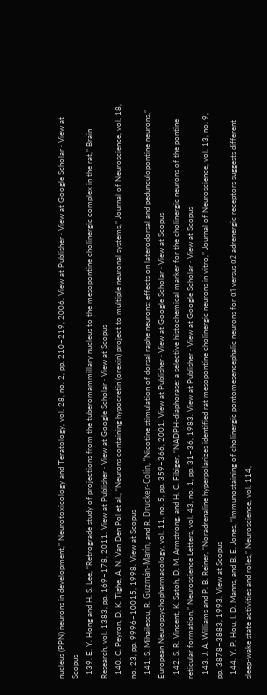nucleus (PPN) neurons in development,” Neurotoxicology and Teratology, vol. 28, no. 2, pp. 210–219, 2006. View at Publisher · View at Google Scholar · View at Scopus
  139. E. Y. Hong and H. S. Lee, “Retrograde study of projections from the tuberomammillary nucleus to the mesopontine cholinergic complex in the rat,” Brain Research, vol. 1383, pp. 169–178, 2011. View at Publisher · View at Google Scholar · View at Scopus
  140. C. Peyron, D. K. Tighe, A. N. Van Den Pol et al., “Neurons containing hypocretin (orexin) project to multiple neuronal systems,” Journal of Neuroscience, vol. 18, no. 23, pp. 9996–10015, 1998. View at Scopus
  141. S. Mihailescu, R. Guzmán-Marín, and R. Drucker-Colín, “Nicotine stimulation of dorsal raphe neurons: effects on laterodorsal and pedunculopontine neurons,” European Neuropsychopharmacology, vol. 11, no. 5, pp. 359–366, 2001. View at Publisher · View at Google Scholar · View at Scopus
  142. S. R. Vincent, K. Satoh, D. M. Armstrong, and H. C. Fibiger, “NADPH-diaphorase: a selective histochemical marker for the cholinergic neurons of the pontine reticular formation,” Neuroscience Letters, vol. 43, no. 1, pp. 31–36, 1983. View at Publisher · View at Google Scholar · View at Scopus
  143. J. A. Williams and P. B. Reiner, “Noradrenaline hyperpolarizes identified rat mesopontine cholinergic neurons in vitro,” Journal of Neuroscience, vol. 13, no. 9, pp. 3878–3883, 1993. View at Scopus
  144. Y. P. Hou, I. D. Manns, and B. E. Jones, “Immunostaining of cholinergic pontomesencephalic neurons for α1 versus α2 adrenergic receptors suggests different sleep-wake state activities and roles,” Neuroscience, vol. 114,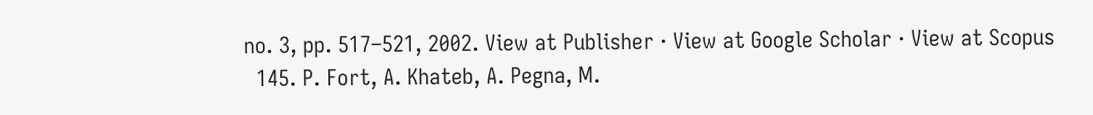no. 3, pp. 517–521, 2002. View at Publisher · View at Google Scholar · View at Scopus
  145. P. Fort, A. Khateb, A. Pegna, M.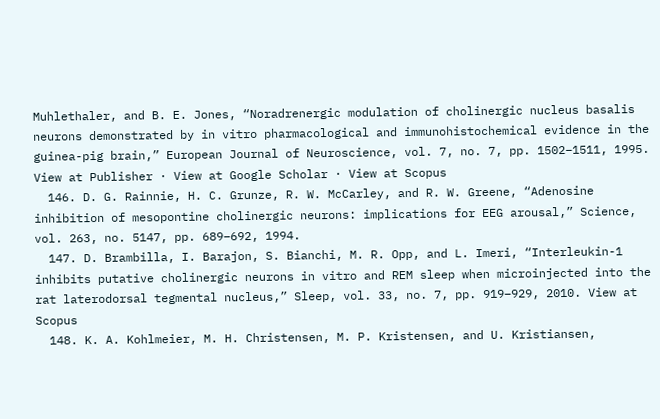Muhlethaler, and B. E. Jones, “Noradrenergic modulation of cholinergic nucleus basalis neurons demonstrated by in vitro pharmacological and immunohistochemical evidence in the guinea-pig brain,” European Journal of Neuroscience, vol. 7, no. 7, pp. 1502–1511, 1995. View at Publisher · View at Google Scholar · View at Scopus
  146. D. G. Rainnie, H. C. Grunze, R. W. McCarley, and R. W. Greene, “Adenosine inhibition of mesopontine cholinergic neurons: implications for EEG arousal,” Science, vol. 263, no. 5147, pp. 689–692, 1994.
  147. D. Brambilla, I. Barajon, S. Bianchi, M. R. Opp, and L. Imeri, “Interleukin-1 inhibits putative cholinergic neurons in vitro and REM sleep when microinjected into the rat laterodorsal tegmental nucleus,” Sleep, vol. 33, no. 7, pp. 919–929, 2010. View at Scopus
  148. K. A. Kohlmeier, M. H. Christensen, M. P. Kristensen, and U. Kristiansen,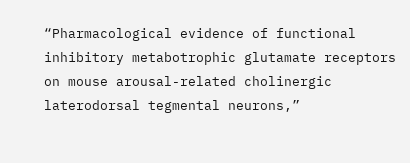“Pharmacological evidence of functional inhibitory metabotrophic glutamate receptors on mouse arousal-related cholinergic laterodorsal tegmental neurons,”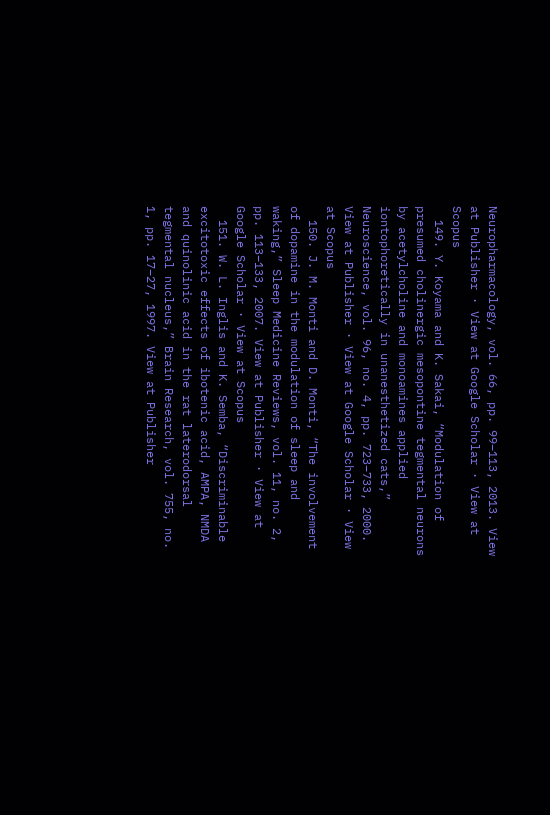Neuropharmacology, vol. 66, pp. 99–113, 2013. View at Publisher · View at Google Scholar · View at Scopus
  149. Y. Koyama and K. Sakai, “Modulation of presumed cholinergic mesopontine tegmental neurons by acetylcholine and monoamines applied iontophoretically in unanesthetized cats,” Neuroscience, vol. 96, no. 4, pp. 723–733, 2000. View at Publisher · View at Google Scholar · View at Scopus
  150. J. M. Monti and D. Monti, “The involvement of dopamine in the modulation of sleep and waking,” Sleep Medicine Reviews, vol. 11, no. 2, pp. 113–133, 2007. View at Publisher · View at Google Scholar · View at Scopus
  151. W. L. Inglis and K. Semba, “Discriminable excitotoxic effects of ibotenic acid, AMPA, NMDA and quinolinic acid in the rat laterodorsal tegmental nucleus,” Brain Research, vol. 755, no. 1, pp. 17–27, 1997. View at Publisher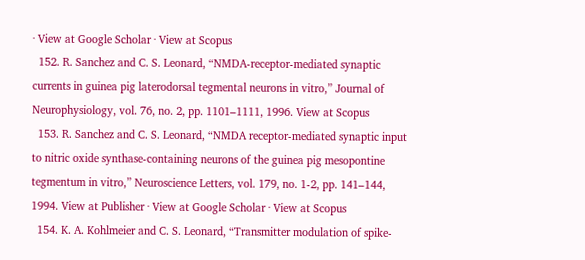· View at Google Scholar · View at Scopus
  152. R. Sanchez and C. S. Leonard, “NMDA-receptor-mediated synaptic currents in guinea pig laterodorsal tegmental neurons in vitro,” Journal of Neurophysiology, vol. 76, no. 2, pp. 1101–1111, 1996. View at Scopus
  153. R. Sanchez and C. S. Leonard, “NMDA receptor-mediated synaptic input to nitric oxide synthase-containing neurons of the guinea pig mesopontine tegmentum in vitro,” Neuroscience Letters, vol. 179, no. 1-2, pp. 141–144, 1994. View at Publisher · View at Google Scholar · View at Scopus
  154. K. A. Kohlmeier and C. S. Leonard, “Transmitter modulation of spike-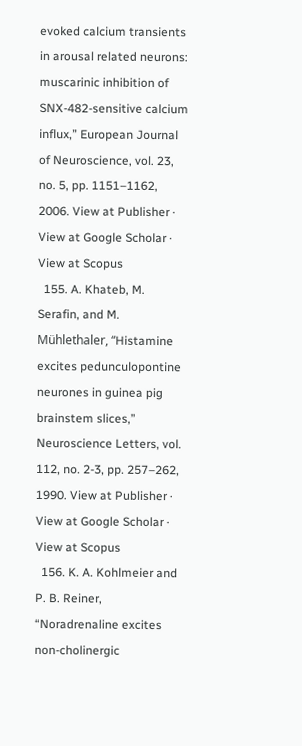evoked calcium transients in arousal related neurons: muscarinic inhibition of SNX-482-sensitive calcium influx,” European Journal of Neuroscience, vol. 23, no. 5, pp. 1151–1162, 2006. View at Publisher · View at Google Scholar · View at Scopus
  155. A. Khateb, M. Serafin, and M. Mühlethaler, “Histamine excites pedunculopontine neurones in guinea pig brainstem slices,” Neuroscience Letters, vol. 112, no. 2-3, pp. 257–262, 1990. View at Publisher · View at Google Scholar · View at Scopus
  156. K. A. Kohlmeier and P. B. Reiner, “Noradrenaline excites non-cholinergic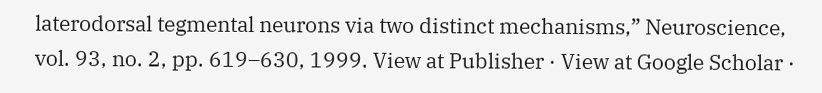laterodorsal tegmental neurons via two distinct mechanisms,” Neuroscience, vol. 93, no. 2, pp. 619–630, 1999. View at Publisher · View at Google Scholar ·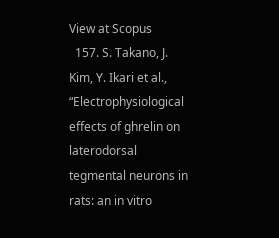View at Scopus
  157. S. Takano, J. Kim, Y. Ikari et al., “Electrophysiological effects of ghrelin on laterodorsal tegmental neurons in rats: an in vitro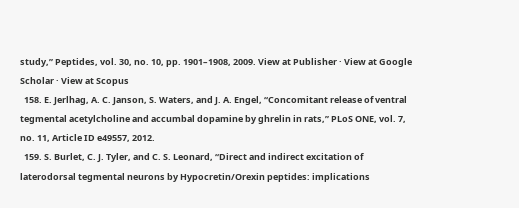study,” Peptides, vol. 30, no. 10, pp. 1901–1908, 2009. View at Publisher · View at Google Scholar · View at Scopus
  158. E. Jerlhag, A. C. Janson, S. Waters, and J. A. Engel, “Concomitant release of ventral tegmental acetylcholine and accumbal dopamine by ghrelin in rats,” PLoS ONE, vol. 7, no. 11, Article ID e49557, 2012.
  159. S. Burlet, C. J. Tyler, and C. S. Leonard, “Direct and indirect excitation of laterodorsal tegmental neurons by Hypocretin/Orexin peptides: implications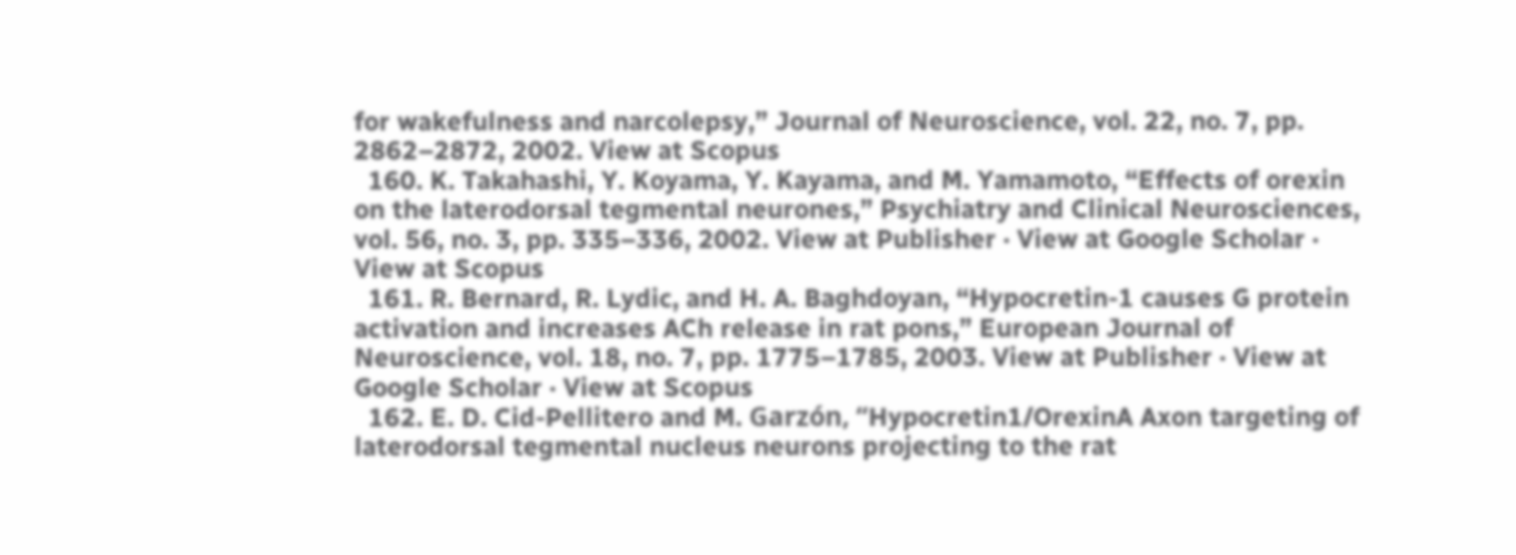for wakefulness and narcolepsy,” Journal of Neuroscience, vol. 22, no. 7, pp. 2862–2872, 2002. View at Scopus
  160. K. Takahashi, Y. Koyama, Y. Kayama, and M. Yamamoto, “Effects of orexin on the laterodorsal tegmental neurones,” Psychiatry and Clinical Neurosciences, vol. 56, no. 3, pp. 335–336, 2002. View at Publisher · View at Google Scholar · View at Scopus
  161. R. Bernard, R. Lydic, and H. A. Baghdoyan, “Hypocretin-1 causes G protein activation and increases ACh release in rat pons,” European Journal of Neuroscience, vol. 18, no. 7, pp. 1775–1785, 2003. View at Publisher · View at Google Scholar · View at Scopus
  162. E. D. Cid-Pellitero and M. Garzón, “Hypocretin1/OrexinA Axon targeting of laterodorsal tegmental nucleus neurons projecting to the rat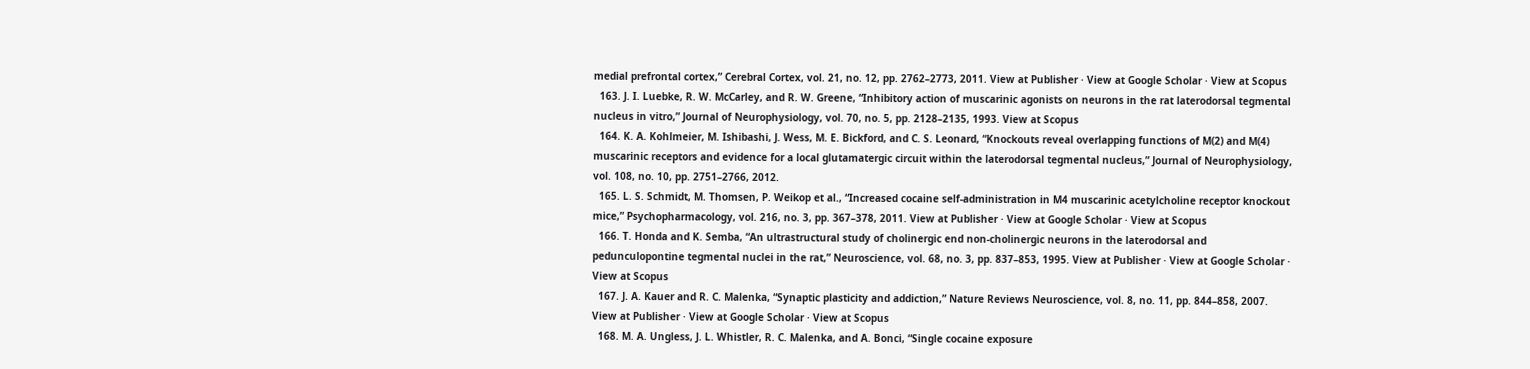medial prefrontal cortex,” Cerebral Cortex, vol. 21, no. 12, pp. 2762–2773, 2011. View at Publisher · View at Google Scholar · View at Scopus
  163. J. I. Luebke, R. W. McCarley, and R. W. Greene, “Inhibitory action of muscarinic agonists on neurons in the rat laterodorsal tegmental nucleus in vitro,” Journal of Neurophysiology, vol. 70, no. 5, pp. 2128–2135, 1993. View at Scopus
  164. K. A. Kohlmeier, M. Ishibashi, J. Wess, M. E. Bickford, and C. S. Leonard, “Knockouts reveal overlapping functions of M(2) and M(4) muscarinic receptors and evidence for a local glutamatergic circuit within the laterodorsal tegmental nucleus,” Journal of Neurophysiology, vol. 108, no. 10, pp. 2751–2766, 2012.
  165. L. S. Schmidt, M. Thomsen, P. Weikop et al., “Increased cocaine self-administration in M4 muscarinic acetylcholine receptor knockout mice,” Psychopharmacology, vol. 216, no. 3, pp. 367–378, 2011. View at Publisher · View at Google Scholar · View at Scopus
  166. T. Honda and K. Semba, “An ultrastructural study of cholinergic end non-cholinergic neurons in the laterodorsal and pedunculopontine tegmental nuclei in the rat,” Neuroscience, vol. 68, no. 3, pp. 837–853, 1995. View at Publisher · View at Google Scholar · View at Scopus
  167. J. A. Kauer and R. C. Malenka, “Synaptic plasticity and addiction,” Nature Reviews Neuroscience, vol. 8, no. 11, pp. 844–858, 2007. View at Publisher · View at Google Scholar · View at Scopus
  168. M. A. Ungless, J. L. Whistler, R. C. Malenka, and A. Bonci, “Single cocaine exposure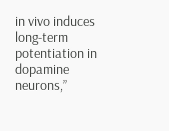in vivo induces long-term potentiation in dopamine neurons,”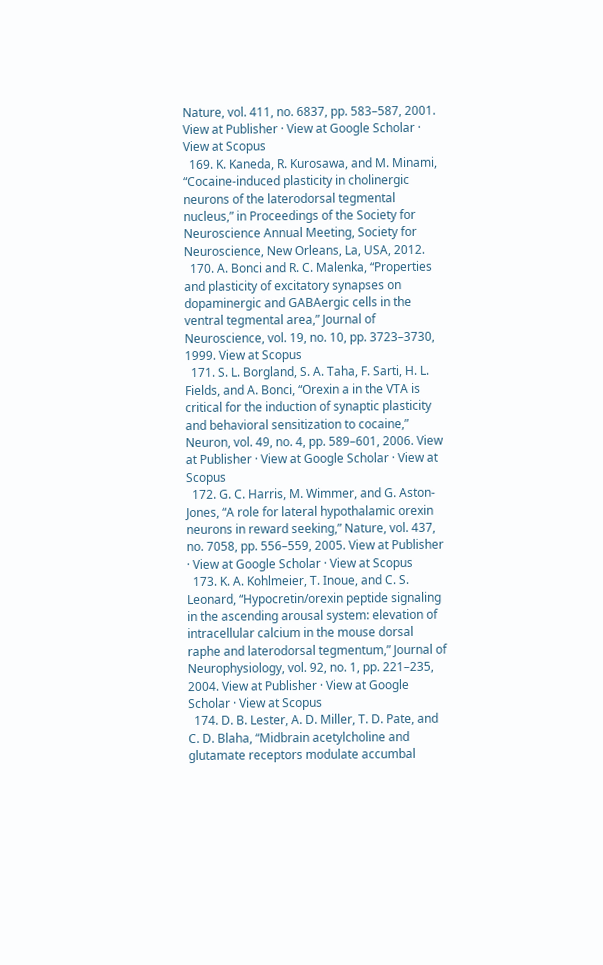Nature, vol. 411, no. 6837, pp. 583–587, 2001. View at Publisher · View at Google Scholar · View at Scopus
  169. K. Kaneda, R. Kurosawa, and M. Minami, “Cocaine-induced plasticity in cholinergic neurons of the laterodorsal tegmental nucleus,” in Proceedings of the Society for Neuroscience Annual Meeting, Society for Neuroscience, New Orleans, La, USA, 2012.
  170. A. Bonci and R. C. Malenka, “Properties and plasticity of excitatory synapses on dopaminergic and GABAergic cells in the ventral tegmental area,” Journal of Neuroscience, vol. 19, no. 10, pp. 3723–3730, 1999. View at Scopus
  171. S. L. Borgland, S. A. Taha, F. Sarti, H. L. Fields, and A. Bonci, “Orexin a in the VTA is critical for the induction of synaptic plasticity and behavioral sensitization to cocaine,” Neuron, vol. 49, no. 4, pp. 589–601, 2006. View at Publisher · View at Google Scholar · View at Scopus
  172. G. C. Harris, M. Wimmer, and G. Aston-Jones, “A role for lateral hypothalamic orexin neurons in reward seeking,” Nature, vol. 437, no. 7058, pp. 556–559, 2005. View at Publisher · View at Google Scholar · View at Scopus
  173. K. A. Kohlmeier, T. Inoue, and C. S. Leonard, “Hypocretin/orexin peptide signaling in the ascending arousal system: elevation of intracellular calcium in the mouse dorsal raphe and laterodorsal tegmentum,” Journal of Neurophysiology, vol. 92, no. 1, pp. 221–235, 2004. View at Publisher · View at Google Scholar · View at Scopus
  174. D. B. Lester, A. D. Miller, T. D. Pate, and C. D. Blaha, “Midbrain acetylcholine and glutamate receptors modulate accumbal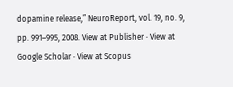dopamine release,” NeuroReport, vol. 19, no. 9, pp. 991–995, 2008. View at Publisher · View at Google Scholar · View at Scopus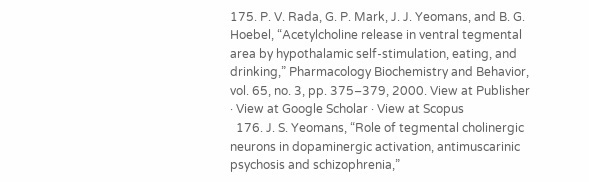175. P. V. Rada, G. P. Mark, J. J. Yeomans, and B. G. Hoebel, “Acetylcholine release in ventral tegmental area by hypothalamic self-stimulation, eating, and drinking,” Pharmacology Biochemistry and Behavior, vol. 65, no. 3, pp. 375–379, 2000. View at Publisher · View at Google Scholar · View at Scopus
  176. J. S. Yeomans, “Role of tegmental cholinergic neurons in dopaminergic activation, antimuscarinic psychosis and schizophrenia,”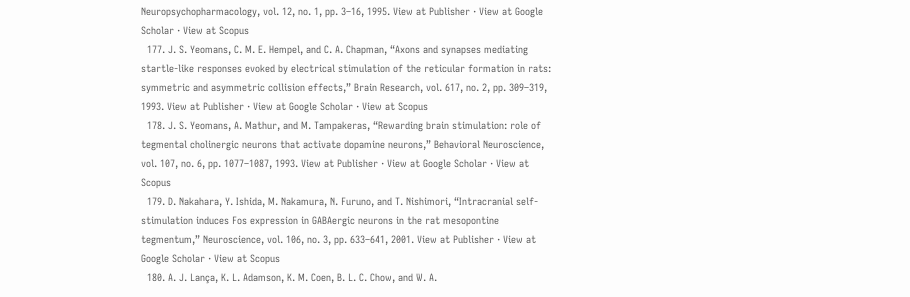Neuropsychopharmacology, vol. 12, no. 1, pp. 3–16, 1995. View at Publisher · View at Google Scholar · View at Scopus
  177. J. S. Yeomans, C. M. E. Hempel, and C. A. Chapman, “Axons and synapses mediating startle-like responses evoked by electrical stimulation of the reticular formation in rats: symmetric and asymmetric collision effects,” Brain Research, vol. 617, no. 2, pp. 309–319, 1993. View at Publisher · View at Google Scholar · View at Scopus
  178. J. S. Yeomans, A. Mathur, and M. Tampakeras, “Rewarding brain stimulation: role of tegmental cholinergic neurons that activate dopamine neurons,” Behavioral Neuroscience, vol. 107, no. 6, pp. 1077–1087, 1993. View at Publisher · View at Google Scholar · View at Scopus
  179. D. Nakahara, Y. Ishida, M. Nakamura, N. Furuno, and T. Nishimori, “Intracranial self-stimulation induces Fos expression in GABAergic neurons in the rat mesopontine tegmentum,” Neuroscience, vol. 106, no. 3, pp. 633–641, 2001. View at Publisher · View at Google Scholar · View at Scopus
  180. A. J. Lança, K. L. Adamson, K. M. Coen, B. L. C. Chow, and W. A.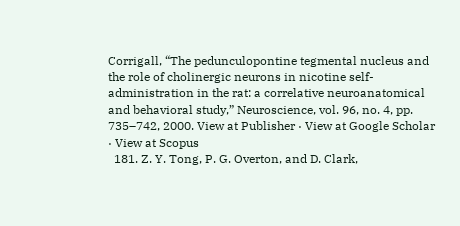Corrigall, “The pedunculopontine tegmental nucleus and the role of cholinergic neurons in nicotine self-administration in the rat: a correlative neuroanatomical and behavioral study,” Neuroscience, vol. 96, no. 4, pp. 735–742, 2000. View at Publisher · View at Google Scholar · View at Scopus
  181. Z. Y. Tong, P. G. Overton, and D. Clark,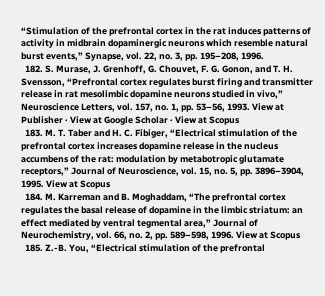“Stimulation of the prefrontal cortex in the rat induces patterns of activity in midbrain dopaminergic neurons which resemble natural burst events,” Synapse, vol. 22, no. 3, pp. 195–208, 1996.
  182. S. Murase, J. Grenhoff, G. Chouvet, F. G. Gonon, and T. H. Svensson, “Prefrontal cortex regulates burst firing and transmitter release in rat mesolimbic dopamine neurons studied in vivo,” Neuroscience Letters, vol. 157, no. 1, pp. 53–56, 1993. View at Publisher · View at Google Scholar · View at Scopus
  183. M. T. Taber and H. C. Fibiger, “Electrical stimulation of the prefrontal cortex increases dopamine release in the nucleus accumbens of the rat: modulation by metabotropic glutamate receptors,” Journal of Neuroscience, vol. 15, no. 5, pp. 3896–3904, 1995. View at Scopus
  184. M. Karreman and B. Moghaddam, “The prefrontal cortex regulates the basal release of dopamine in the limbic striatum: an effect mediated by ventral tegmental area,” Journal of Neurochemistry, vol. 66, no. 2, pp. 589–598, 1996. View at Scopus
  185. Z.-B. You, “Electrical stimulation of the prefrontal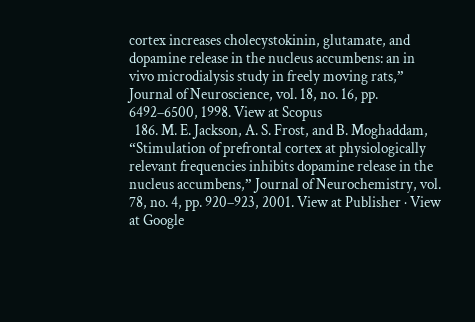cortex increases cholecystokinin, glutamate, and dopamine release in the nucleus accumbens: an in vivo microdialysis study in freely moving rats,” Journal of Neuroscience, vol. 18, no. 16, pp. 6492–6500, 1998. View at Scopus
  186. M. E. Jackson, A. S. Frost, and B. Moghaddam, “Stimulation of prefrontal cortex at physiologically relevant frequencies inhibits dopamine release in the nucleus accumbens,” Journal of Neurochemistry, vol. 78, no. 4, pp. 920–923, 2001. View at Publisher · View at Google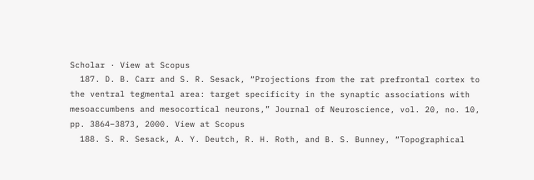Scholar · View at Scopus
  187. D. B. Carr and S. R. Sesack, “Projections from the rat prefrontal cortex to the ventral tegmental area: target specificity in the synaptic associations with mesoaccumbens and mesocortical neurons,” Journal of Neuroscience, vol. 20, no. 10, pp. 3864–3873, 2000. View at Scopus
  188. S. R. Sesack, A. Y. Deutch, R. H. Roth, and B. S. Bunney, “Topographical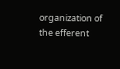organization of the efferent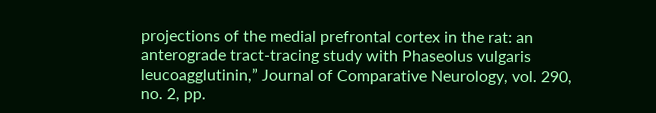projections of the medial prefrontal cortex in the rat: an anterograde tract-tracing study with Phaseolus vulgaris leucoagglutinin,” Journal of Comparative Neurology, vol. 290, no. 2, pp.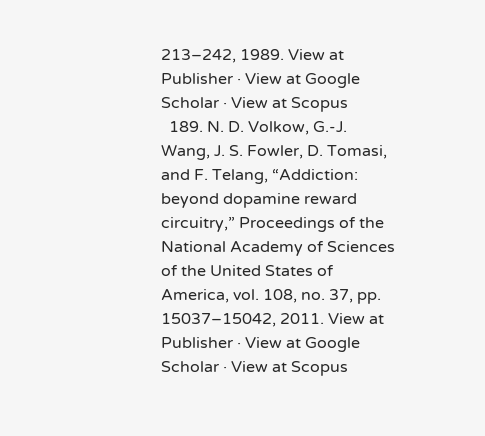213–242, 1989. View at Publisher · View at Google Scholar · View at Scopus
  189. N. D. Volkow, G.-J. Wang, J. S. Fowler, D. Tomasi, and F. Telang, “Addiction: beyond dopamine reward circuitry,” Proceedings of the National Academy of Sciences of the United States of America, vol. 108, no. 37, pp. 15037–15042, 2011. View at Publisher · View at Google Scholar · View at Scopus